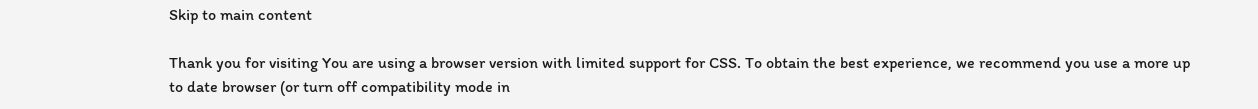Skip to main content

Thank you for visiting You are using a browser version with limited support for CSS. To obtain the best experience, we recommend you use a more up to date browser (or turn off compatibility mode in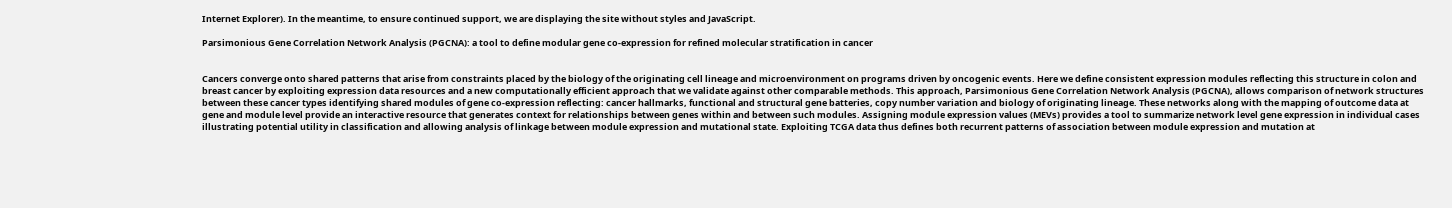Internet Explorer). In the meantime, to ensure continued support, we are displaying the site without styles and JavaScript.

Parsimonious Gene Correlation Network Analysis (PGCNA): a tool to define modular gene co-expression for refined molecular stratification in cancer


Cancers converge onto shared patterns that arise from constraints placed by the biology of the originating cell lineage and microenvironment on programs driven by oncogenic events. Here we define consistent expression modules reflecting this structure in colon and breast cancer by exploiting expression data resources and a new computationally efficient approach that we validate against other comparable methods. This approach, Parsimonious Gene Correlation Network Analysis (PGCNA), allows comparison of network structures between these cancer types identifying shared modules of gene co-expression reflecting: cancer hallmarks, functional and structural gene batteries, copy number variation and biology of originating lineage. These networks along with the mapping of outcome data at gene and module level provide an interactive resource that generates context for relationships between genes within and between such modules. Assigning module expression values (MEVs) provides a tool to summarize network level gene expression in individual cases illustrating potential utility in classification and allowing analysis of linkage between module expression and mutational state. Exploiting TCGA data thus defines both recurrent patterns of association between module expression and mutation at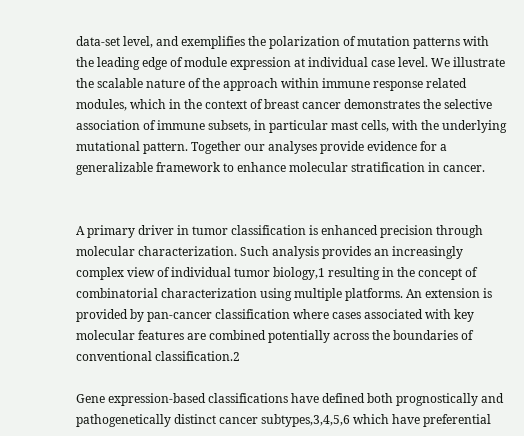data-set level, and exemplifies the polarization of mutation patterns with the leading edge of module expression at individual case level. We illustrate the scalable nature of the approach within immune response related modules, which in the context of breast cancer demonstrates the selective association of immune subsets, in particular mast cells, with the underlying mutational pattern. Together our analyses provide evidence for a generalizable framework to enhance molecular stratification in cancer.


A primary driver in tumor classification is enhanced precision through molecular characterization. Such analysis provides an increasingly complex view of individual tumor biology,1 resulting in the concept of combinatorial characterization using multiple platforms. An extension is provided by pan-cancer classification where cases associated with key molecular features are combined potentially across the boundaries of conventional classification.2

Gene expression-based classifications have defined both prognostically and pathogenetically distinct cancer subtypes,3,4,5,6 which have preferential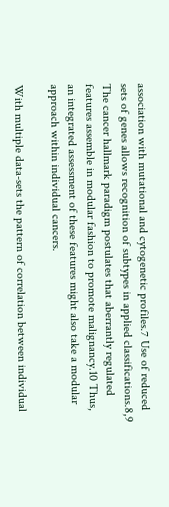association with mutational and cytogenetic profiles.7 Use of reduced sets of genes allows recognition of subtypes in applied classifications.8,9 The cancer hallmark paradigm postulates that aberrantly regulated features assemble in modular fashion to promote malignancy.10 Thus, an integrated assessment of these features might also take a modular approach within individual cancers.

With multiple data-sets the pattern of correlation between individual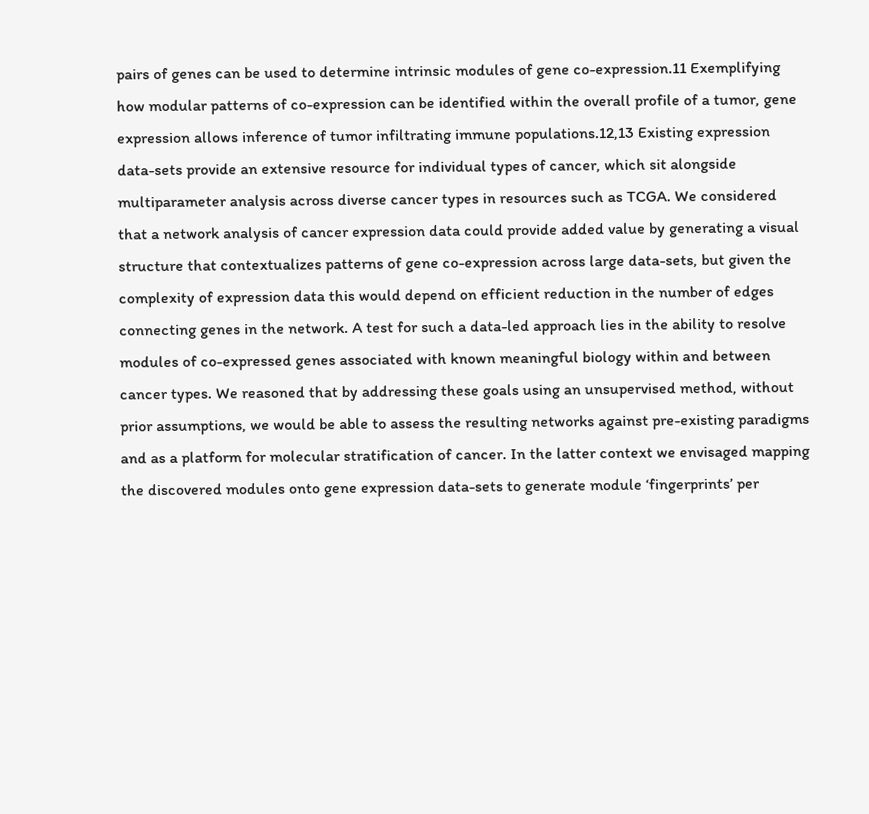pairs of genes can be used to determine intrinsic modules of gene co-expression.11 Exemplifying how modular patterns of co-expression can be identified within the overall profile of a tumor, gene expression allows inference of tumor infiltrating immune populations.12,13 Existing expression data-sets provide an extensive resource for individual types of cancer, which sit alongside multiparameter analysis across diverse cancer types in resources such as TCGA. We considered that a network analysis of cancer expression data could provide added value by generating a visual structure that contextualizes patterns of gene co-expression across large data-sets, but given the complexity of expression data this would depend on efficient reduction in the number of edges connecting genes in the network. A test for such a data-led approach lies in the ability to resolve modules of co-expressed genes associated with known meaningful biology within and between cancer types. We reasoned that by addressing these goals using an unsupervised method, without prior assumptions, we would be able to assess the resulting networks against pre-existing paradigms and as a platform for molecular stratification of cancer. In the latter context we envisaged mapping the discovered modules onto gene expression data-sets to generate module ‘fingerprints’ per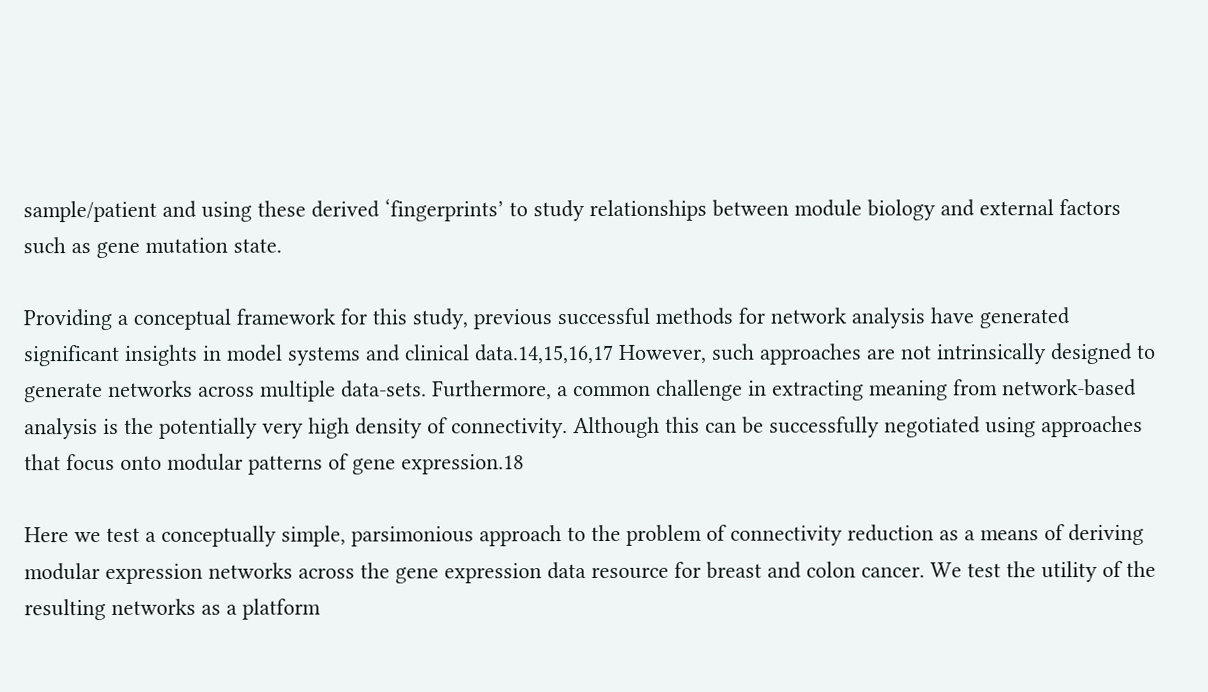sample/patient and using these derived ‘fingerprints’ to study relationships between module biology and external factors such as gene mutation state.

Providing a conceptual framework for this study, previous successful methods for network analysis have generated significant insights in model systems and clinical data.14,15,16,17 However, such approaches are not intrinsically designed to generate networks across multiple data-sets. Furthermore, a common challenge in extracting meaning from network-based analysis is the potentially very high density of connectivity. Although this can be successfully negotiated using approaches that focus onto modular patterns of gene expression.18

Here we test a conceptually simple, parsimonious approach to the problem of connectivity reduction as a means of deriving modular expression networks across the gene expression data resource for breast and colon cancer. We test the utility of the resulting networks as a platform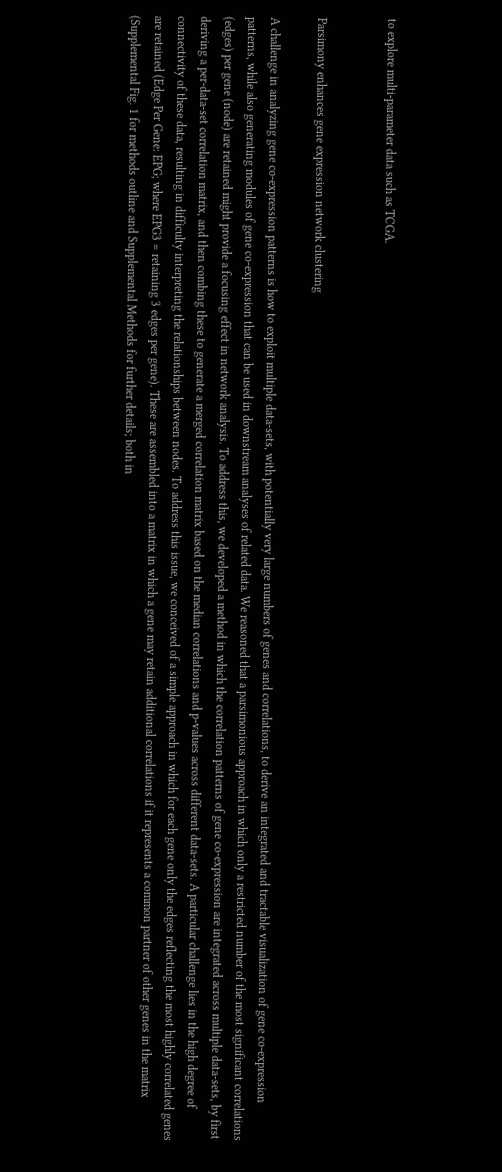to explore multi-parameter data such as TCGA.


Parsimony enhances gene expression network clustering

A challenge in analyzing gene co-expression patterns is how to exploit multiple data-sets, with potentially very large numbers of genes and correlations, to derive an integrated and tractable visualization of gene co-expression patterns, while also generating modules of gene co-expression that can be used in downstream analyses of related data. We reasoned that a parsimonious approach in which only a restricted number of the most significant correlations (edges) per gene (node) are retained might provide a focusing effect in network analysis. To address this, we developed a method in which the correlation patterns of gene co-expression are integrated across multiple data-sets, by first deriving a per-data-set correlation matrix, and then combing these to generate a merged correlation matrix based on the median correlations and p-values across different data-sets. A particular challenge lies in the high degree of connectivity of these data, resulting in difficulty interpreting the relationships between nodes. To address this issue, we conceived of a simple approach in which for each gene only the edges reflecting the most highly correlated genes are retained (Edge Per Gene: EPG; where EPG3 = retaining 3 edges per gene). These are assembled into a matrix in which a gene may retain additional correlations if it represents a common partner of other genes in the matrix (Supplemental Fig. 1 for methods outline and Supplemental Methods for further details; both in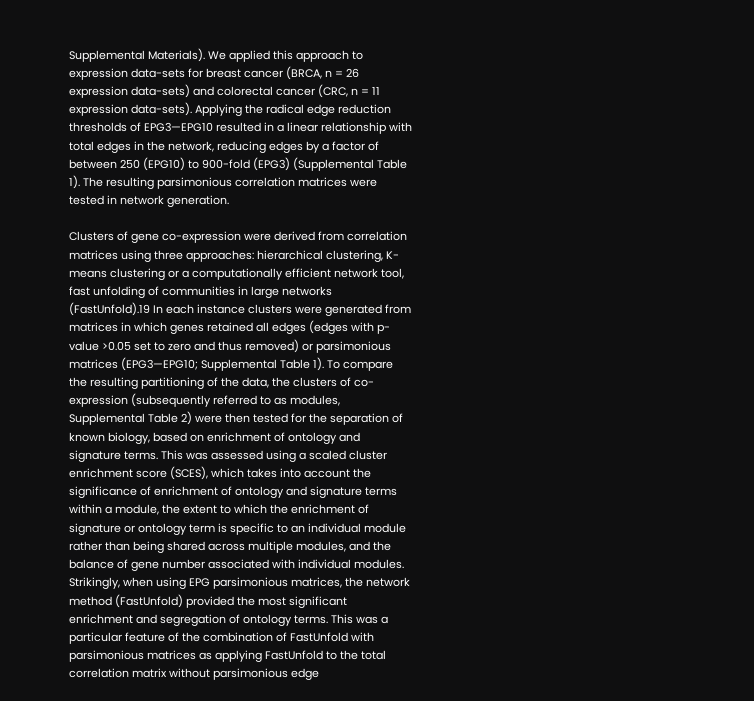Supplemental Materials). We applied this approach to expression data-sets for breast cancer (BRCA, n = 26 expression data-sets) and colorectal cancer (CRC, n = 11 expression data-sets). Applying the radical edge reduction thresholds of EPG3—EPG10 resulted in a linear relationship with total edges in the network, reducing edges by a factor of between 250 (EPG10) to 900-fold (EPG3) (Supplemental Table 1). The resulting parsimonious correlation matrices were tested in network generation.

Clusters of gene co-expression were derived from correlation matrices using three approaches: hierarchical clustering, K-means clustering or a computationally efficient network tool, fast unfolding of communities in large networks (FastUnfold).19 In each instance clusters were generated from matrices in which genes retained all edges (edges with p-value >0.05 set to zero and thus removed) or parsimonious matrices (EPG3—EPG10; Supplemental Table 1). To compare the resulting partitioning of the data, the clusters of co-expression (subsequently referred to as modules, Supplemental Table 2) were then tested for the separation of known biology, based on enrichment of ontology and signature terms. This was assessed using a scaled cluster enrichment score (SCES), which takes into account the significance of enrichment of ontology and signature terms within a module, the extent to which the enrichment of signature or ontology term is specific to an individual module rather than being shared across multiple modules, and the balance of gene number associated with individual modules. Strikingly, when using EPG parsimonious matrices, the network method (FastUnfold) provided the most significant enrichment and segregation of ontology terms. This was a particular feature of the combination of FastUnfold with parsimonious matrices as applying FastUnfold to the total correlation matrix without parsimonious edge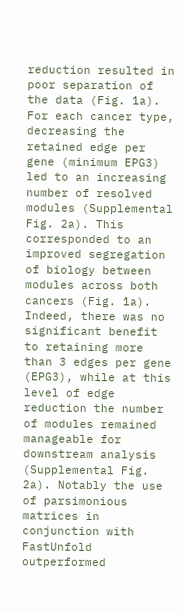reduction resulted in poor separation of the data (Fig. 1a). For each cancer type, decreasing the retained edge per gene (minimum EPG3) led to an increasing number of resolved modules (Supplemental Fig. 2a). This corresponded to an improved segregation of biology between modules across both cancers (Fig. 1a). Indeed, there was no significant benefit to retaining more than 3 edges per gene (EPG3), while at this level of edge reduction the number of modules remained manageable for downstream analysis (Supplemental Fig. 2a). Notably the use of parsimonious matrices in conjunction with FastUnfold outperformed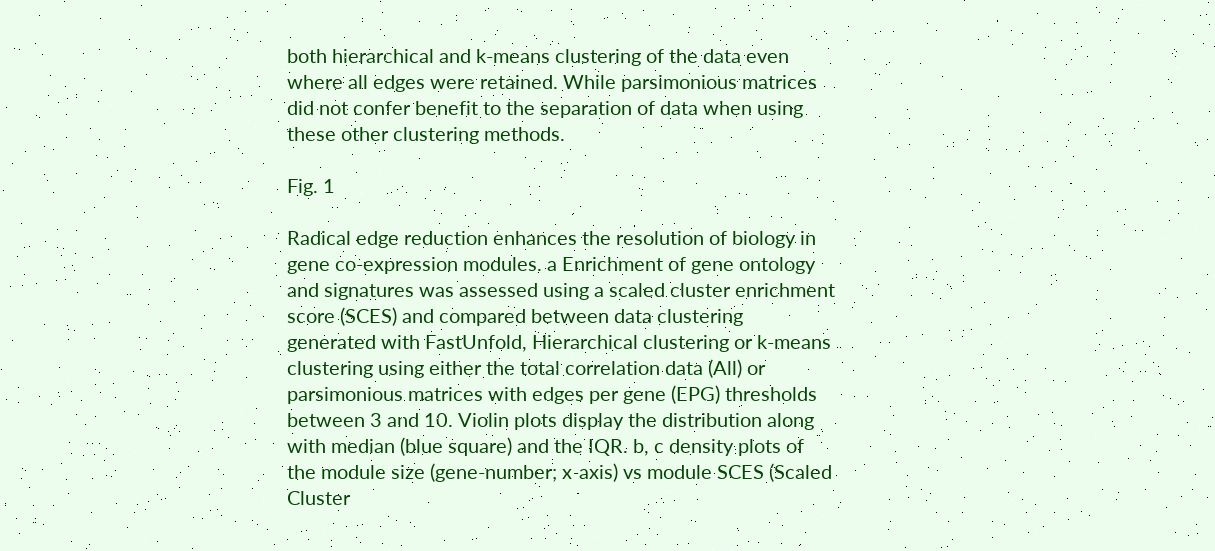both hierarchical and k-means clustering of the data even where all edges were retained. While parsimonious matrices did not confer benefit to the separation of data when using these other clustering methods.

Fig. 1

Radical edge reduction enhances the resolution of biology in gene co-expression modules. a Enrichment of gene ontology and signatures was assessed using a scaled cluster enrichment score (SCES) and compared between data clustering generated with FastUnfold, Hierarchical clustering or k-means clustering using either the total correlation data (All) or parsimonious matrices with edges per gene (EPG) thresholds between 3 and 10. Violin plots display the distribution along with median (blue square) and the IQR. b, c density plots of the module size (gene-number; x-axis) vs module SCES (Scaled Cluster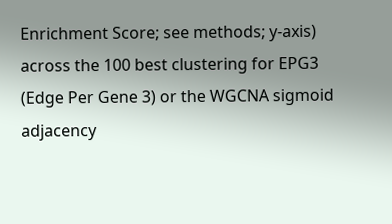Enrichment Score; see methods; y-axis) across the 100 best clustering for EPG3 (Edge Per Gene 3) or the WGCNA sigmoid adjacency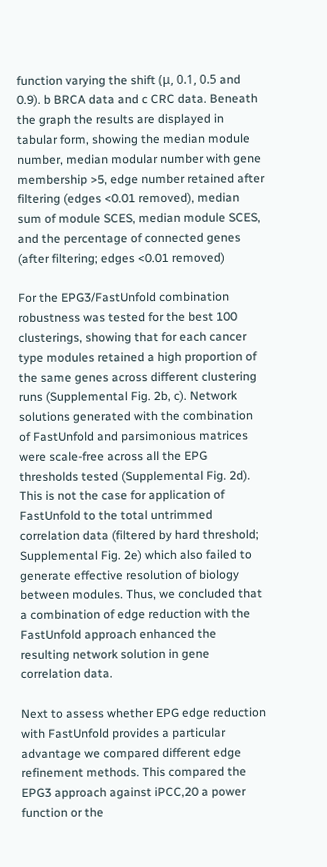function varying the shift (μ, 0.1, 0.5 and 0.9). b BRCA data and c CRC data. Beneath the graph the results are displayed in tabular form, showing the median module number, median modular number with gene membership >5, edge number retained after filtering (edges <0.01 removed), median sum of module SCES, median module SCES, and the percentage of connected genes (after filtering; edges <0.01 removed)

For the EPG3/FastUnfold combination robustness was tested for the best 100 clusterings, showing that for each cancer type modules retained a high proportion of the same genes across different clustering runs (Supplemental Fig. 2b, c). Network solutions generated with the combination of FastUnfold and parsimonious matrices were scale-free across all the EPG thresholds tested (Supplemental Fig. 2d). This is not the case for application of FastUnfold to the total untrimmed correlation data (filtered by hard threshold; Supplemental Fig. 2e) which also failed to generate effective resolution of biology between modules. Thus, we concluded that a combination of edge reduction with the FastUnfold approach enhanced the resulting network solution in gene correlation data.

Next to assess whether EPG edge reduction with FastUnfold provides a particular advantage we compared different edge refinement methods. This compared the EPG3 approach against iPCC,20 a power function or the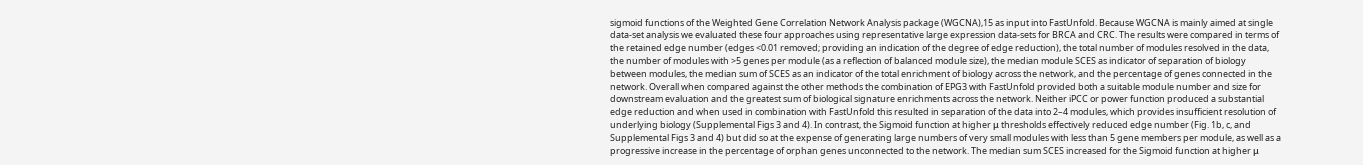sigmoid functions of the Weighted Gene Correlation Network Analysis package (WGCNA),15 as input into FastUnfold. Because WGCNA is mainly aimed at single data-set analysis we evaluated these four approaches using representative large expression data-sets for BRCA and CRC. The results were compared in terms of the retained edge number (edges <0.01 removed; providing an indication of the degree of edge reduction), the total number of modules resolved in the data, the number of modules with >5 genes per module (as a reflection of balanced module size), the median module SCES as indicator of separation of biology between modules, the median sum of SCES as an indicator of the total enrichment of biology across the network, and the percentage of genes connected in the network. Overall when compared against the other methods the combination of EPG3 with FastUnfold provided both a suitable module number and size for downstream evaluation and the greatest sum of biological signature enrichments across the network. Neither iPCC or power function produced a substantial edge reduction and when used in combination with FastUnfold this resulted in separation of the data into 2–4 modules, which provides insufficient resolution of underlying biology (Supplemental Figs 3 and 4). In contrast, the Sigmoid function at higher μ thresholds effectively reduced edge number (Fig. 1b, c, and Supplemental Figs 3 and 4) but did so at the expense of generating large numbers of very small modules with less than 5 gene members per module, as well as a progressive increase in the percentage of orphan genes unconnected to the network. The median sum SCES increased for the Sigmoid function at higher μ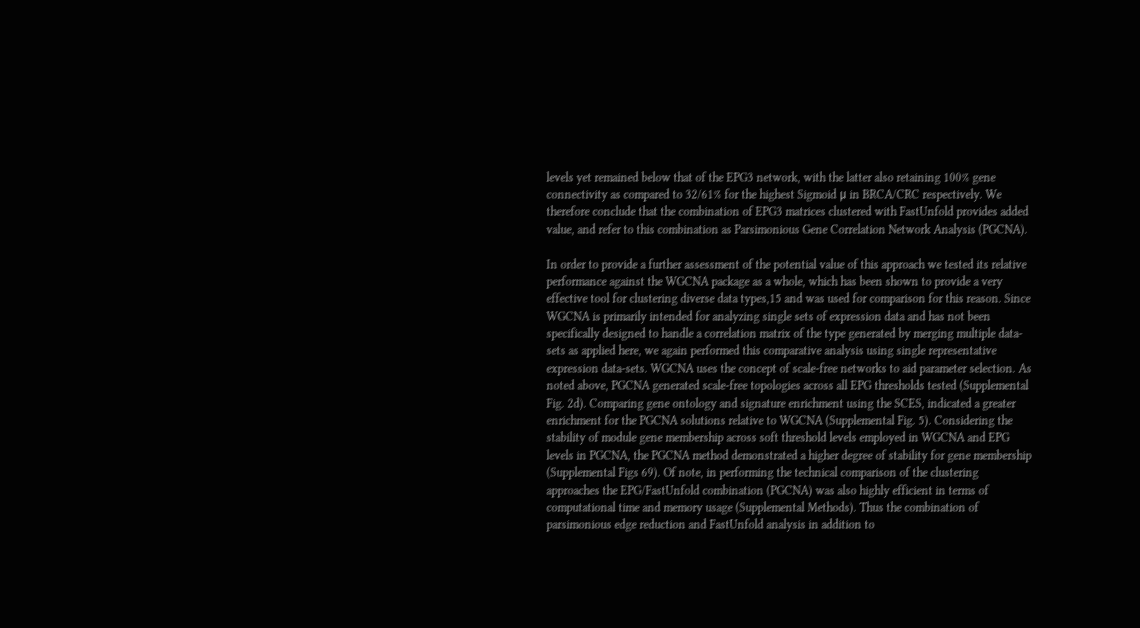levels yet remained below that of the EPG3 network, with the latter also retaining 100% gene connectivity as compared to 32/61% for the highest Sigmoid μ in BRCA/CRC respectively. We therefore conclude that the combination of EPG3 matrices clustered with FastUnfold provides added value, and refer to this combination as Parsimonious Gene Correlation Network Analysis (PGCNA).

In order to provide a further assessment of the potential value of this approach we tested its relative performance against the WGCNA package as a whole, which has been shown to provide a very effective tool for clustering diverse data types,15 and was used for comparison for this reason. Since WGCNA is primarily intended for analyzing single sets of expression data and has not been specifically designed to handle a correlation matrix of the type generated by merging multiple data-sets as applied here, we again performed this comparative analysis using single representative expression data-sets. WGCNA uses the concept of scale-free networks to aid parameter selection. As noted above, PGCNA generated scale-free topologies across all EPG thresholds tested (Supplemental Fig. 2d). Comparing gene ontology and signature enrichment using the SCES, indicated a greater enrichment for the PGCNA solutions relative to WGCNA (Supplemental Fig. 5). Considering the stability of module gene membership across soft threshold levels employed in WGCNA and EPG levels in PGCNA, the PGCNA method demonstrated a higher degree of stability for gene membership (Supplemental Figs 69). Of note, in performing the technical comparison of the clustering approaches the EPG/FastUnfold combination (PGCNA) was also highly efficient in terms of computational time and memory usage (Supplemental Methods). Thus the combination of parsimonious edge reduction and FastUnfold analysis in addition to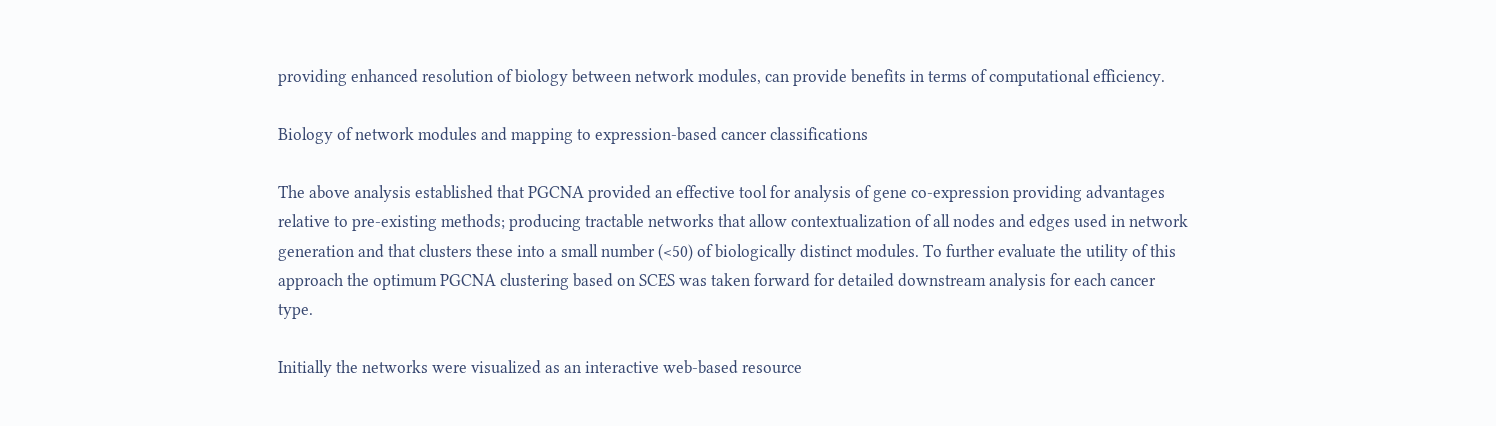providing enhanced resolution of biology between network modules, can provide benefits in terms of computational efficiency.

Biology of network modules and mapping to expression-based cancer classifications

The above analysis established that PGCNA provided an effective tool for analysis of gene co-expression providing advantages relative to pre-existing methods; producing tractable networks that allow contextualization of all nodes and edges used in network generation and that clusters these into a small number (<50) of biologically distinct modules. To further evaluate the utility of this approach the optimum PGCNA clustering based on SCES was taken forward for detailed downstream analysis for each cancer type.

Initially the networks were visualized as an interactive web-based resource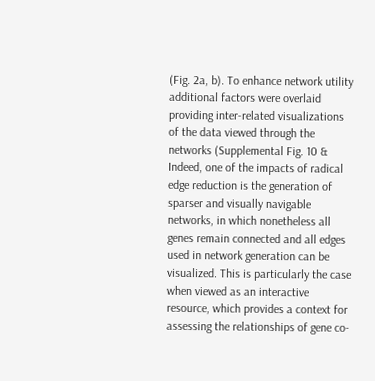(Fig. 2a, b). To enhance network utility additional factors were overlaid providing inter-related visualizations of the data viewed through the networks (Supplemental Fig. 10 & Indeed, one of the impacts of radical edge reduction is the generation of sparser and visually navigable networks, in which nonetheless all genes remain connected and all edges used in network generation can be visualized. This is particularly the case when viewed as an interactive resource, which provides a context for assessing the relationships of gene co-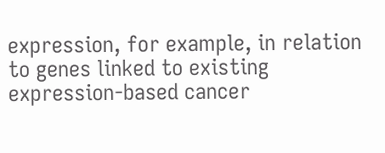expression, for example, in relation to genes linked to existing expression-based cancer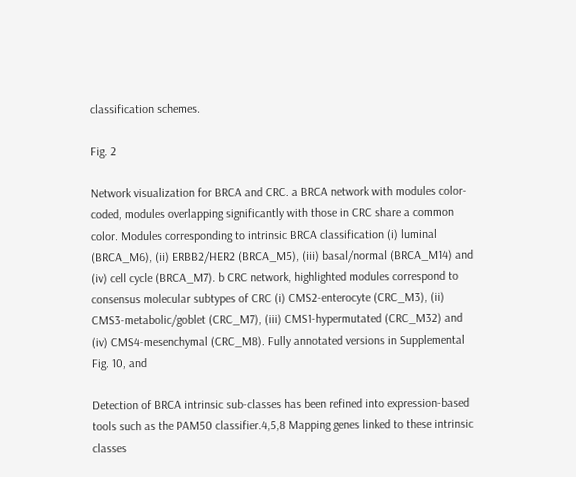classification schemes.

Fig. 2

Network visualization for BRCA and CRC. a BRCA network with modules color-coded, modules overlapping significantly with those in CRC share a common color. Modules corresponding to intrinsic BRCA classification (i) luminal (BRCA_M6), (ii) ERBB2/HER2 (BRCA_M5), (iii) basal/normal (BRCA_M14) and (iv) cell cycle (BRCA_M7). b CRC network, highlighted modules correspond to consensus molecular subtypes of CRC (i) CMS2-enterocyte (CRC_M3), (ii) CMS3-metabolic/goblet (CRC_M7), (iii) CMS1-hypermutated (CRC_M32) and (iv) CMS4-mesenchymal (CRC_M8). Fully annotated versions in Supplemental Fig. 10, and

Detection of BRCA intrinsic sub-classes has been refined into expression-based tools such as the PAM50 classifier.4,5,8 Mapping genes linked to these intrinsic classes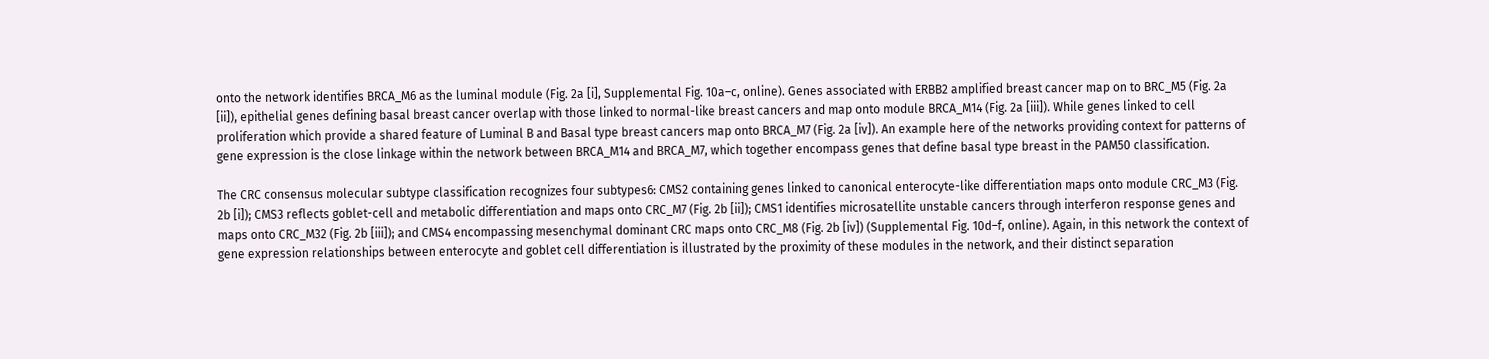onto the network identifies BRCA_M6 as the luminal module (Fig. 2a [i], Supplemental Fig. 10a–c, online). Genes associated with ERBB2 amplified breast cancer map on to BRC_M5 (Fig. 2a [ii]), epithelial genes defining basal breast cancer overlap with those linked to normal-like breast cancers and map onto module BRCA_M14 (Fig. 2a [iii]). While genes linked to cell proliferation which provide a shared feature of Luminal B and Basal type breast cancers map onto BRCA_M7 (Fig. 2a [iv]). An example here of the networks providing context for patterns of gene expression is the close linkage within the network between BRCA_M14 and BRCA_M7, which together encompass genes that define basal type breast in the PAM50 classification.

The CRC consensus molecular subtype classification recognizes four subtypes6: CMS2 containing genes linked to canonical enterocyte-like differentiation maps onto module CRC_M3 (Fig. 2b [i]); CMS3 reflects goblet-cell and metabolic differentiation and maps onto CRC_M7 (Fig. 2b [ii]); CMS1 identifies microsatellite unstable cancers through interferon response genes and maps onto CRC_M32 (Fig. 2b [iii]); and CMS4 encompassing mesenchymal dominant CRC maps onto CRC_M8 (Fig. 2b [iv]) (Supplemental Fig. 10d–f, online). Again, in this network the context of gene expression relationships between enterocyte and goblet cell differentiation is illustrated by the proximity of these modules in the network, and their distinct separation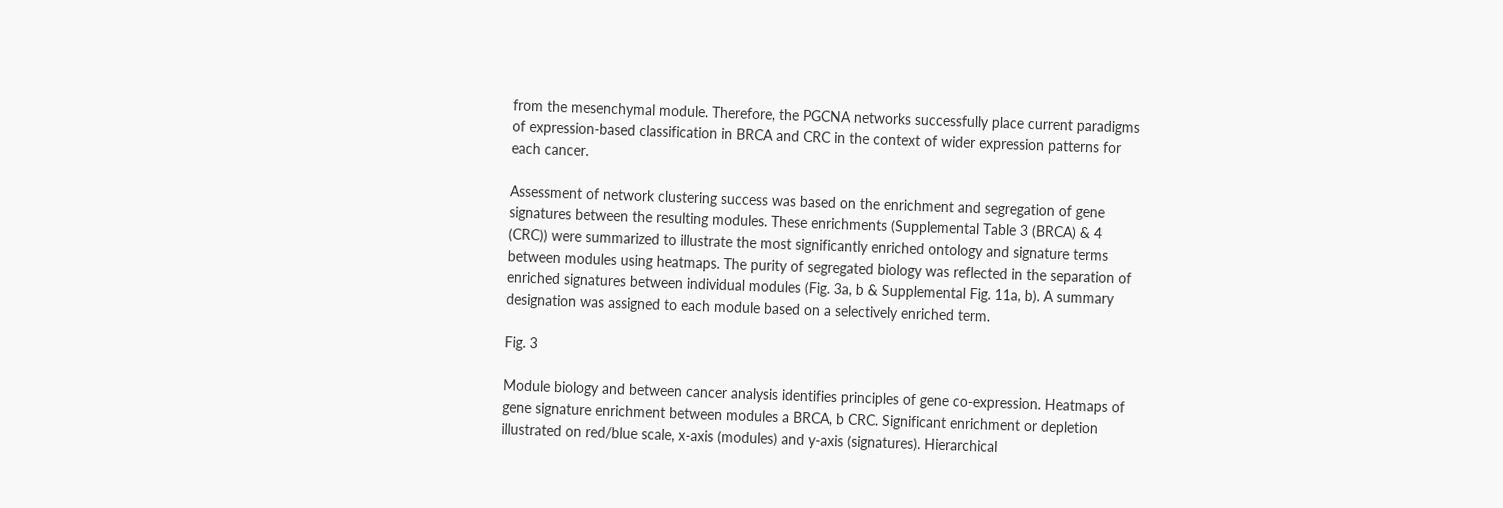from the mesenchymal module. Therefore, the PGCNA networks successfully place current paradigms of expression-based classification in BRCA and CRC in the context of wider expression patterns for each cancer.

Assessment of network clustering success was based on the enrichment and segregation of gene signatures between the resulting modules. These enrichments (Supplemental Table 3 (BRCA) & 4 (CRC)) were summarized to illustrate the most significantly enriched ontology and signature terms between modules using heatmaps. The purity of segregated biology was reflected in the separation of enriched signatures between individual modules (Fig. 3a, b & Supplemental Fig. 11a, b). A summary designation was assigned to each module based on a selectively enriched term.

Fig. 3

Module biology and between cancer analysis identifies principles of gene co-expression. Heatmaps of gene signature enrichment between modules a BRCA, b CRC. Significant enrichment or depletion illustrated on red/blue scale, x-axis (modules) and y-axis (signatures). Hierarchical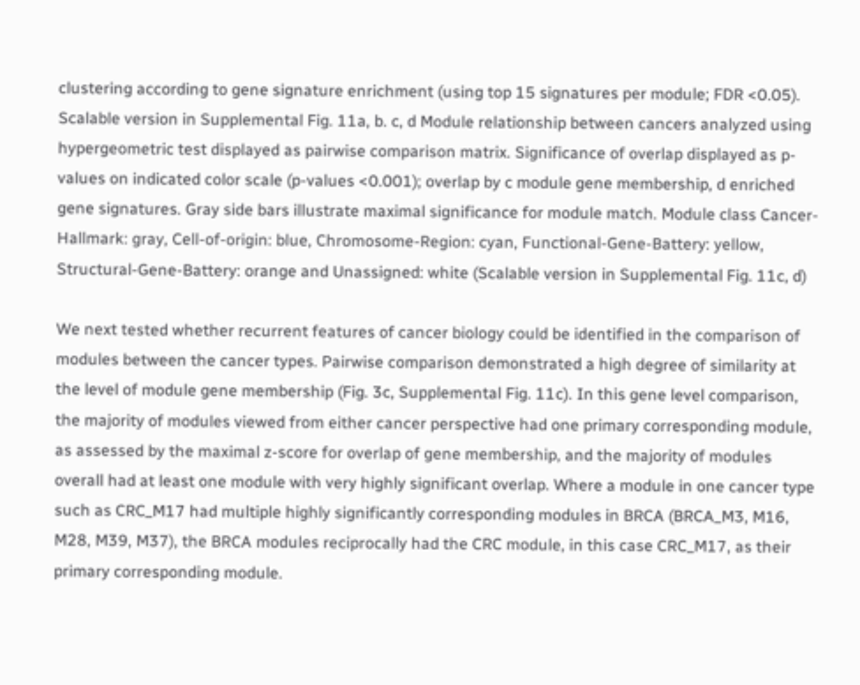clustering according to gene signature enrichment (using top 15 signatures per module; FDR <0.05). Scalable version in Supplemental Fig. 11a, b. c, d Module relationship between cancers analyzed using hypergeometric test displayed as pairwise comparison matrix. Significance of overlap displayed as p-values on indicated color scale (p-values <0.001); overlap by c module gene membership, d enriched gene signatures. Gray side bars illustrate maximal significance for module match. Module class Cancer-Hallmark: gray, Cell-of-origin: blue, Chromosome-Region: cyan, Functional-Gene-Battery: yellow, Structural-Gene-Battery: orange and Unassigned: white (Scalable version in Supplemental Fig. 11c, d)

We next tested whether recurrent features of cancer biology could be identified in the comparison of modules between the cancer types. Pairwise comparison demonstrated a high degree of similarity at the level of module gene membership (Fig. 3c, Supplemental Fig. 11c). In this gene level comparison, the majority of modules viewed from either cancer perspective had one primary corresponding module, as assessed by the maximal z-score for overlap of gene membership, and the majority of modules overall had at least one module with very highly significant overlap. Where a module in one cancer type such as CRC_M17 had multiple highly significantly corresponding modules in BRCA (BRCA_M3, M16, M28, M39, M37), the BRCA modules reciprocally had the CRC module, in this case CRC_M17, as their primary corresponding module.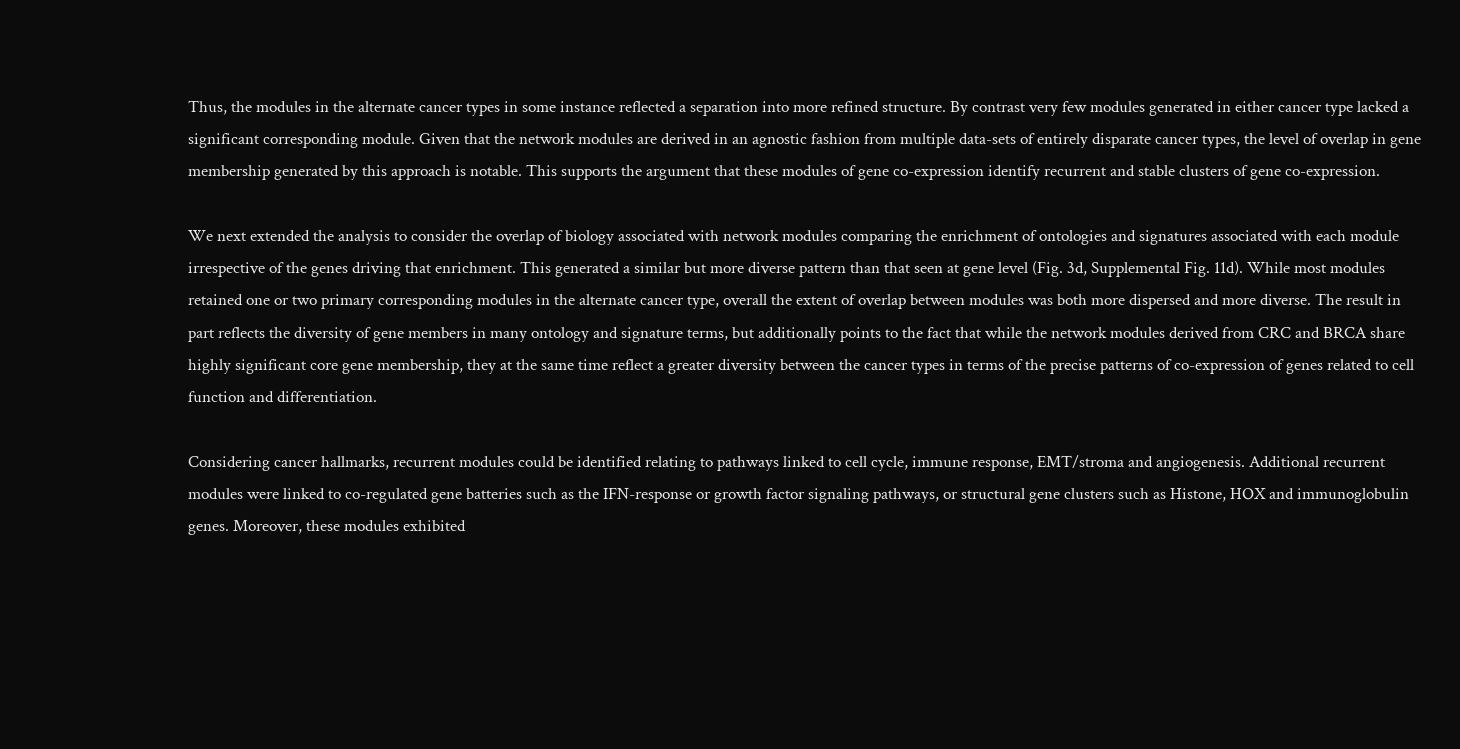Thus, the modules in the alternate cancer types in some instance reflected a separation into more refined structure. By contrast very few modules generated in either cancer type lacked a significant corresponding module. Given that the network modules are derived in an agnostic fashion from multiple data-sets of entirely disparate cancer types, the level of overlap in gene membership generated by this approach is notable. This supports the argument that these modules of gene co-expression identify recurrent and stable clusters of gene co-expression.

We next extended the analysis to consider the overlap of biology associated with network modules comparing the enrichment of ontologies and signatures associated with each module irrespective of the genes driving that enrichment. This generated a similar but more diverse pattern than that seen at gene level (Fig. 3d, Supplemental Fig. 11d). While most modules retained one or two primary corresponding modules in the alternate cancer type, overall the extent of overlap between modules was both more dispersed and more diverse. The result in part reflects the diversity of gene members in many ontology and signature terms, but additionally points to the fact that while the network modules derived from CRC and BRCA share highly significant core gene membership, they at the same time reflect a greater diversity between the cancer types in terms of the precise patterns of co-expression of genes related to cell function and differentiation.

Considering cancer hallmarks, recurrent modules could be identified relating to pathways linked to cell cycle, immune response, EMT/stroma and angiogenesis. Additional recurrent modules were linked to co-regulated gene batteries such as the IFN-response or growth factor signaling pathways, or structural gene clusters such as Histone, HOX and immunoglobulin genes. Moreover, these modules exhibited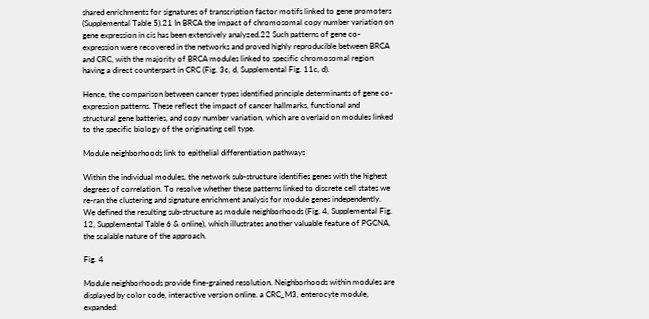shared enrichments for signatures of transcription factor motifs linked to gene promoters (Supplemental Table 5).21 In BRCA the impact of chromosomal copy number variation on gene expression in cis has been extensively analyzed.22 Such patterns of gene co-expression were recovered in the networks and proved highly reproducible between BRCA and CRC, with the majority of BRCA modules linked to specific chromosomal region having a direct counterpart in CRC (Fig. 3c, d, Supplemental Fig. 11c, d).

Hence, the comparison between cancer types identified principle determinants of gene co-expression patterns. These reflect the impact of cancer hallmarks, functional and structural gene batteries, and copy number variation, which are overlaid on modules linked to the specific biology of the originating cell type.

Module neighborhoods link to epithelial differentiation pathways

Within the individual modules, the network sub-structure identifies genes with the highest degrees of correlation. To resolve whether these patterns linked to discrete cell states we re-ran the clustering and signature enrichment analysis for module genes independently. We defined the resulting sub-structure as module neighborhoods (Fig. 4, Supplemental Fig. 12, Supplemental Table 6 & online), which illustrates another valuable feature of PGCNA, the scalable nature of the approach.

Fig. 4

Module neighborhoods provide fine-grained resolution. Neighborhoods within modules are displayed by color code, interactive version online. a CRC_M3, enterocyte module, expanded: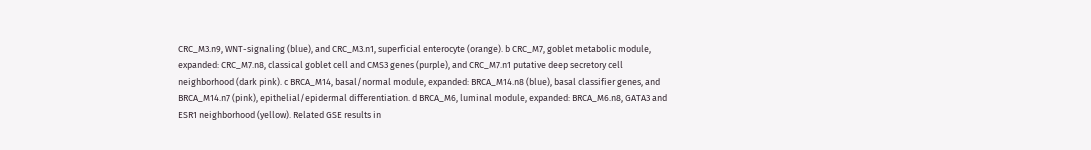CRC_M3.n9, WNT-signaling (blue), and CRC_M3.n1, superficial enterocyte (orange). b CRC_M7, goblet metabolic module, expanded: CRC_M7.n8, classical goblet cell and CMS3 genes (purple), and CRC_M7.n1 putative deep secretory cell neighborhood (dark pink). c BRCA_M14, basal/normal module, expanded: BRCA_M14.n8 (blue), basal classifier genes, and BRCA_M14.n7 (pink), epithelial/epidermal differentiation. d BRCA_M6, luminal module, expanded: BRCA_M6.n8, GATA3 and ESR1 neighborhood (yellow). Related GSE results in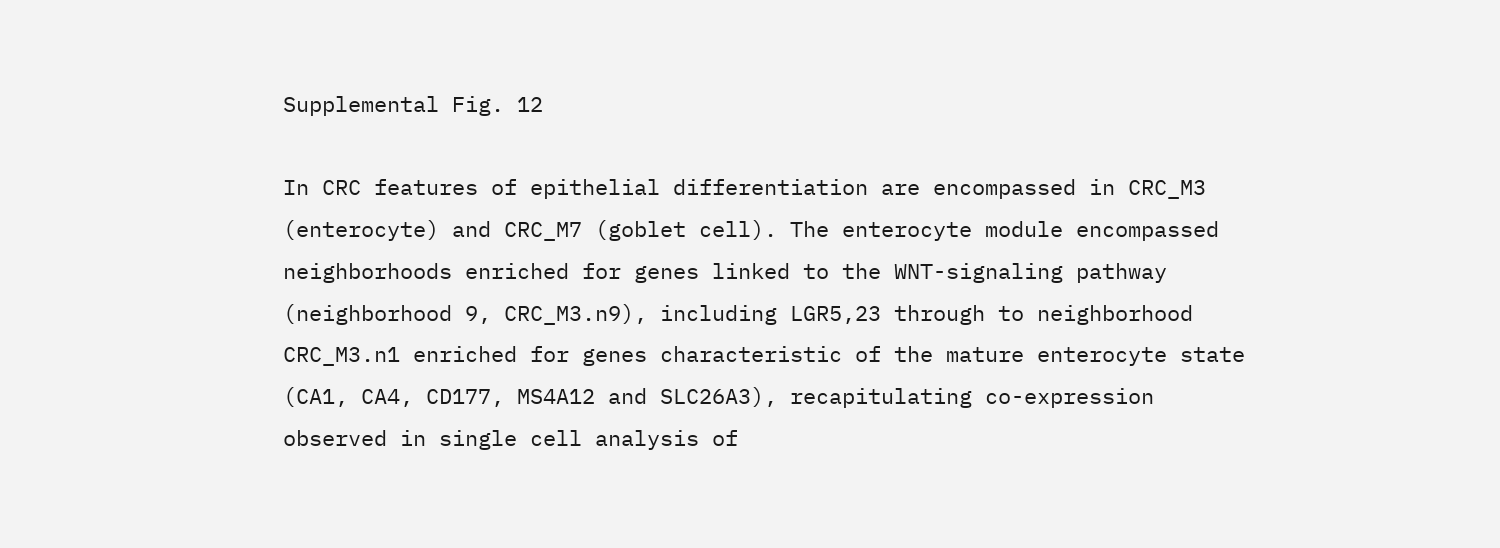Supplemental Fig. 12

In CRC features of epithelial differentiation are encompassed in CRC_M3 (enterocyte) and CRC_M7 (goblet cell). The enterocyte module encompassed neighborhoods enriched for genes linked to the WNT-signaling pathway (neighborhood 9, CRC_M3.n9), including LGR5,23 through to neighborhood CRC_M3.n1 enriched for genes characteristic of the mature enterocyte state (CA1, CA4, CD177, MS4A12 and SLC26A3), recapitulating co-expression observed in single cell analysis of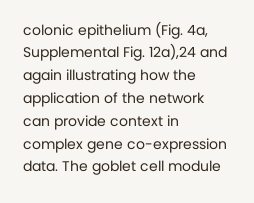colonic epithelium (Fig. 4a, Supplemental Fig. 12a),24 and again illustrating how the application of the network can provide context in complex gene co-expression data. The goblet cell module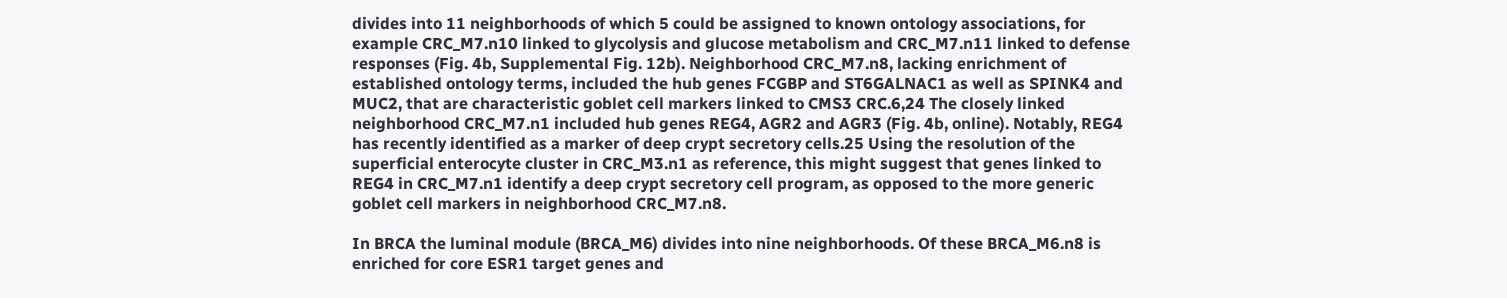divides into 11 neighborhoods of which 5 could be assigned to known ontology associations, for example CRC_M7.n10 linked to glycolysis and glucose metabolism and CRC_M7.n11 linked to defense responses (Fig. 4b, Supplemental Fig. 12b). Neighborhood CRC_M7.n8, lacking enrichment of established ontology terms, included the hub genes FCGBP and ST6GALNAC1 as well as SPINK4 and MUC2, that are characteristic goblet cell markers linked to CMS3 CRC.6,24 The closely linked neighborhood CRC_M7.n1 included hub genes REG4, AGR2 and AGR3 (Fig. 4b, online). Notably, REG4 has recently identified as a marker of deep crypt secretory cells.25 Using the resolution of the superficial enterocyte cluster in CRC_M3.n1 as reference, this might suggest that genes linked to REG4 in CRC_M7.n1 identify a deep crypt secretory cell program, as opposed to the more generic goblet cell markers in neighborhood CRC_M7.n8.

In BRCA the luminal module (BRCA_M6) divides into nine neighborhoods. Of these BRCA_M6.n8 is enriched for core ESR1 target genes and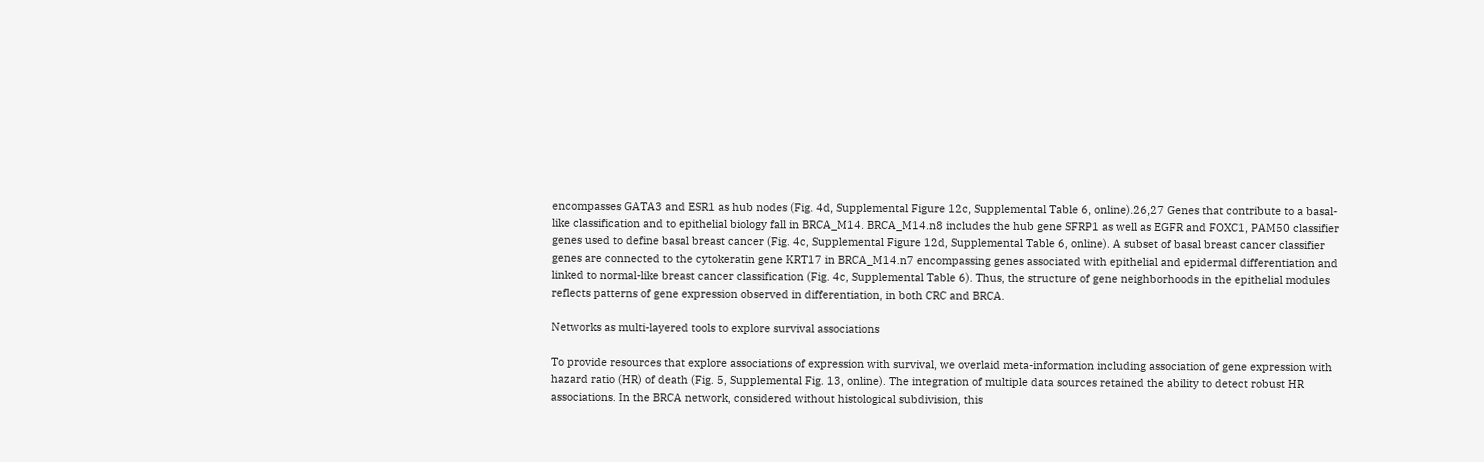encompasses GATA3 and ESR1 as hub nodes (Fig. 4d, Supplemental Figure 12c, Supplemental Table 6, online).26,27 Genes that contribute to a basal-like classification and to epithelial biology fall in BRCA_M14. BRCA_M14.n8 includes the hub gene SFRP1 as well as EGFR and FOXC1, PAM50 classifier genes used to define basal breast cancer (Fig. 4c, Supplemental Figure 12d, Supplemental Table 6, online). A subset of basal breast cancer classifier genes are connected to the cytokeratin gene KRT17 in BRCA_M14.n7 encompassing genes associated with epithelial and epidermal differentiation and linked to normal-like breast cancer classification (Fig. 4c, Supplemental Table 6). Thus, the structure of gene neighborhoods in the epithelial modules reflects patterns of gene expression observed in differentiation, in both CRC and BRCA.

Networks as multi-layered tools to explore survival associations

To provide resources that explore associations of expression with survival, we overlaid meta-information including association of gene expression with hazard ratio (HR) of death (Fig. 5, Supplemental Fig. 13, online). The integration of multiple data sources retained the ability to detect robust HR associations. In the BRCA network, considered without histological subdivision, this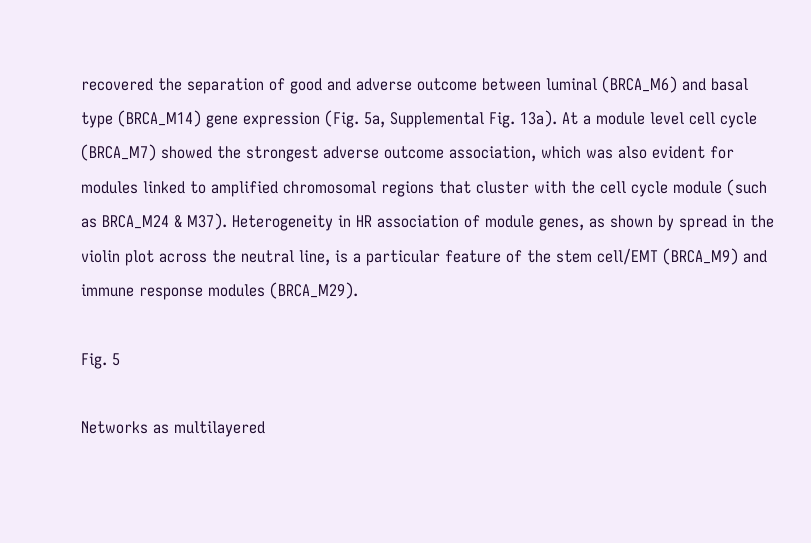recovered the separation of good and adverse outcome between luminal (BRCA_M6) and basal type (BRCA_M14) gene expression (Fig. 5a, Supplemental Fig. 13a). At a module level cell cycle (BRCA_M7) showed the strongest adverse outcome association, which was also evident for modules linked to amplified chromosomal regions that cluster with the cell cycle module (such as BRCA_M24 & M37). Heterogeneity in HR association of module genes, as shown by spread in the violin plot across the neutral line, is a particular feature of the stem cell/EMT (BRCA_M9) and immune response modules (BRCA_M29).

Fig. 5

Networks as multilayered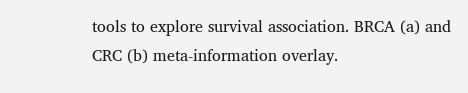tools to explore survival association. BRCA (a) and CRC (b) meta-information overlay.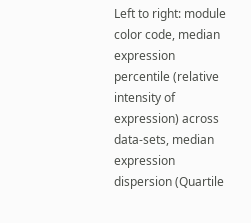Left to right: module color code, median expression percentile (relative intensity of expression) across data-sets, median expression dispersion (Quartile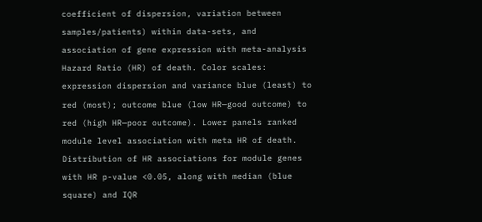coefficient of dispersion, variation between samples/patients) within data-sets, and association of gene expression with meta-analysis Hazard Ratio (HR) of death. Color scales: expression dispersion and variance blue (least) to red (most); outcome blue (low HR—good outcome) to red (high HR—poor outcome). Lower panels ranked module level association with meta HR of death. Distribution of HR associations for module genes with HR p-value <0.05, along with median (blue square) and IQR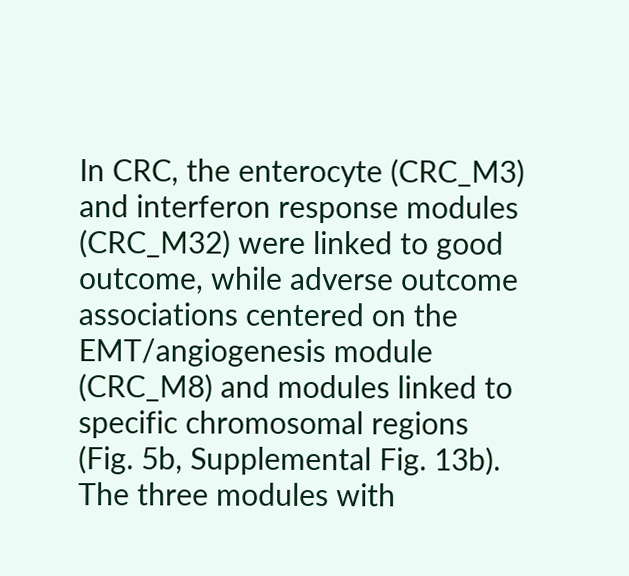In CRC, the enterocyte (CRC_M3) and interferon response modules (CRC_M32) were linked to good outcome, while adverse outcome associations centered on the EMT/angiogenesis module (CRC_M8) and modules linked to specific chromosomal regions (Fig. 5b, Supplemental Fig. 13b). The three modules with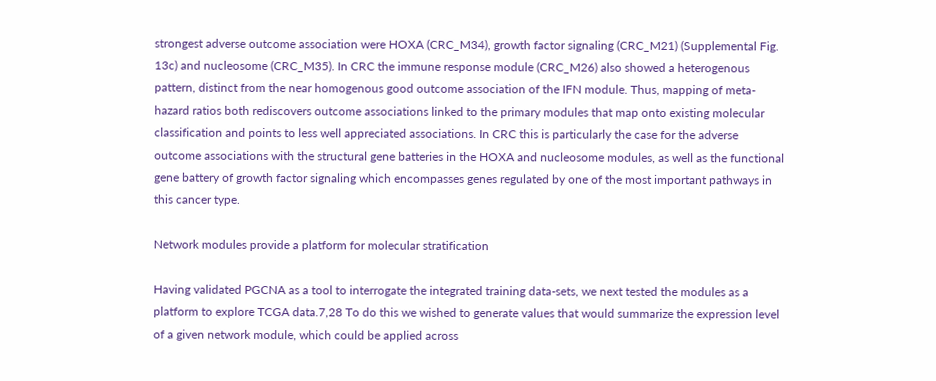strongest adverse outcome association were HOXA (CRC_M34), growth factor signaling (CRC_M21) (Supplemental Fig. 13c) and nucleosome (CRC_M35). In CRC the immune response module (CRC_M26) also showed a heterogenous pattern, distinct from the near homogenous good outcome association of the IFN module. Thus, mapping of meta-hazard ratios both rediscovers outcome associations linked to the primary modules that map onto existing molecular classification and points to less well appreciated associations. In CRC this is particularly the case for the adverse outcome associations with the structural gene batteries in the HOXA and nucleosome modules, as well as the functional gene battery of growth factor signaling which encompasses genes regulated by one of the most important pathways in this cancer type.

Network modules provide a platform for molecular stratification

Having validated PGCNA as a tool to interrogate the integrated training data-sets, we next tested the modules as a platform to explore TCGA data.7,28 To do this we wished to generate values that would summarize the expression level of a given network module, which could be applied across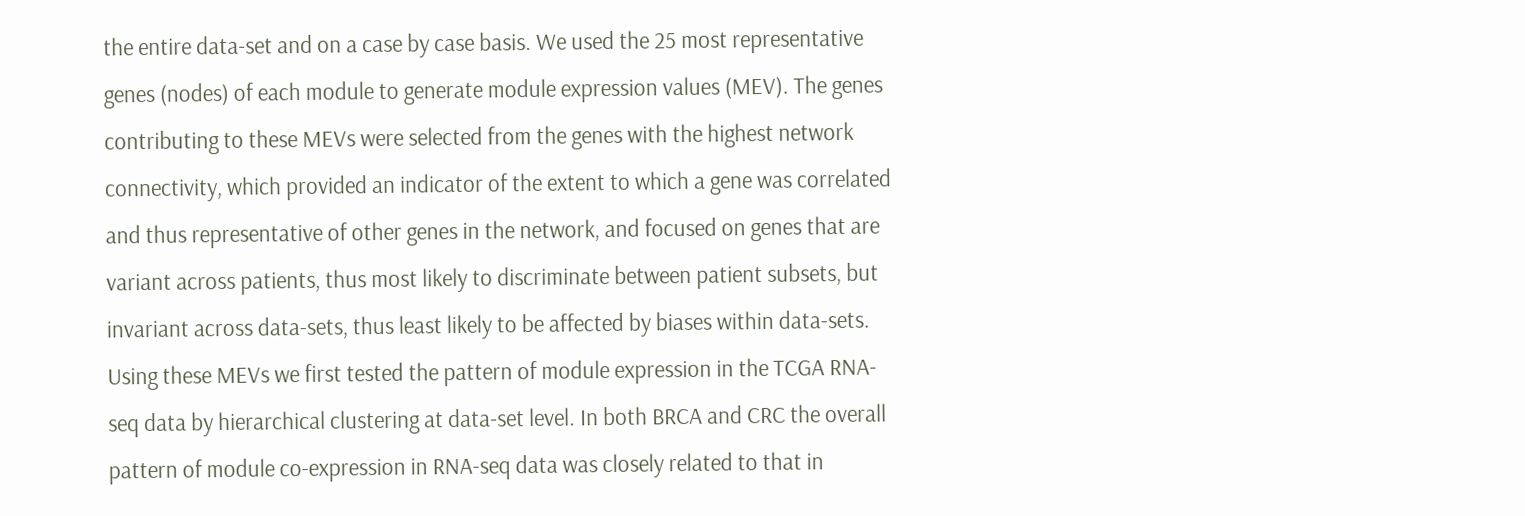the entire data-set and on a case by case basis. We used the 25 most representative genes (nodes) of each module to generate module expression values (MEV). The genes contributing to these MEVs were selected from the genes with the highest network connectivity, which provided an indicator of the extent to which a gene was correlated and thus representative of other genes in the network, and focused on genes that are variant across patients, thus most likely to discriminate between patient subsets, but invariant across data-sets, thus least likely to be affected by biases within data-sets. Using these MEVs we first tested the pattern of module expression in the TCGA RNA-seq data by hierarchical clustering at data-set level. In both BRCA and CRC the overall pattern of module co-expression in RNA-seq data was closely related to that in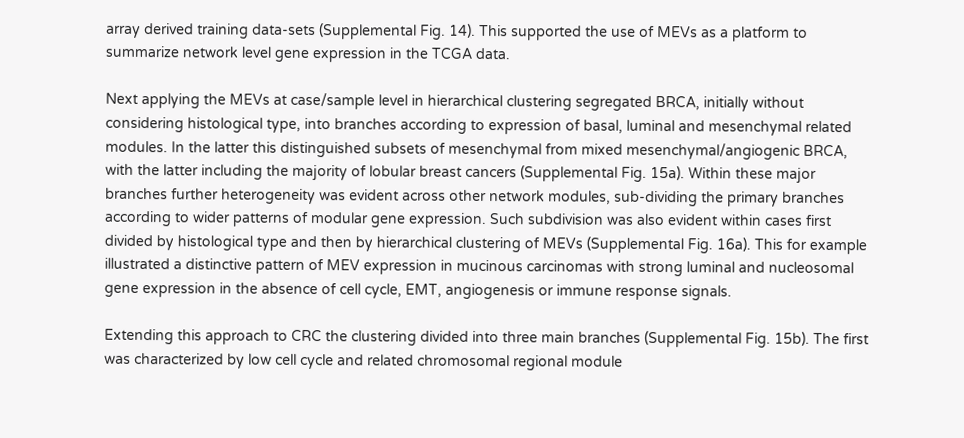array derived training data-sets (Supplemental Fig. 14). This supported the use of MEVs as a platform to summarize network level gene expression in the TCGA data.

Next applying the MEVs at case/sample level in hierarchical clustering segregated BRCA, initially without considering histological type, into branches according to expression of basal, luminal and mesenchymal related modules. In the latter this distinguished subsets of mesenchymal from mixed mesenchymal/angiogenic BRCA, with the latter including the majority of lobular breast cancers (Supplemental Fig. 15a). Within these major branches further heterogeneity was evident across other network modules, sub-dividing the primary branches according to wider patterns of modular gene expression. Such subdivision was also evident within cases first divided by histological type and then by hierarchical clustering of MEVs (Supplemental Fig. 16a). This for example illustrated a distinctive pattern of MEV expression in mucinous carcinomas with strong luminal and nucleosomal gene expression in the absence of cell cycle, EMT, angiogenesis or immune response signals.

Extending this approach to CRC the clustering divided into three main branches (Supplemental Fig. 15b). The first was characterized by low cell cycle and related chromosomal regional module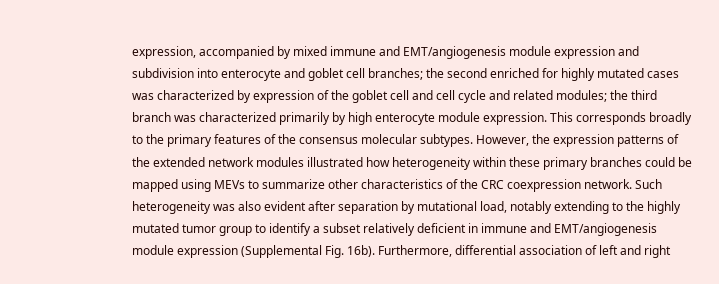expression, accompanied by mixed immune and EMT/angiogenesis module expression and subdivision into enterocyte and goblet cell branches; the second enriched for highly mutated cases was characterized by expression of the goblet cell and cell cycle and related modules; the third branch was characterized primarily by high enterocyte module expression. This corresponds broadly to the primary features of the consensus molecular subtypes. However, the expression patterns of the extended network modules illustrated how heterogeneity within these primary branches could be mapped using MEVs to summarize other characteristics of the CRC coexpression network. Such heterogeneity was also evident after separation by mutational load, notably extending to the highly mutated tumor group to identify a subset relatively deficient in immune and EMT/angiogenesis module expression (Supplemental Fig. 16b). Furthermore, differential association of left and right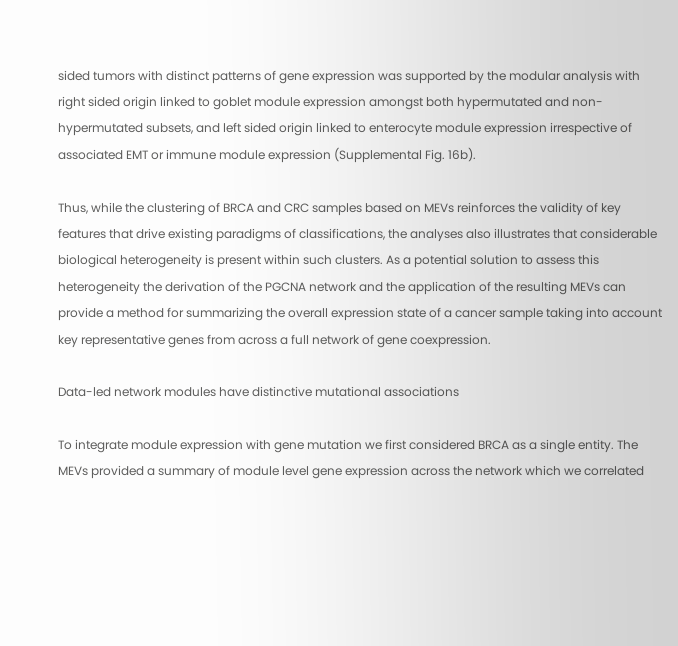sided tumors with distinct patterns of gene expression was supported by the modular analysis with right sided origin linked to goblet module expression amongst both hypermutated and non-hypermutated subsets, and left sided origin linked to enterocyte module expression irrespective of associated EMT or immune module expression (Supplemental Fig. 16b).

Thus, while the clustering of BRCA and CRC samples based on MEVs reinforces the validity of key features that drive existing paradigms of classifications, the analyses also illustrates that considerable biological heterogeneity is present within such clusters. As a potential solution to assess this heterogeneity the derivation of the PGCNA network and the application of the resulting MEVs can provide a method for summarizing the overall expression state of a cancer sample taking into account key representative genes from across a full network of gene coexpression.

Data-led network modules have distinctive mutational associations

To integrate module expression with gene mutation we first considered BRCA as a single entity. The MEVs provided a summary of module level gene expression across the network which we correlated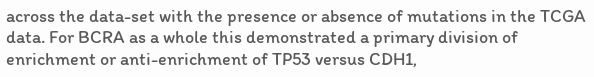across the data-set with the presence or absence of mutations in the TCGA data. For BCRA as a whole this demonstrated a primary division of enrichment or anti-enrichment of TP53 versus CDH1,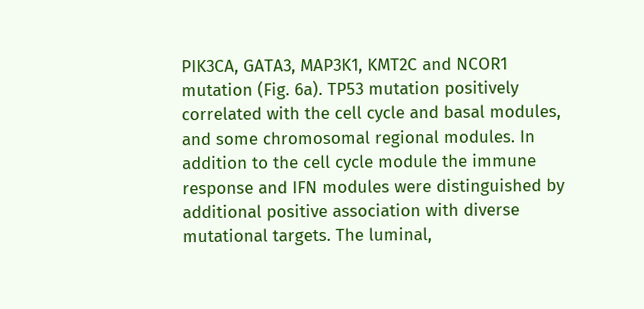PIK3CA, GATA3, MAP3K1, KMT2C and NCOR1 mutation (Fig. 6a). TP53 mutation positively correlated with the cell cycle and basal modules, and some chromosomal regional modules. In addition to the cell cycle module the immune response and IFN modules were distinguished by additional positive association with diverse mutational targets. The luminal,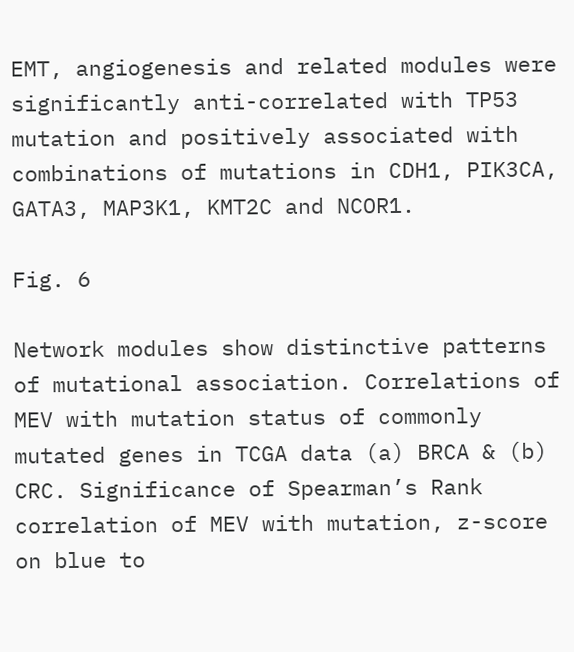EMT, angiogenesis and related modules were significantly anti-correlated with TP53 mutation and positively associated with combinations of mutations in CDH1, PIK3CA, GATA3, MAP3K1, KMT2C and NCOR1.

Fig. 6

Network modules show distinctive patterns of mutational association. Correlations of MEV with mutation status of commonly mutated genes in TCGA data (a) BRCA & (b) CRC. Significance of Spearman’s Rank correlation of MEV with mutation, z-score on blue to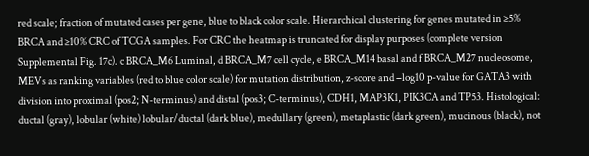red scale; fraction of mutated cases per gene, blue to black color scale. Hierarchical clustering for genes mutated in ≥5% BRCA and ≥10% CRC of TCGA samples. For CRC the heatmap is truncated for display purposes (complete version Supplemental Fig. 17c). c BRCA_M6 Luminal, d BRCA_M7 cell cycle, e BRCA_M14 basal and f BRCA_M27 nucleosome, MEVs as ranking variables (red to blue color scale) for mutation distribution, z-score and −log10 p-value for GATA3 with division into proximal (pos2; N-terminus) and distal (pos3; C-terminus), CDH1, MAP3K1, PIK3CA and TP53. Histological: ductal (gray), lobular (white) lobular/ductal (dark blue), medullary (green), metaplastic (dark green), mucinous (black), not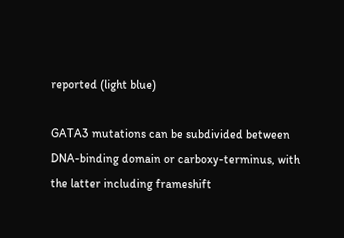reported (light blue)

GATA3 mutations can be subdivided between DNA-binding domain or carboxy-terminus, with the latter including frameshift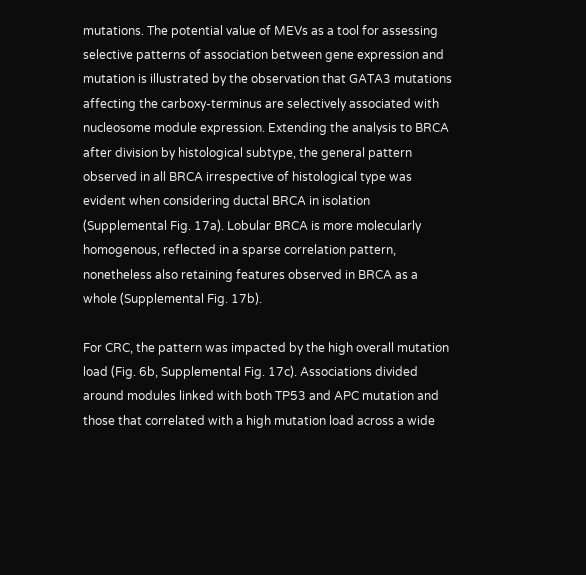mutations. The potential value of MEVs as a tool for assessing selective patterns of association between gene expression and mutation is illustrated by the observation that GATA3 mutations affecting the carboxy-terminus are selectively associated with nucleosome module expression. Extending the analysis to BRCA after division by histological subtype, the general pattern observed in all BRCA irrespective of histological type was evident when considering ductal BRCA in isolation (Supplemental Fig. 17a). Lobular BRCA is more molecularly homogenous, reflected in a sparse correlation pattern, nonetheless also retaining features observed in BRCA as a whole (Supplemental Fig. 17b).

For CRC, the pattern was impacted by the high overall mutation load (Fig. 6b, Supplemental Fig. 17c). Associations divided around modules linked with both TP53 and APC mutation and those that correlated with a high mutation load across a wide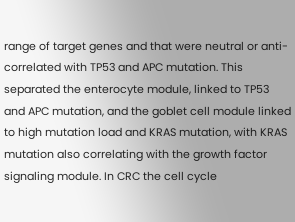range of target genes and that were neutral or anti-correlated with TP53 and APC mutation. This separated the enterocyte module, linked to TP53 and APC mutation, and the goblet cell module linked to high mutation load and KRAS mutation, with KRAS mutation also correlating with the growth factor signaling module. In CRC the cell cycle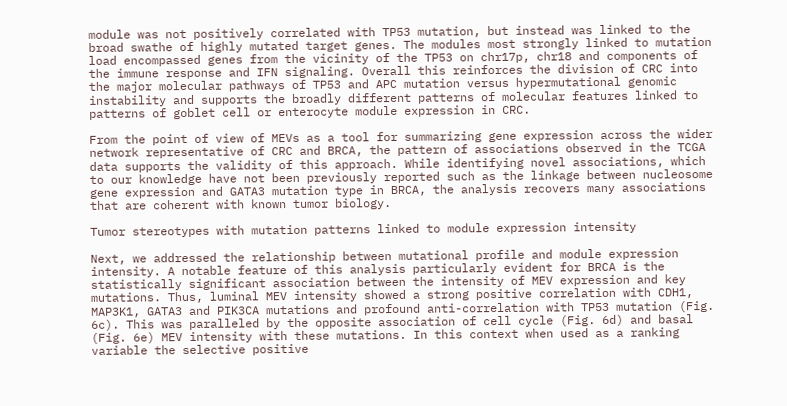module was not positively correlated with TP53 mutation, but instead was linked to the broad swathe of highly mutated target genes. The modules most strongly linked to mutation load encompassed genes from the vicinity of the TP53 on chr17p, chr18 and components of the immune response and IFN signaling. Overall this reinforces the division of CRC into the major molecular pathways of TP53 and APC mutation versus hypermutational genomic instability and supports the broadly different patterns of molecular features linked to patterns of goblet cell or enterocyte module expression in CRC.

From the point of view of MEVs as a tool for summarizing gene expression across the wider network representative of CRC and BRCA, the pattern of associations observed in the TCGA data supports the validity of this approach. While identifying novel associations, which to our knowledge have not been previously reported such as the linkage between nucleosome gene expression and GATA3 mutation type in BRCA, the analysis recovers many associations that are coherent with known tumor biology.

Tumor stereotypes with mutation patterns linked to module expression intensity

Next, we addressed the relationship between mutational profile and module expression intensity. A notable feature of this analysis particularly evident for BRCA is the statistically significant association between the intensity of MEV expression and key mutations. Thus, luminal MEV intensity showed a strong positive correlation with CDH1, MAP3K1, GATA3 and PIK3CA mutations and profound anti-correlation with TP53 mutation (Fig. 6c). This was paralleled by the opposite association of cell cycle (Fig. 6d) and basal (Fig. 6e) MEV intensity with these mutations. In this context when used as a ranking variable the selective positive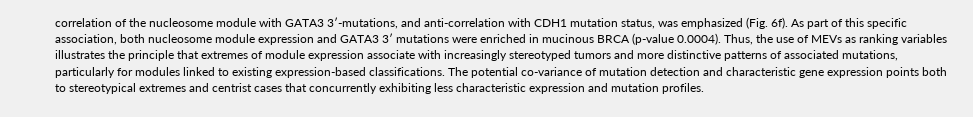correlation of the nucleosome module with GATA3 3′-mutations, and anti-correlation with CDH1 mutation status, was emphasized (Fig. 6f). As part of this specific association, both nucleosome module expression and GATA3 3′ mutations were enriched in mucinous BRCA (p-value 0.0004). Thus, the use of MEVs as ranking variables illustrates the principle that extremes of module expression associate with increasingly stereotyped tumors and more distinctive patterns of associated mutations, particularly for modules linked to existing expression-based classifications. The potential co-variance of mutation detection and characteristic gene expression points both to stereotypical extremes and centrist cases that concurrently exhibiting less characteristic expression and mutation profiles.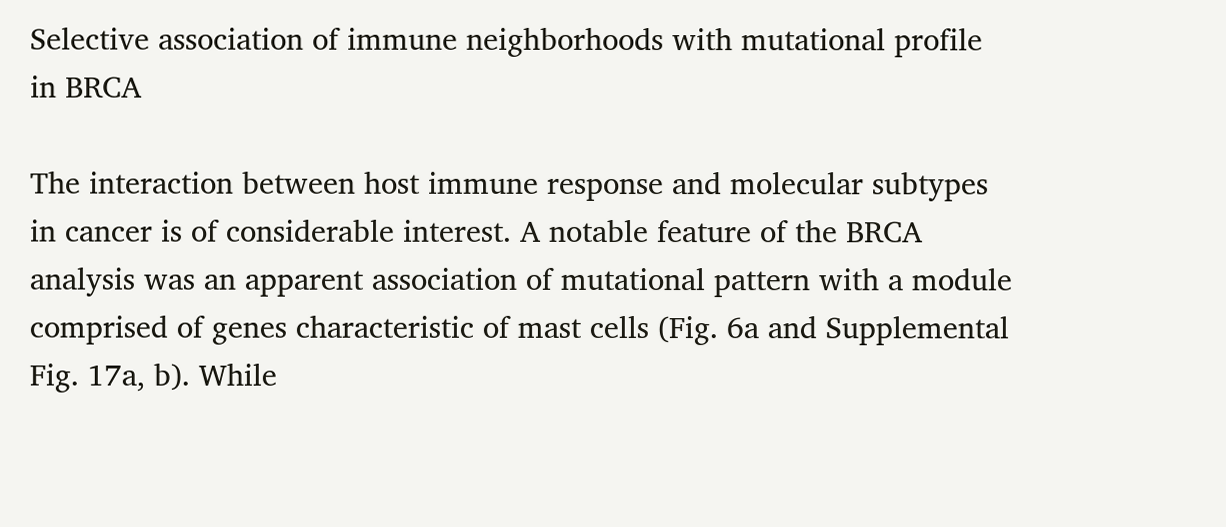Selective association of immune neighborhoods with mutational profile in BRCA

The interaction between host immune response and molecular subtypes in cancer is of considerable interest. A notable feature of the BRCA analysis was an apparent association of mutational pattern with a module comprised of genes characteristic of mast cells (Fig. 6a and Supplemental Fig. 17a, b). While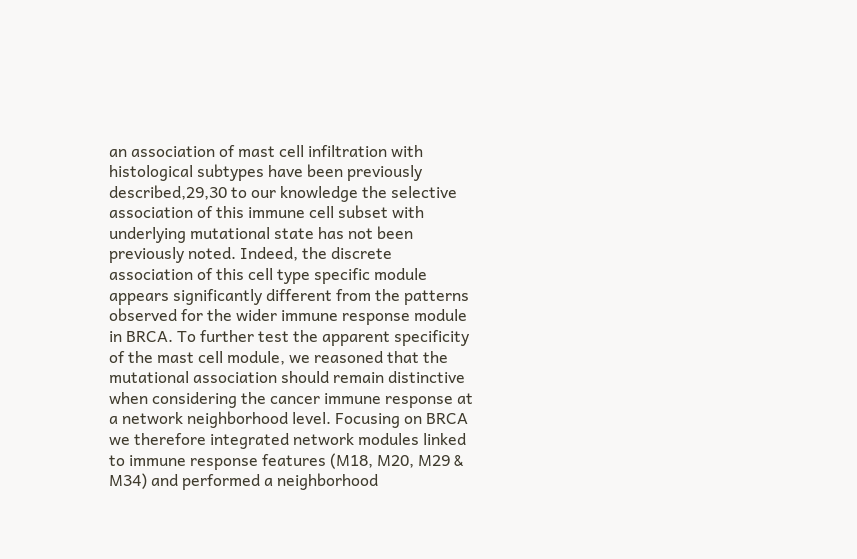an association of mast cell infiltration with histological subtypes have been previously described,29,30 to our knowledge the selective association of this immune cell subset with underlying mutational state has not been previously noted. Indeed, the discrete association of this cell type specific module appears significantly different from the patterns observed for the wider immune response module in BRCA. To further test the apparent specificity of the mast cell module, we reasoned that the mutational association should remain distinctive when considering the cancer immune response at a network neighborhood level. Focusing on BRCA we therefore integrated network modules linked to immune response features (M18, M20, M29 & M34) and performed a neighborhood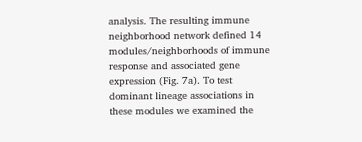analysis. The resulting immune neighborhood network defined 14 modules/neighborhoods of immune response and associated gene expression (Fig. 7a). To test dominant lineage associations in these modules we examined the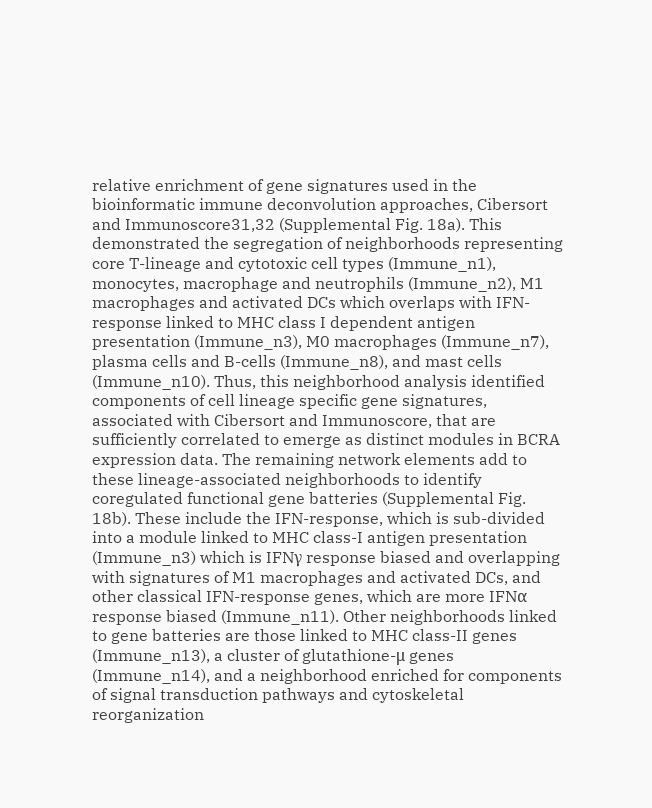relative enrichment of gene signatures used in the bioinformatic immune deconvolution approaches, Cibersort and Immunoscore31,32 (Supplemental Fig. 18a). This demonstrated the segregation of neighborhoods representing core T-lineage and cytotoxic cell types (Immune_n1), monocytes, macrophage and neutrophils (Immune_n2), M1 macrophages and activated DCs which overlaps with IFN-response linked to MHC class I dependent antigen presentation (Immune_n3), M0 macrophages (Immune_n7), plasma cells and B-cells (Immune_n8), and mast cells (Immune_n10). Thus, this neighborhood analysis identified components of cell lineage specific gene signatures, associated with Cibersort and Immunoscore, that are sufficiently correlated to emerge as distinct modules in BCRA expression data. The remaining network elements add to these lineage-associated neighborhoods to identify coregulated functional gene batteries (Supplemental Fig. 18b). These include the IFN-response, which is sub-divided into a module linked to MHC class-I antigen presentation (Immune_n3) which is IFNγ response biased and overlapping with signatures of M1 macrophages and activated DCs, and other classical IFN-response genes, which are more IFNα response biased (Immune_n11). Other neighborhoods linked to gene batteries are those linked to MHC class-II genes (Immune_n13), a cluster of glutathione-μ genes (Immune_n14), and a neighborhood enriched for components of signal transduction pathways and cytoskeletal reorganization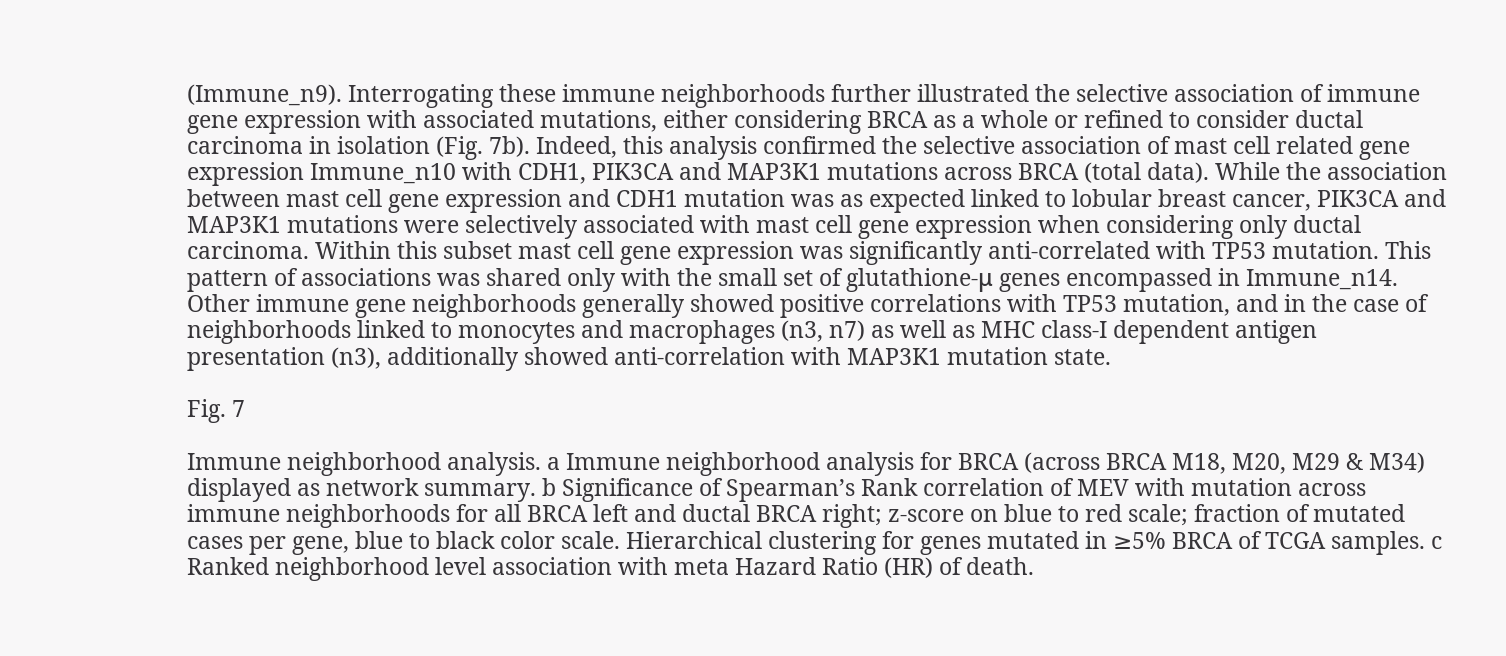(Immune_n9). Interrogating these immune neighborhoods further illustrated the selective association of immune gene expression with associated mutations, either considering BRCA as a whole or refined to consider ductal carcinoma in isolation (Fig. 7b). Indeed, this analysis confirmed the selective association of mast cell related gene expression Immune_n10 with CDH1, PIK3CA and MAP3K1 mutations across BRCA (total data). While the association between mast cell gene expression and CDH1 mutation was as expected linked to lobular breast cancer, PIK3CA and MAP3K1 mutations were selectively associated with mast cell gene expression when considering only ductal carcinoma. Within this subset mast cell gene expression was significantly anti-correlated with TP53 mutation. This pattern of associations was shared only with the small set of glutathione-μ genes encompassed in Immune_n14. Other immune gene neighborhoods generally showed positive correlations with TP53 mutation, and in the case of neighborhoods linked to monocytes and macrophages (n3, n7) as well as MHC class-I dependent antigen presentation (n3), additionally showed anti-correlation with MAP3K1 mutation state.

Fig. 7

Immune neighborhood analysis. a Immune neighborhood analysis for BRCA (across BRCA M18, M20, M29 & M34) displayed as network summary. b Significance of Spearman’s Rank correlation of MEV with mutation across immune neighborhoods for all BRCA left and ductal BRCA right; z-score on blue to red scale; fraction of mutated cases per gene, blue to black color scale. Hierarchical clustering for genes mutated in ≥5% BRCA of TCGA samples. c Ranked neighborhood level association with meta Hazard Ratio (HR) of death.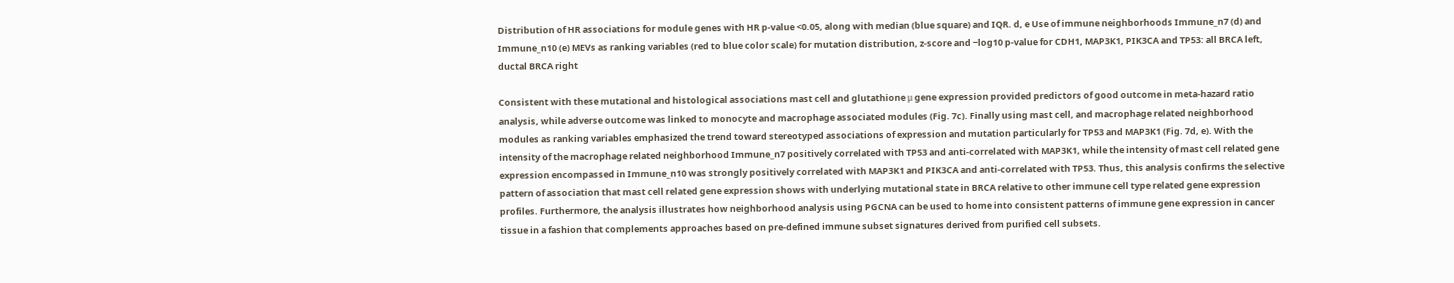Distribution of HR associations for module genes with HR p-value <0.05, along with median (blue square) and IQR. d, e Use of immune neighborhoods Immune_n7 (d) and Immune_n10 (e) MEVs as ranking variables (red to blue color scale) for mutation distribution, z-score and −log10 p-value for CDH1, MAP3K1, PIK3CA and TP53: all BRCA left, ductal BRCA right

Consistent with these mutational and histological associations mast cell and glutathione μ gene expression provided predictors of good outcome in meta-hazard ratio analysis, while adverse outcome was linked to monocyte and macrophage associated modules (Fig. 7c). Finally using mast cell, and macrophage related neighborhood modules as ranking variables emphasized the trend toward stereotyped associations of expression and mutation particularly for TP53 and MAP3K1 (Fig. 7d, e). With the intensity of the macrophage related neighborhood Immune_n7 positively correlated with TP53 and anti-correlated with MAP3K1, while the intensity of mast cell related gene expression encompassed in Immune_n10 was strongly positively correlated with MAP3K1 and PIK3CA and anti-correlated with TP53. Thus, this analysis confirms the selective pattern of association that mast cell related gene expression shows with underlying mutational state in BRCA relative to other immune cell type related gene expression profiles. Furthermore, the analysis illustrates how neighborhood analysis using PGCNA can be used to home into consistent patterns of immune gene expression in cancer tissue in a fashion that complements approaches based on pre-defined immune subset signatures derived from purified cell subsets.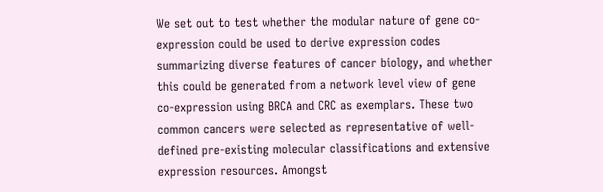We set out to test whether the modular nature of gene co-expression could be used to derive expression codes summarizing diverse features of cancer biology, and whether this could be generated from a network level view of gene co-expression using BRCA and CRC as exemplars. These two common cancers were selected as representative of well-defined pre-existing molecular classifications and extensive expression resources. Amongst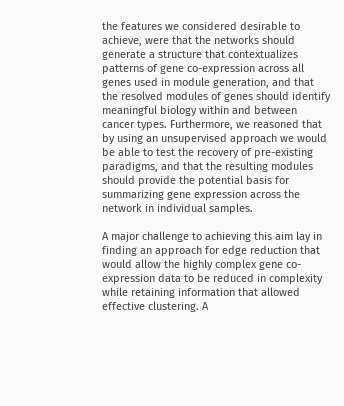the features we considered desirable to achieve, were that the networks should generate a structure that contextualizes patterns of gene co-expression across all genes used in module generation, and that the resolved modules of genes should identify meaningful biology within and between cancer types. Furthermore, we reasoned that by using an unsupervised approach we would be able to test the recovery of pre-existing paradigms, and that the resulting modules should provide the potential basis for summarizing gene expression across the network in individual samples.

A major challenge to achieving this aim lay in finding an approach for edge reduction that would allow the highly complex gene co-expression data to be reduced in complexity while retaining information that allowed effective clustering. A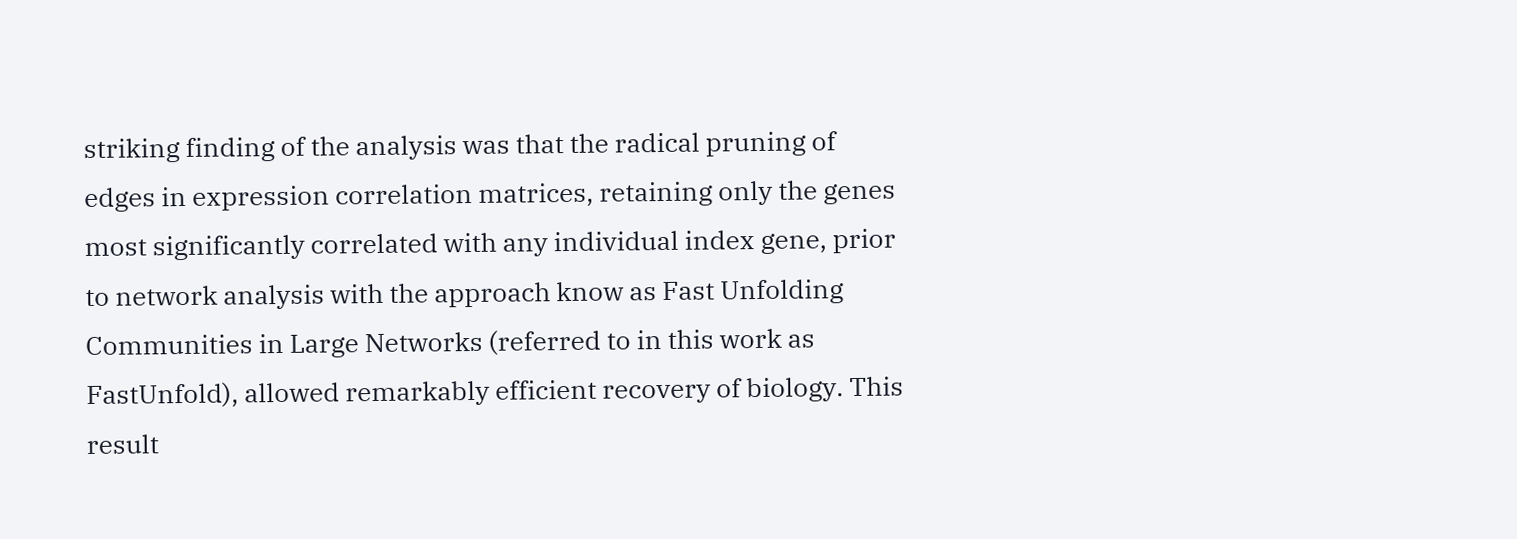striking finding of the analysis was that the radical pruning of edges in expression correlation matrices, retaining only the genes most significantly correlated with any individual index gene, prior to network analysis with the approach know as Fast Unfolding Communities in Large Networks (referred to in this work as FastUnfold), allowed remarkably efficient recovery of biology. This result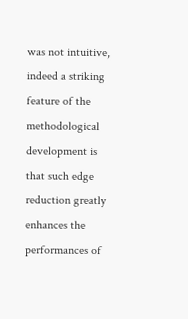was not intuitive, indeed a striking feature of the methodological development is that such edge reduction greatly enhances the performances of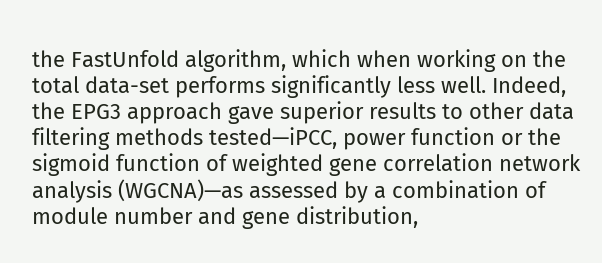the FastUnfold algorithm, which when working on the total data-set performs significantly less well. Indeed, the EPG3 approach gave superior results to other data filtering methods tested—iPCC, power function or the sigmoid function of weighted gene correlation network analysis (WGCNA)—as assessed by a combination of module number and gene distribution,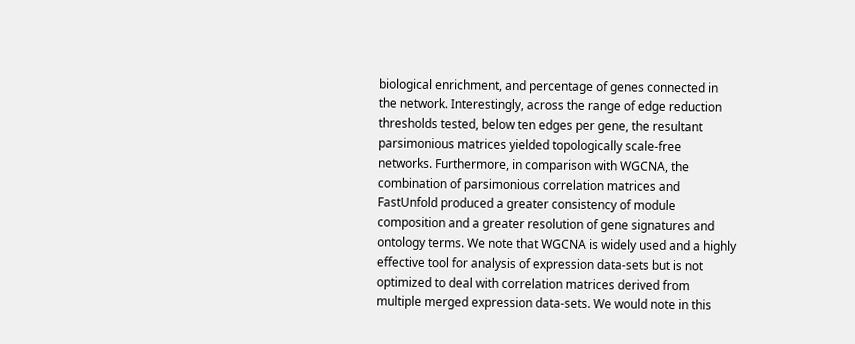biological enrichment, and percentage of genes connected in the network. Interestingly, across the range of edge reduction thresholds tested, below ten edges per gene, the resultant parsimonious matrices yielded topologically scale-free networks. Furthermore, in comparison with WGCNA, the combination of parsimonious correlation matrices and FastUnfold produced a greater consistency of module composition and a greater resolution of gene signatures and ontology terms. We note that WGCNA is widely used and a highly effective tool for analysis of expression data-sets but is not optimized to deal with correlation matrices derived from multiple merged expression data-sets. We would note in this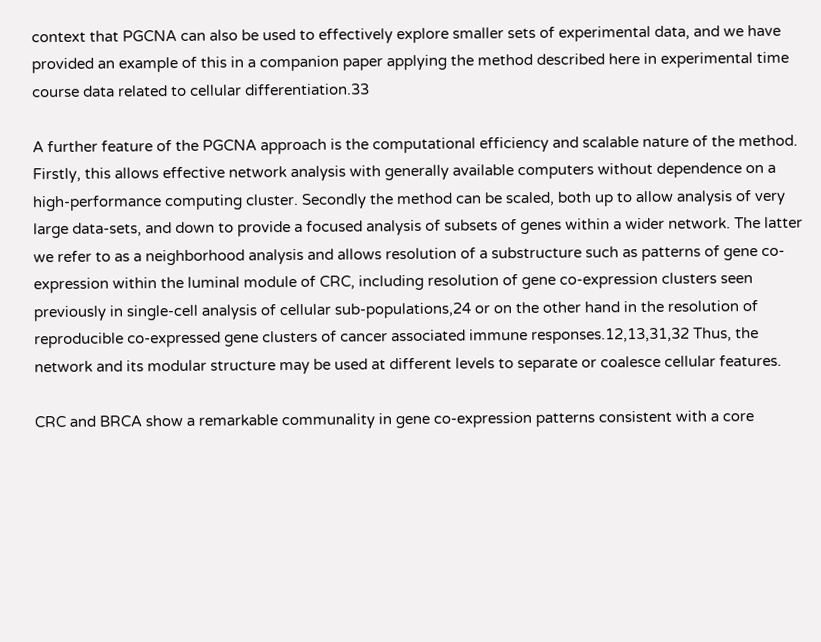context that PGCNA can also be used to effectively explore smaller sets of experimental data, and we have provided an example of this in a companion paper applying the method described here in experimental time course data related to cellular differentiation.33

A further feature of the PGCNA approach is the computational efficiency and scalable nature of the method. Firstly, this allows effective network analysis with generally available computers without dependence on a high-performance computing cluster. Secondly the method can be scaled, both up to allow analysis of very large data-sets, and down to provide a focused analysis of subsets of genes within a wider network. The latter we refer to as a neighborhood analysis and allows resolution of a substructure such as patterns of gene co-expression within the luminal module of CRC, including resolution of gene co-expression clusters seen previously in single-cell analysis of cellular sub-populations,24 or on the other hand in the resolution of reproducible co-expressed gene clusters of cancer associated immune responses.12,13,31,32 Thus, the network and its modular structure may be used at different levels to separate or coalesce cellular features.

CRC and BRCA show a remarkable communality in gene co-expression patterns consistent with a core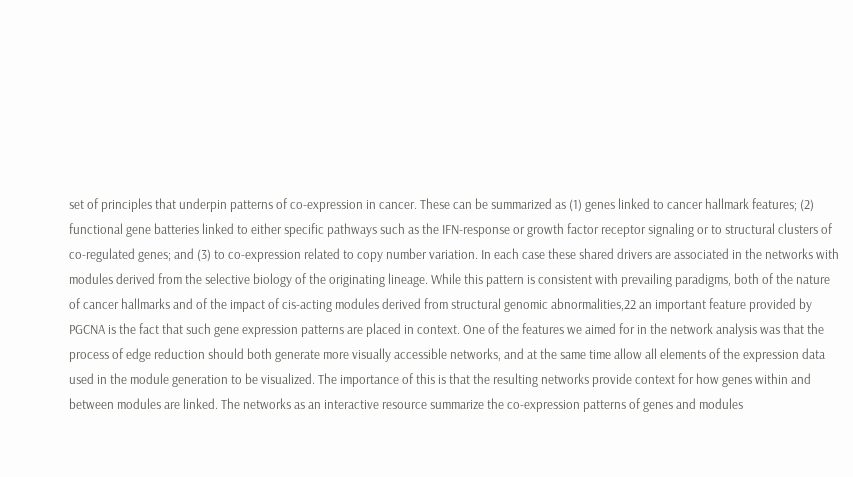set of principles that underpin patterns of co-expression in cancer. These can be summarized as (1) genes linked to cancer hallmark features; (2) functional gene batteries linked to either specific pathways such as the IFN-response or growth factor receptor signaling or to structural clusters of co-regulated genes; and (3) to co-expression related to copy number variation. In each case these shared drivers are associated in the networks with modules derived from the selective biology of the originating lineage. While this pattern is consistent with prevailing paradigms, both of the nature of cancer hallmarks and of the impact of cis-acting modules derived from structural genomic abnormalities,22 an important feature provided by PGCNA is the fact that such gene expression patterns are placed in context. One of the features we aimed for in the network analysis was that the process of edge reduction should both generate more visually accessible networks, and at the same time allow all elements of the expression data used in the module generation to be visualized. The importance of this is that the resulting networks provide context for how genes within and between modules are linked. The networks as an interactive resource summarize the co-expression patterns of genes and modules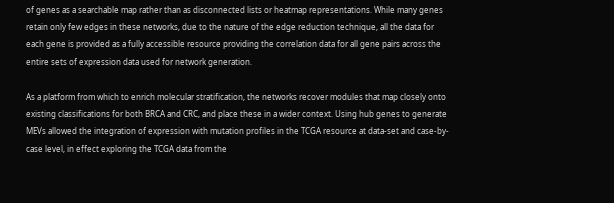of genes as a searchable map rather than as disconnected lists or heatmap representations. While many genes retain only few edges in these networks, due to the nature of the edge reduction technique, all the data for each gene is provided as a fully accessible resource providing the correlation data for all gene pairs across the entire sets of expression data used for network generation.

As a platform from which to enrich molecular stratification, the networks recover modules that map closely onto existing classifications for both BRCA and CRC, and place these in a wider context. Using hub genes to generate MEVs allowed the integration of expression with mutation profiles in the TCGA resource at data-set and case-by-case level, in effect exploring the TCGA data from the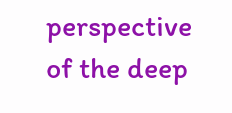perspective of the deep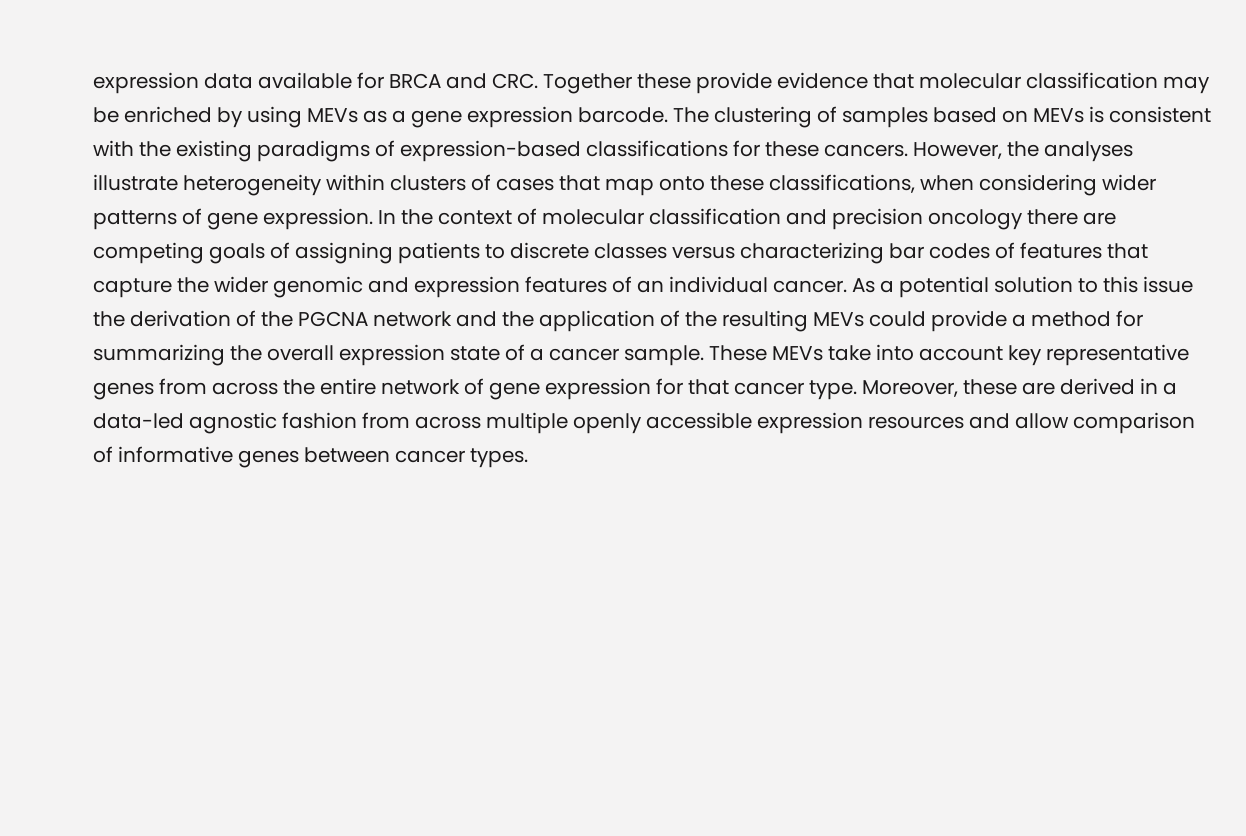expression data available for BRCA and CRC. Together these provide evidence that molecular classification may be enriched by using MEVs as a gene expression barcode. The clustering of samples based on MEVs is consistent with the existing paradigms of expression-based classifications for these cancers. However, the analyses illustrate heterogeneity within clusters of cases that map onto these classifications, when considering wider patterns of gene expression. In the context of molecular classification and precision oncology there are competing goals of assigning patients to discrete classes versus characterizing bar codes of features that capture the wider genomic and expression features of an individual cancer. As a potential solution to this issue the derivation of the PGCNA network and the application of the resulting MEVs could provide a method for summarizing the overall expression state of a cancer sample. These MEVs take into account key representative genes from across the entire network of gene expression for that cancer type. Moreover, these are derived in a data-led agnostic fashion from across multiple openly accessible expression resources and allow comparison of informative genes between cancer types.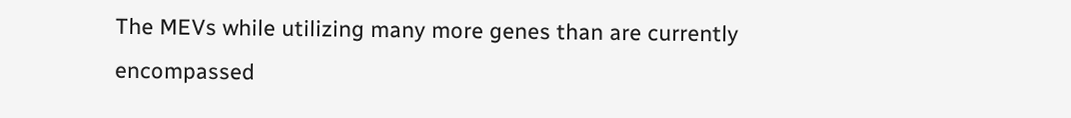The MEVs while utilizing many more genes than are currently encompassed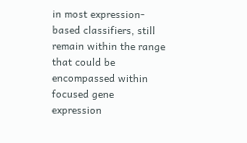in most expression-based classifiers, still remain within the range that could be encompassed within focused gene expression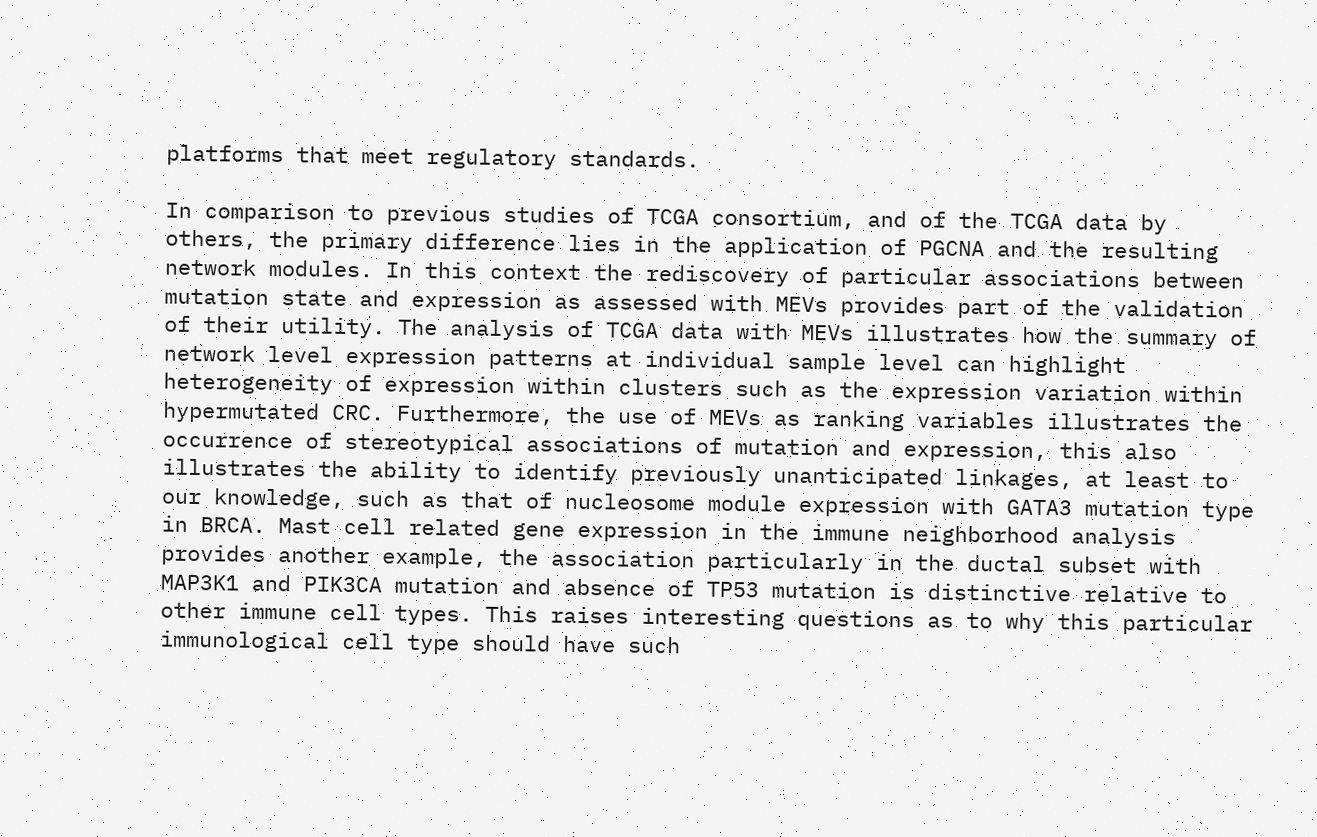platforms that meet regulatory standards.

In comparison to previous studies of TCGA consortium, and of the TCGA data by others, the primary difference lies in the application of PGCNA and the resulting network modules. In this context the rediscovery of particular associations between mutation state and expression as assessed with MEVs provides part of the validation of their utility. The analysis of TCGA data with MEVs illustrates how the summary of network level expression patterns at individual sample level can highlight heterogeneity of expression within clusters such as the expression variation within hypermutated CRC. Furthermore, the use of MEVs as ranking variables illustrates the occurrence of stereotypical associations of mutation and expression, this also illustrates the ability to identify previously unanticipated linkages, at least to our knowledge, such as that of nucleosome module expression with GATA3 mutation type in BRCA. Mast cell related gene expression in the immune neighborhood analysis provides another example, the association particularly in the ductal subset with MAP3K1 and PIK3CA mutation and absence of TP53 mutation is distinctive relative to other immune cell types. This raises interesting questions as to why this particular immunological cell type should have such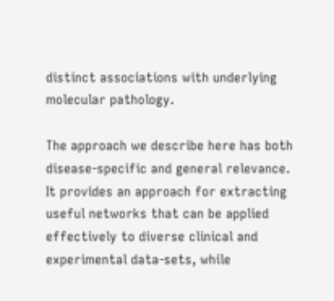distinct associations with underlying molecular pathology.

The approach we describe here has both disease-specific and general relevance. It provides an approach for extracting useful networks that can be applied effectively to diverse clinical and experimental data-sets, while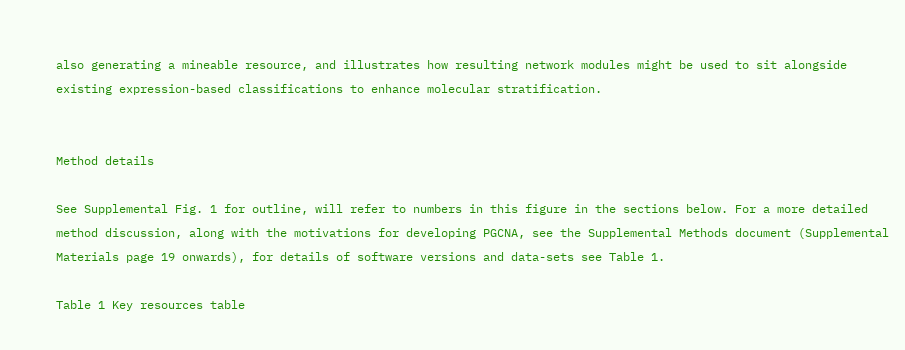also generating a mineable resource, and illustrates how resulting network modules might be used to sit alongside existing expression-based classifications to enhance molecular stratification.


Method details

See Supplemental Fig. 1 for outline, will refer to numbers in this figure in the sections below. For a more detailed method discussion, along with the motivations for developing PGCNA, see the Supplemental Methods document (Supplemental Materials page 19 onwards), for details of software versions and data-sets see Table 1.

Table 1 Key resources table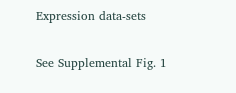Expression data-sets

See Supplemental Fig. 1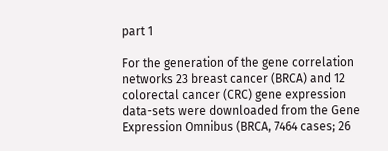part 1

For the generation of the gene correlation networks 23 breast cancer (BRCA) and 12 colorectal cancer (CRC) gene expression data-sets were downloaded from the Gene Expression Omnibus (BRCA, 7464 cases; 26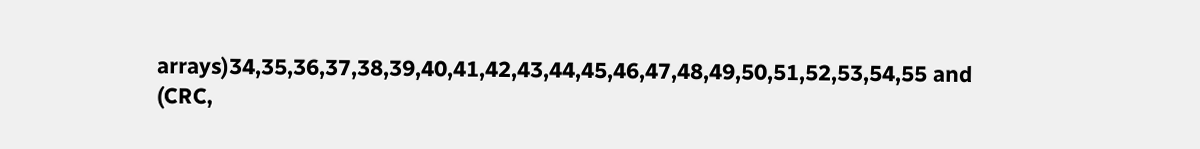arrays)34,35,36,37,38,39,40,41,42,43,44,45,46,47,48,49,50,51,52,53,54,55 and (CRC,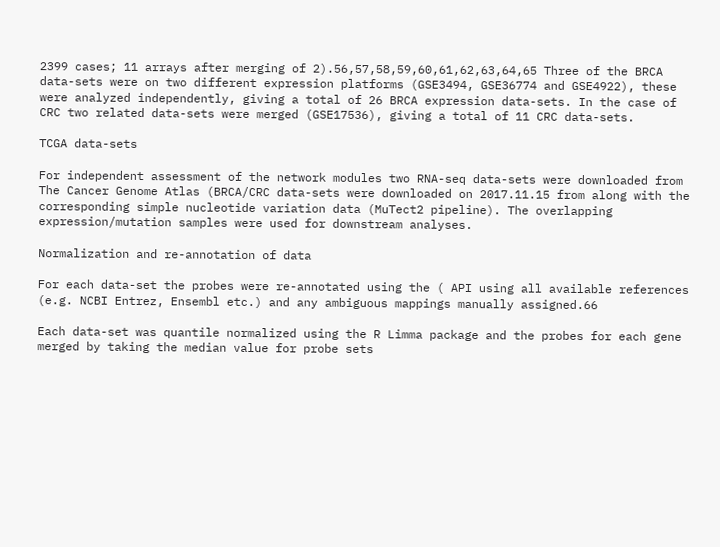2399 cases; 11 arrays after merging of 2).56,57,58,59,60,61,62,63,64,65 Three of the BRCA data-sets were on two different expression platforms (GSE3494, GSE36774 and GSE4922), these were analyzed independently, giving a total of 26 BRCA expression data-sets. In the case of CRC two related data-sets were merged (GSE17536), giving a total of 11 CRC data-sets.

TCGA data-sets

For independent assessment of the network modules two RNA-seq data-sets were downloaded from The Cancer Genome Atlas (BRCA/CRC data-sets were downloaded on 2017.11.15 from along with the corresponding simple nucleotide variation data (MuTect2 pipeline). The overlapping expression/mutation samples were used for downstream analyses.

Normalization and re-annotation of data

For each data-set the probes were re-annotated using the ( API using all available references (e.g. NCBI Entrez, Ensembl etc.) and any ambiguous mappings manually assigned.66

Each data-set was quantile normalized using the R Limma package and the probes for each gene merged by taking the median value for probe sets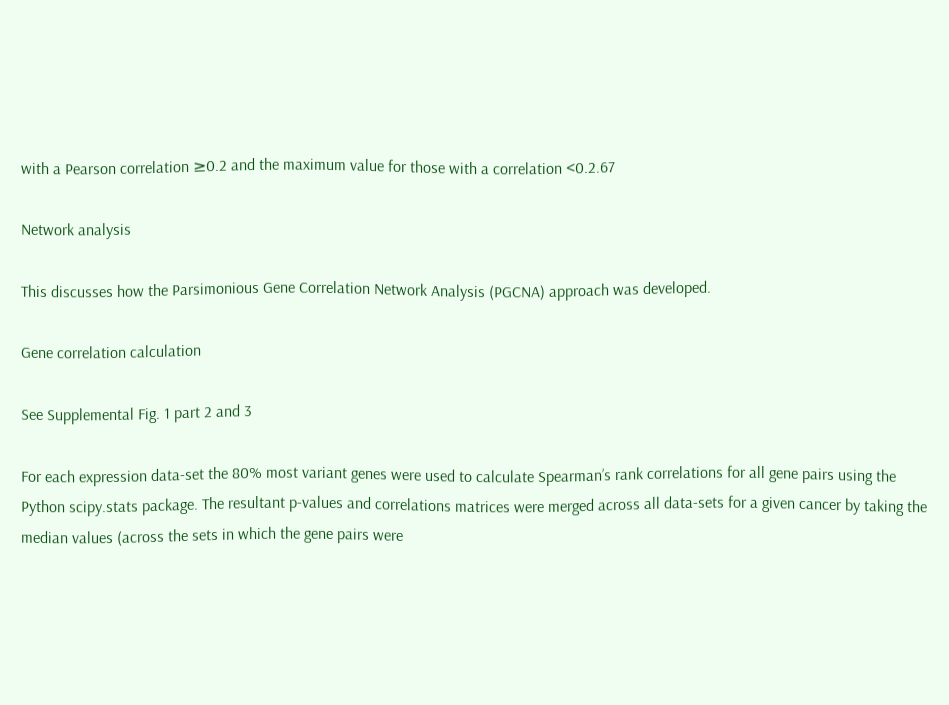with a Pearson correlation ≥0.2 and the maximum value for those with a correlation <0.2.67

Network analysis

This discusses how the Parsimonious Gene Correlation Network Analysis (PGCNA) approach was developed.

Gene correlation calculation

See Supplemental Fig. 1 part 2 and 3

For each expression data-set the 80% most variant genes were used to calculate Spearman’s rank correlations for all gene pairs using the Python scipy.stats package. The resultant p-values and correlations matrices were merged across all data-sets for a given cancer by taking the median values (across the sets in which the gene pairs were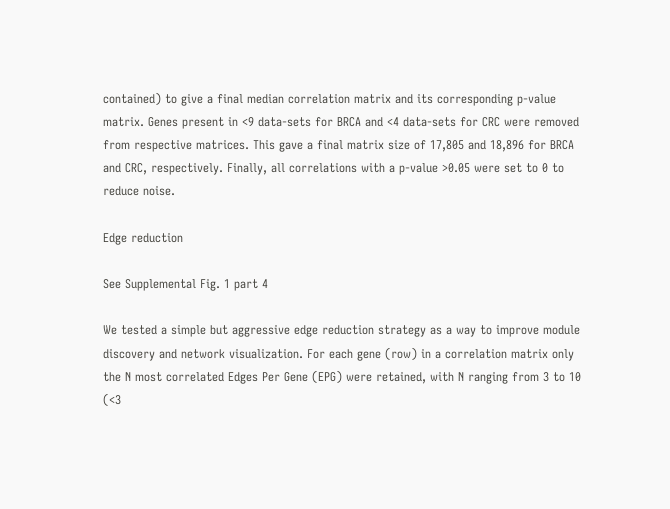contained) to give a final median correlation matrix and its corresponding p-value matrix. Genes present in <9 data-sets for BRCA and <4 data-sets for CRC were removed from respective matrices. This gave a final matrix size of 17,805 and 18,896 for BRCA and CRC, respectively. Finally, all correlations with a p-value >0.05 were set to 0 to reduce noise.

Edge reduction

See Supplemental Fig. 1 part 4

We tested a simple but aggressive edge reduction strategy as a way to improve module discovery and network visualization. For each gene (row) in a correlation matrix only the N most correlated Edges Per Gene (EPG) were retained, with N ranging from 3 to 10 (<3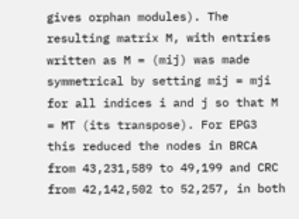gives orphan modules). The resulting matrix M, with entries written as M = (mij) was made symmetrical by setting mij = mji for all indices i and j so that M = MT (its transpose). For EPG3 this reduced the nodes in BRCA from 43,231,589 to 49,199 and CRC from 42,142,502 to 52,257, in both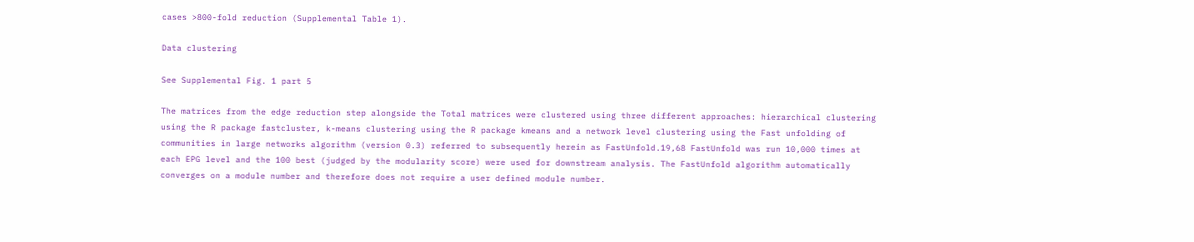cases >800-fold reduction (Supplemental Table 1).

Data clustering

See Supplemental Fig. 1 part 5

The matrices from the edge reduction step alongside the Total matrices were clustered using three different approaches: hierarchical clustering using the R package fastcluster, k-means clustering using the R package kmeans and a network level clustering using the Fast unfolding of communities in large networks algorithm (version 0.3) referred to subsequently herein as FastUnfold.19,68 FastUnfold was run 10,000 times at each EPG level and the 100 best (judged by the modularity score) were used for downstream analysis. The FastUnfold algorithm automatically converges on a module number and therefore does not require a user defined module number.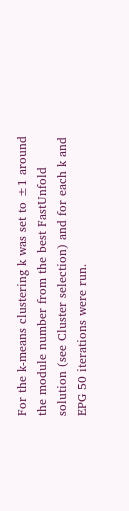For the k-means clustering k was set to ±1 around the module number from the best FastUnfold solution (see Cluster selection) and for each k and EPG 50 iterations were run.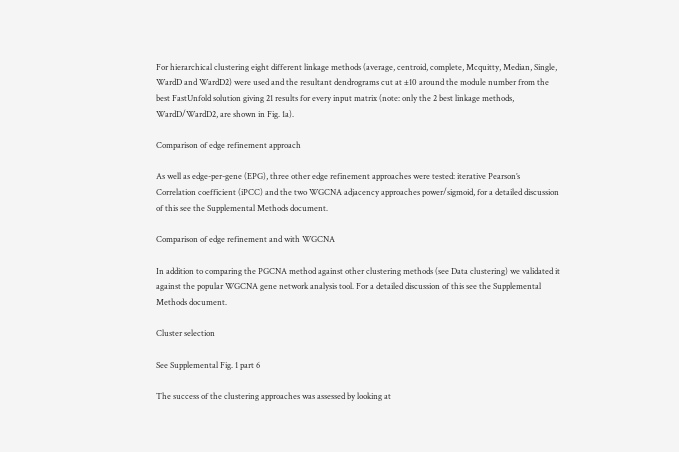For hierarchical clustering eight different linkage methods (average, centroid, complete, Mcquitty, Median, Single, WardD and WardD2) were used and the resultant dendrograms cut at ±10 around the module number from the best FastUnfold solution giving 21 results for every input matrix (note: only the 2 best linkage methods, WardD/WardD2, are shown in Fig. 1a).

Comparison of edge refinement approach

As well as edge-per-gene (EPG), three other edge refinement approaches were tested: iterative Pearson’s Correlation coefficient (iPCC) and the two WGCNA adjacency approaches power/sigmoid, for a detailed discussion of this see the Supplemental Methods document.

Comparison of edge refinement and with WGCNA

In addition to comparing the PGCNA method against other clustering methods (see Data clustering) we validated it against the popular WGCNA gene network analysis tool. For a detailed discussion of this see the Supplemental Methods document.

Cluster selection

See Supplemental Fig. 1 part 6

The success of the clustering approaches was assessed by looking at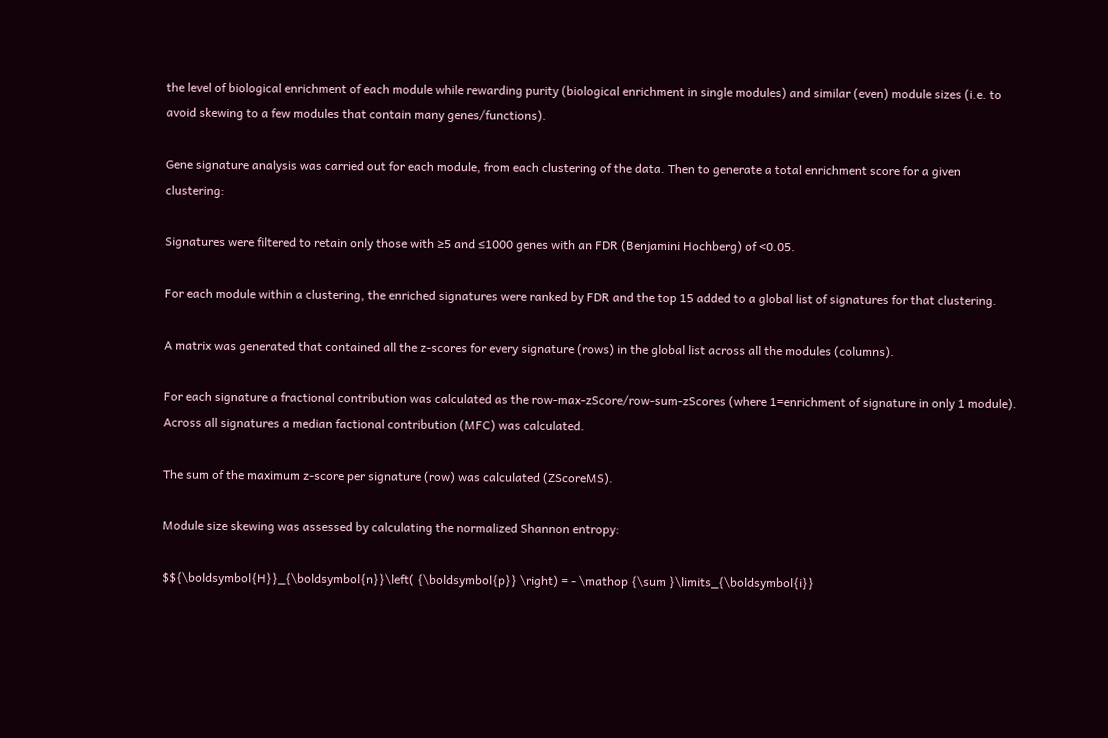the level of biological enrichment of each module while rewarding purity (biological enrichment in single modules) and similar (even) module sizes (i.e. to avoid skewing to a few modules that contain many genes/functions).

Gene signature analysis was carried out for each module, from each clustering of the data. Then to generate a total enrichment score for a given clustering:

Signatures were filtered to retain only those with ≥5 and ≤1000 genes with an FDR (Benjamini Hochberg) of <0.05.

For each module within a clustering, the enriched signatures were ranked by FDR and the top 15 added to a global list of signatures for that clustering.

A matrix was generated that contained all the z-scores for every signature (rows) in the global list across all the modules (columns).

For each signature a fractional contribution was calculated as the row-max-zScore/row-sum-zScores (where 1=enrichment of signature in only 1 module). Across all signatures a median factional contribution (MFC) was calculated.

The sum of the maximum z-score per signature (row) was calculated (ZScoreMS).

Module size skewing was assessed by calculating the normalized Shannon entropy:

$${\boldsymbol{H}}_{\boldsymbol{n}}\left( {\boldsymbol{p}} \right) = - \mathop {\sum }\limits_{\boldsymbol{i}}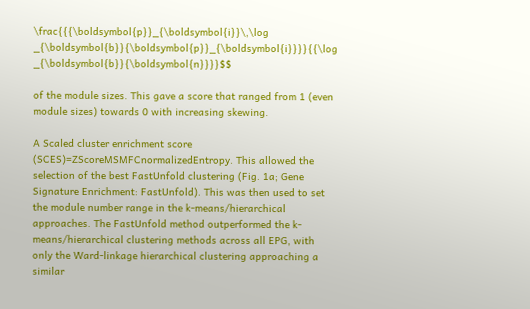\frac{{{\boldsymbol{p}}_{\boldsymbol{i}}\,\log _{\boldsymbol{b}}{\boldsymbol{p}}_{\boldsymbol{i}}}}{{\log _{\boldsymbol{b}}{\boldsymbol{n}}}}$$

of the module sizes. This gave a score that ranged from 1 (even module sizes) towards 0 with increasing skewing.

A Scaled cluster enrichment score (SCES)=ZScoreMSMFCnormalizedEntropy. This allowed the selection of the best FastUnfold clustering (Fig. 1a; Gene Signature Enrichment: FastUnfold). This was then used to set the module number range in the k-means/hierarchical approaches. The FastUnfold method outperformed the k-means/hierarchical clustering methods across all EPG, with only the Ward-linkage hierarchical clustering approaching a similar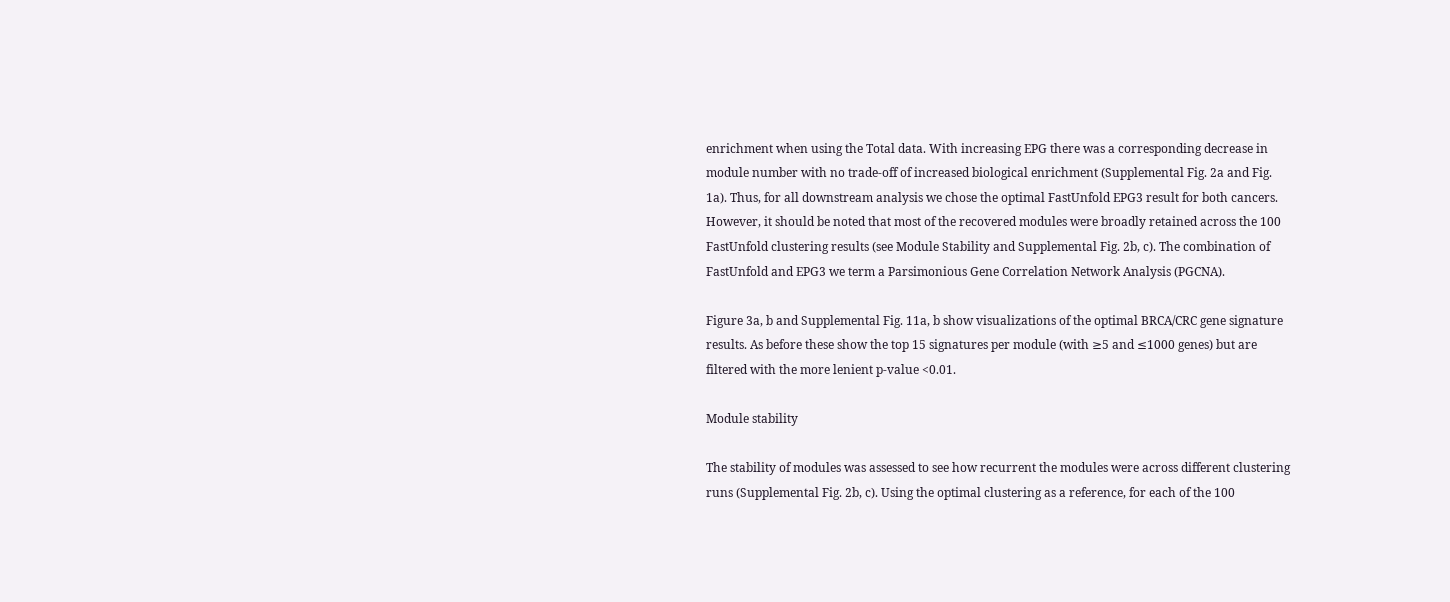enrichment when using the Total data. With increasing EPG there was a corresponding decrease in module number with no trade-off of increased biological enrichment (Supplemental Fig. 2a and Fig. 1a). Thus, for all downstream analysis we chose the optimal FastUnfold EPG3 result for both cancers. However, it should be noted that most of the recovered modules were broadly retained across the 100 FastUnfold clustering results (see Module Stability and Supplemental Fig. 2b, c). The combination of FastUnfold and EPG3 we term a Parsimonious Gene Correlation Network Analysis (PGCNA).

Figure 3a, b and Supplemental Fig. 11a, b show visualizations of the optimal BRCA/CRC gene signature results. As before these show the top 15 signatures per module (with ≥5 and ≤1000 genes) but are filtered with the more lenient p-value <0.01.

Module stability

The stability of modules was assessed to see how recurrent the modules were across different clustering runs (Supplemental Fig. 2b, c). Using the optimal clustering as a reference, for each of the 100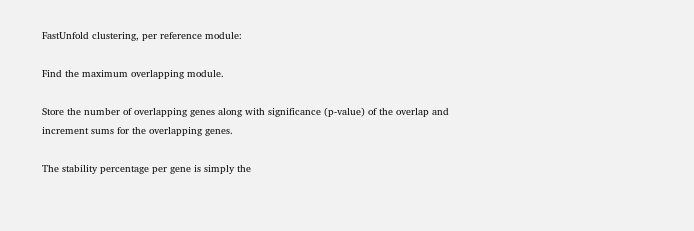FastUnfold clustering, per reference module:

Find the maximum overlapping module.

Store the number of overlapping genes along with significance (p-value) of the overlap and increment sums for the overlapping genes.

The stability percentage per gene is simply the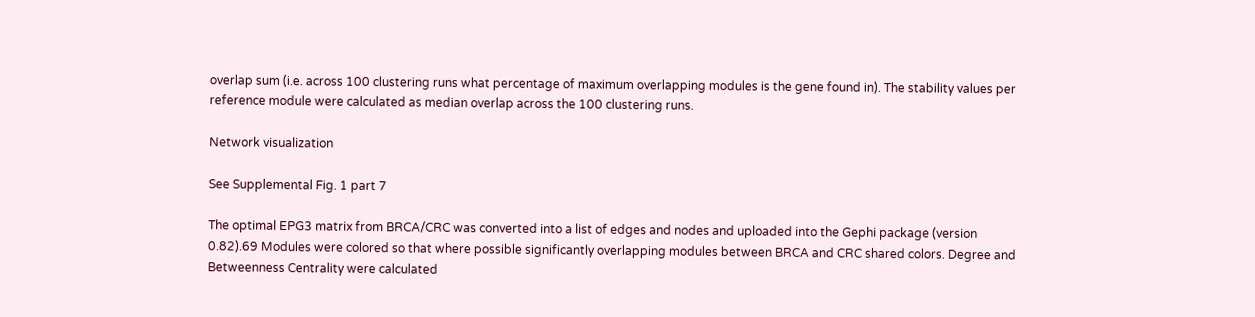overlap sum (i.e. across 100 clustering runs what percentage of maximum overlapping modules is the gene found in). The stability values per reference module were calculated as median overlap across the 100 clustering runs.

Network visualization

See Supplemental Fig. 1 part 7

The optimal EPG3 matrix from BRCA/CRC was converted into a list of edges and nodes and uploaded into the Gephi package (version 0.82).69 Modules were colored so that where possible significantly overlapping modules between BRCA and CRC shared colors. Degree and Betweenness Centrality were calculated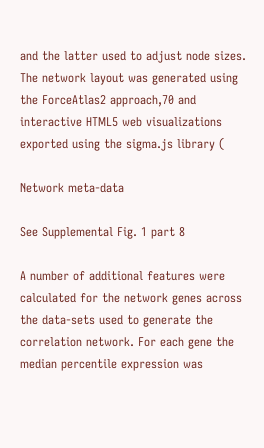and the latter used to adjust node sizes. The network layout was generated using the ForceAtlas2 approach,70 and interactive HTML5 web visualizations exported using the sigma.js library (

Network meta-data

See Supplemental Fig. 1 part 8

A number of additional features were calculated for the network genes across the data-sets used to generate the correlation network. For each gene the median percentile expression was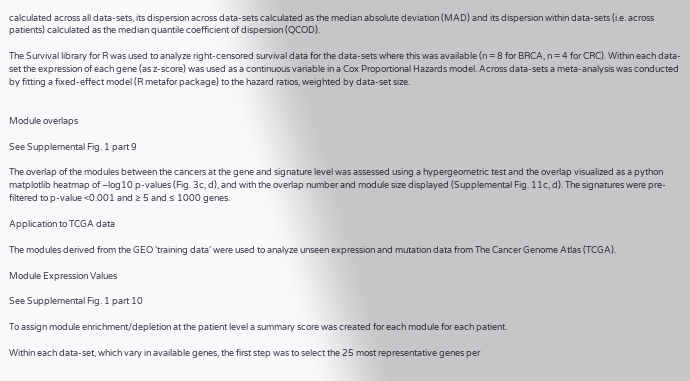calculated across all data-sets, its dispersion across data-sets calculated as the median absolute deviation (MAD) and its dispersion within data-sets (i.e. across patients) calculated as the median quantile coefficient of dispersion (QCOD).

The Survival library for R was used to analyze right-censored survival data for the data-sets where this was available (n = 8 for BRCA, n = 4 for CRC). Within each data-set the expression of each gene (as z-score) was used as a continuous variable in a Cox Proportional Hazards model. Across data-sets a meta-analysis was conducted by fitting a fixed-effect model (R metafor package) to the hazard ratios, weighted by data-set size.


Module overlaps

See Supplemental Fig. 1 part 9

The overlap of the modules between the cancers at the gene and signature level was assessed using a hypergeometric test and the overlap visualized as a python matplotlib heatmap of −log10 p-values (Fig. 3c, d), and with the overlap number and module size displayed (Supplemental Fig. 11c, d). The signatures were pre-filtered to p-value <0.001 and ≥ 5 and ≤ 1000 genes.

Application to TCGA data

The modules derived from the GEO ‘training data’ were used to analyze unseen expression and mutation data from The Cancer Genome Atlas (TCGA).

Module Expression Values

See Supplemental Fig. 1 part 10

To assign module enrichment/depletion at the patient level a summary score was created for each module for each patient.

Within each data-set, which vary in available genes, the first step was to select the 25 most representative genes per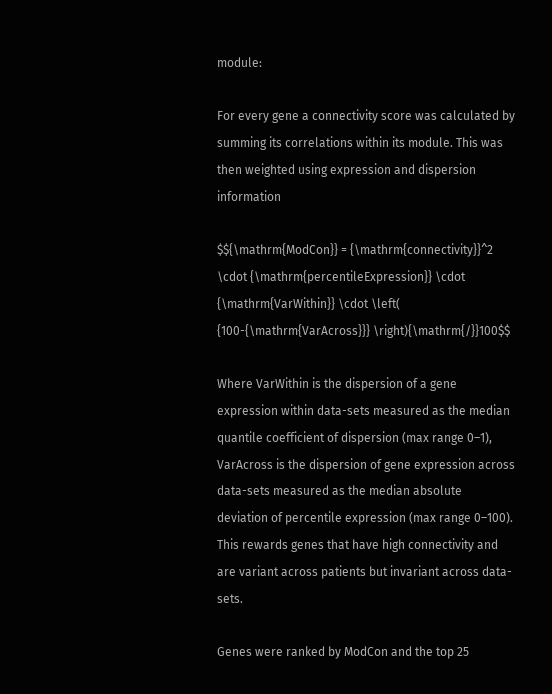module:

For every gene a connectivity score was calculated by summing its correlations within its module. This was then weighted using expression and dispersion information

$${\mathrm{ModCon}} = {\mathrm{connectivity}}^2 \cdot {\mathrm{percentileExpression}} \cdot {\mathrm{VarWithin}} \cdot \left( {100-{\mathrm{VarAcross}}} \right){\mathrm{/}}100$$

Where VarWithin is the dispersion of a gene expression within data-sets measured as the median quantile coefficient of dispersion (max range 0–1), VarAcross is the dispersion of gene expression across data-sets measured as the median absolute deviation of percentile expression (max range 0–100). This rewards genes that have high connectivity and are variant across patients but invariant across data-sets.

Genes were ranked by ModCon and the top 25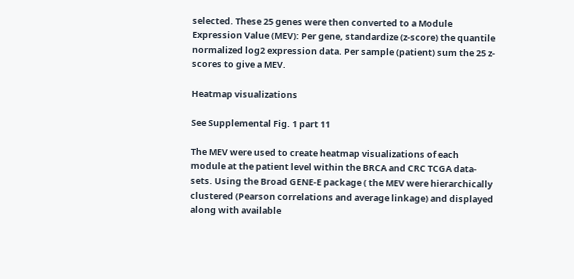selected. These 25 genes were then converted to a Module Expression Value (MEV): Per gene, standardize (z-score) the quantile normalized log2 expression data. Per sample (patient) sum the 25 z-scores to give a MEV.

Heatmap visualizations

See Supplemental Fig. 1 part 11

The MEV were used to create heatmap visualizations of each module at the patient level within the BRCA and CRC TCGA data-sets. Using the Broad GENE-E package ( the MEV were hierarchically clustered (Pearson correlations and average linkage) and displayed along with available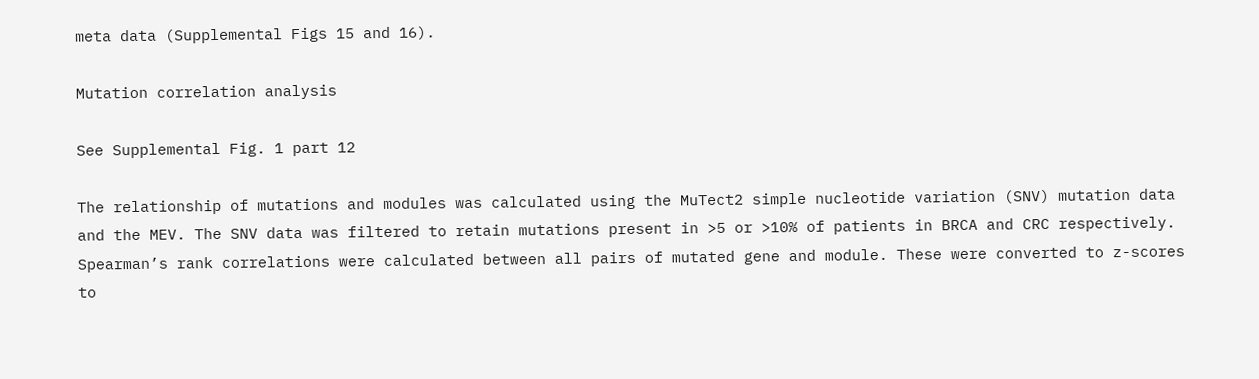meta data (Supplemental Figs 15 and 16).

Mutation correlation analysis

See Supplemental Fig. 1 part 12

The relationship of mutations and modules was calculated using the MuTect2 simple nucleotide variation (SNV) mutation data and the MEV. The SNV data was filtered to retain mutations present in >5 or >10% of patients in BRCA and CRC respectively. Spearman’s rank correlations were calculated between all pairs of mutated gene and module. These were converted to z-scores to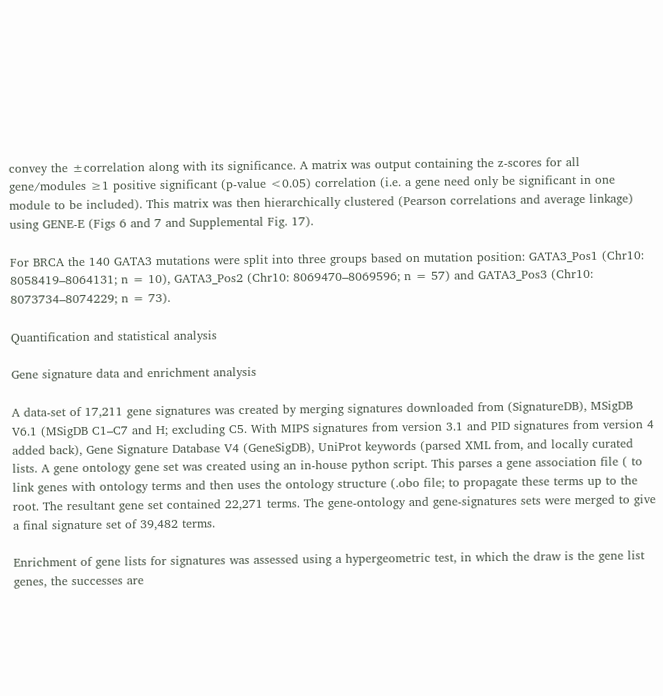convey the ±correlation along with its significance. A matrix was output containing the z-scores for all gene/modules ≥1 positive significant (p-value <0.05) correlation (i.e. a gene need only be significant in one module to be included). This matrix was then hierarchically clustered (Pearson correlations and average linkage) using GENE-E (Figs 6 and 7 and Supplemental Fig. 17).

For BRCA the 140 GATA3 mutations were split into three groups based on mutation position: GATA3_Pos1 (Chr10: 8058419–8064131; n = 10), GATA3_Pos2 (Chr10: 8069470–8069596; n = 57) and GATA3_Pos3 (Chr10: 8073734–8074229; n = 73).

Quantification and statistical analysis

Gene signature data and enrichment analysis

A data-set of 17,211 gene signatures was created by merging signatures downloaded from (SignatureDB), MSigDB V6.1 (MSigDB C1–C7 and H; excluding C5. With MIPS signatures from version 3.1 and PID signatures from version 4 added back), Gene Signature Database V4 (GeneSigDB), UniProt keywords (parsed XML from, and locally curated lists. A gene ontology gene set was created using an in-house python script. This parses a gene association file ( to link genes with ontology terms and then uses the ontology structure (.obo file; to propagate these terms up to the root. The resultant gene set contained 22,271 terms. The gene-ontology and gene-signatures sets were merged to give a final signature set of 39,482 terms.

Enrichment of gene lists for signatures was assessed using a hypergeometric test, in which the draw is the gene list genes, the successes are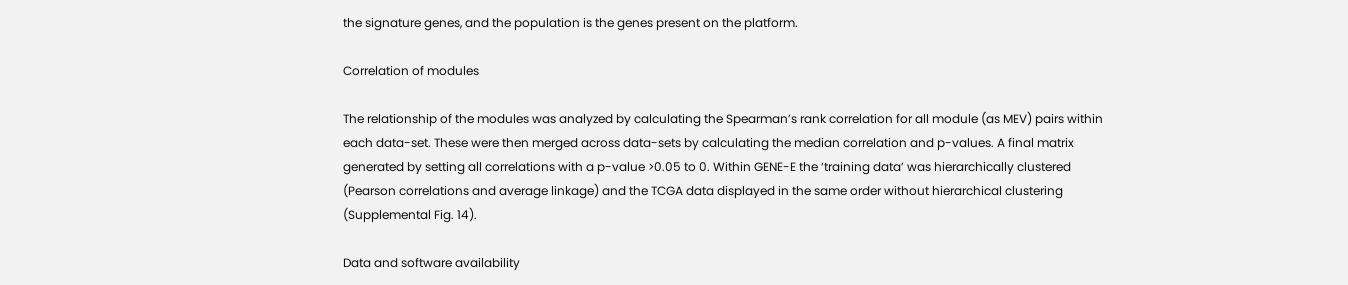the signature genes, and the population is the genes present on the platform.

Correlation of modules

The relationship of the modules was analyzed by calculating the Spearman’s rank correlation for all module (as MEV) pairs within each data-set. These were then merged across data-sets by calculating the median correlation and p-values. A final matrix generated by setting all correlations with a p-value >0.05 to 0. Within GENE-E the ‘training data’ was hierarchically clustered (Pearson correlations and average linkage) and the TCGA data displayed in the same order without hierarchical clustering (Supplemental Fig. 14).

Data and software availability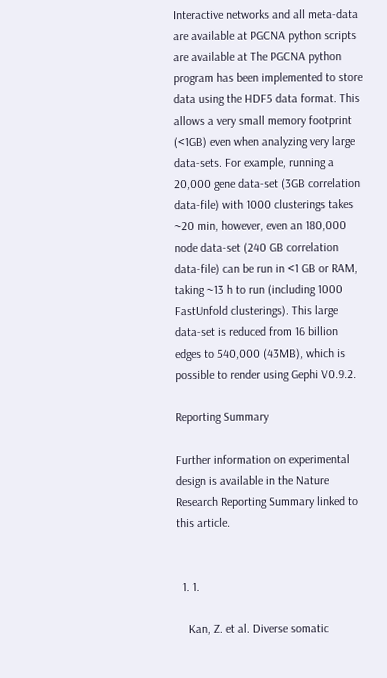Interactive networks and all meta-data are available at PGCNA python scripts are available at The PGCNA python program has been implemented to store data using the HDF5 data format. This allows a very small memory footprint (<1GB) even when analyzing very large data-sets. For example, running a 20,000 gene data-set (3GB correlation data-file) with 1000 clusterings takes ~20 min, however, even an 180,000 node data-set (240 GB correlation data-file) can be run in <1 GB or RAM, taking ~13 h to run (including 1000 FastUnfold clusterings). This large data-set is reduced from 16 billion edges to 540,000 (43MB), which is possible to render using Gephi V0.9.2.

Reporting Summary

Further information on experimental design is available in the Nature Research Reporting Summary linked to this article.


  1. 1.

    Kan, Z. et al. Diverse somatic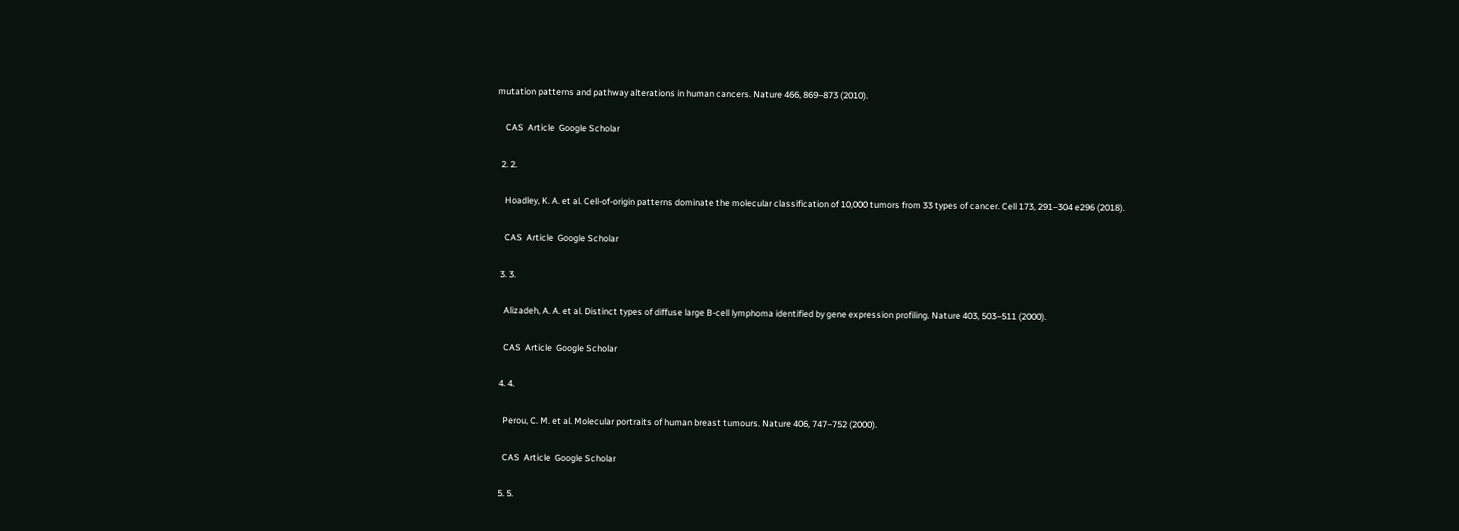mutation patterns and pathway alterations in human cancers. Nature 466, 869–873 (2010).

    CAS  Article  Google Scholar

  2. 2.

    Hoadley, K. A. et al. Cell-of-origin patterns dominate the molecular classification of 10,000 tumors from 33 types of cancer. Cell 173, 291–304 e296 (2018).

    CAS  Article  Google Scholar

  3. 3.

    Alizadeh, A. A. et al. Distinct types of diffuse large B-cell lymphoma identified by gene expression profiling. Nature 403, 503–511 (2000).

    CAS  Article  Google Scholar

  4. 4.

    Perou, C. M. et al. Molecular portraits of human breast tumours. Nature 406, 747–752 (2000).

    CAS  Article  Google Scholar

  5. 5.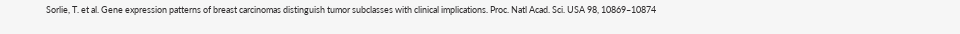Sorlie, T. et al. Gene expression patterns of breast carcinomas distinguish tumor subclasses with clinical implications. Proc. Natl Acad. Sci. USA 98, 10869–10874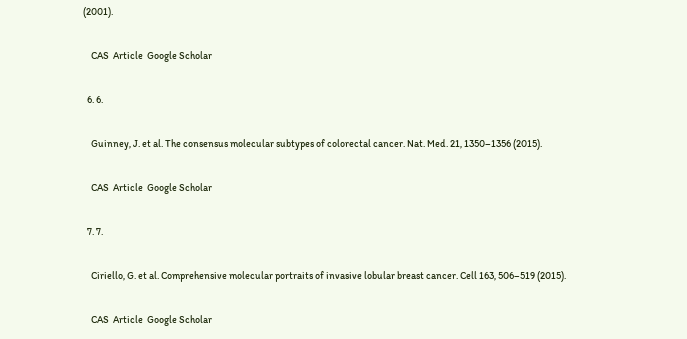(2001).

    CAS  Article  Google Scholar

  6. 6.

    Guinney, J. et al. The consensus molecular subtypes of colorectal cancer. Nat. Med. 21, 1350–1356 (2015).

    CAS  Article  Google Scholar

  7. 7.

    Ciriello, G. et al. Comprehensive molecular portraits of invasive lobular breast cancer. Cell 163, 506–519 (2015).

    CAS  Article  Google Scholar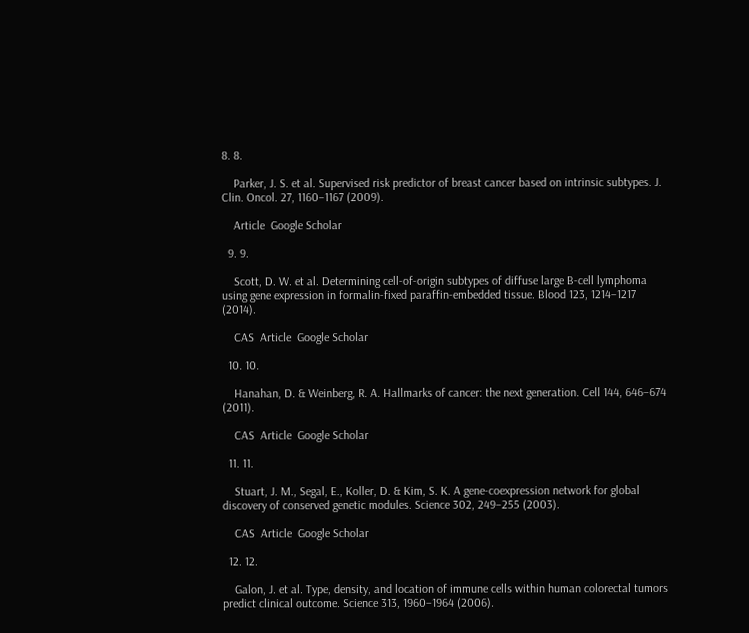8. 8.

    Parker, J. S. et al. Supervised risk predictor of breast cancer based on intrinsic subtypes. J. Clin. Oncol. 27, 1160–1167 (2009).

    Article  Google Scholar

  9. 9.

    Scott, D. W. et al. Determining cell-of-origin subtypes of diffuse large B-cell lymphoma using gene expression in formalin-fixed paraffin-embedded tissue. Blood 123, 1214–1217 (2014).

    CAS  Article  Google Scholar

  10. 10.

    Hanahan, D. & Weinberg, R. A. Hallmarks of cancer: the next generation. Cell 144, 646–674 (2011).

    CAS  Article  Google Scholar

  11. 11.

    Stuart, J. M., Segal, E., Koller, D. & Kim, S. K. A gene-coexpression network for global discovery of conserved genetic modules. Science 302, 249–255 (2003).

    CAS  Article  Google Scholar

  12. 12.

    Galon, J. et al. Type, density, and location of immune cells within human colorectal tumors predict clinical outcome. Science 313, 1960–1964 (2006).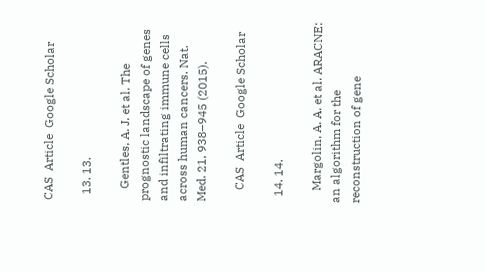CAS  Article  Google Scholar

  13. 13.

    Gentles, A. J. et al. The prognostic landscape of genes and infiltrating immune cells across human cancers. Nat. Med. 21, 938–945 (2015).

    CAS  Article  Google Scholar

  14. 14.

    Margolin, A. A. et al. ARACNE: an algorithm for the reconstruction of gene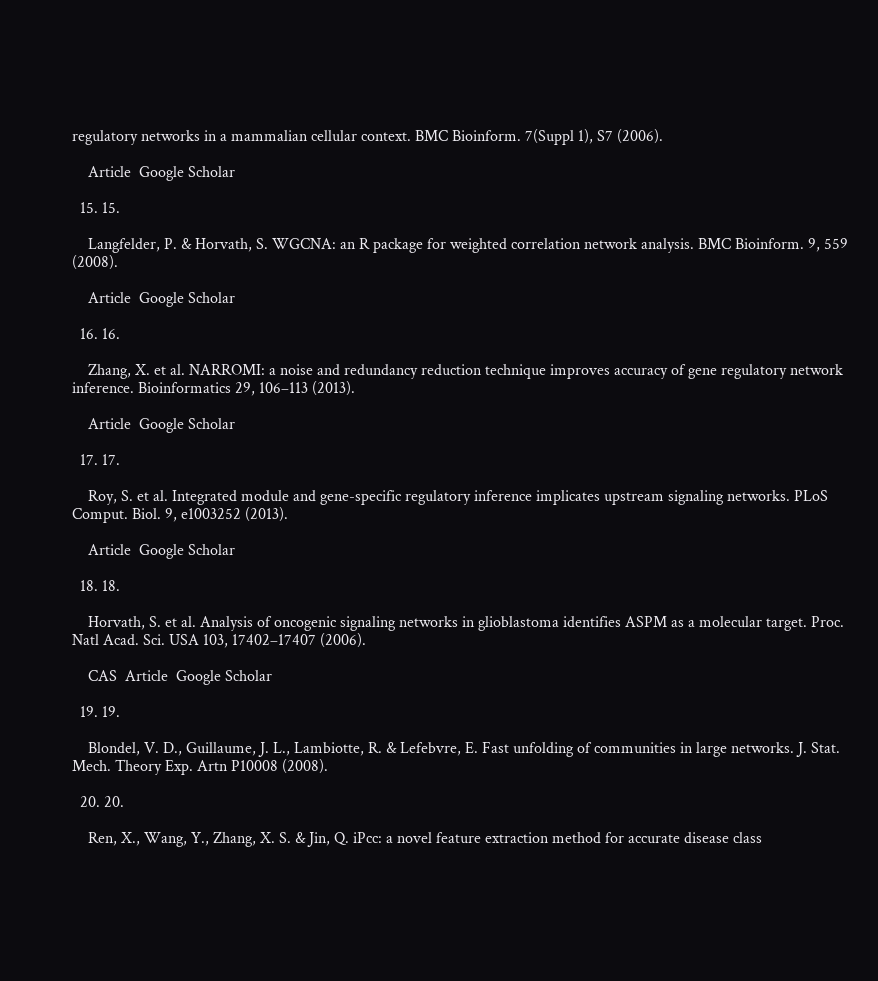regulatory networks in a mammalian cellular context. BMC Bioinform. 7(Suppl 1), S7 (2006).

    Article  Google Scholar

  15. 15.

    Langfelder, P. & Horvath, S. WGCNA: an R package for weighted correlation network analysis. BMC Bioinform. 9, 559 (2008).

    Article  Google Scholar

  16. 16.

    Zhang, X. et al. NARROMI: a noise and redundancy reduction technique improves accuracy of gene regulatory network inference. Bioinformatics 29, 106–113 (2013).

    Article  Google Scholar

  17. 17.

    Roy, S. et al. Integrated module and gene-specific regulatory inference implicates upstream signaling networks. PLoS Comput. Biol. 9, e1003252 (2013).

    Article  Google Scholar

  18. 18.

    Horvath, S. et al. Analysis of oncogenic signaling networks in glioblastoma identifies ASPM as a molecular target. Proc. Natl Acad. Sci. USA 103, 17402–17407 (2006).

    CAS  Article  Google Scholar

  19. 19.

    Blondel, V. D., Guillaume, J. L., Lambiotte, R. & Lefebvre, E. Fast unfolding of communities in large networks. J. Stat. Mech. Theory Exp. Artn P10008 (2008).

  20. 20.

    Ren, X., Wang, Y., Zhang, X. S. & Jin, Q. iPcc: a novel feature extraction method for accurate disease class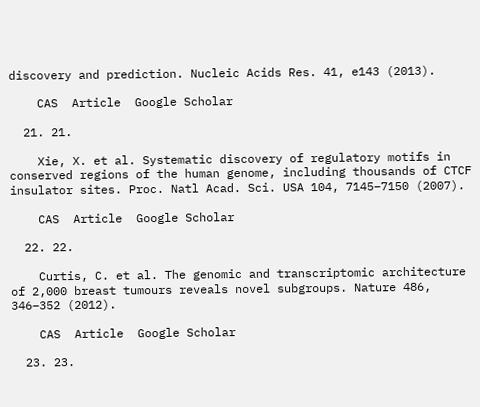discovery and prediction. Nucleic Acids Res. 41, e143 (2013).

    CAS  Article  Google Scholar

  21. 21.

    Xie, X. et al. Systematic discovery of regulatory motifs in conserved regions of the human genome, including thousands of CTCF insulator sites. Proc. Natl Acad. Sci. USA 104, 7145–7150 (2007).

    CAS  Article  Google Scholar

  22. 22.

    Curtis, C. et al. The genomic and transcriptomic architecture of 2,000 breast tumours reveals novel subgroups. Nature 486, 346–352 (2012).

    CAS  Article  Google Scholar

  23. 23.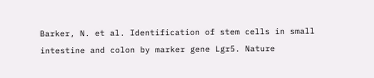Barker, N. et al. Identification of stem cells in small intestine and colon by marker gene Lgr5. Nature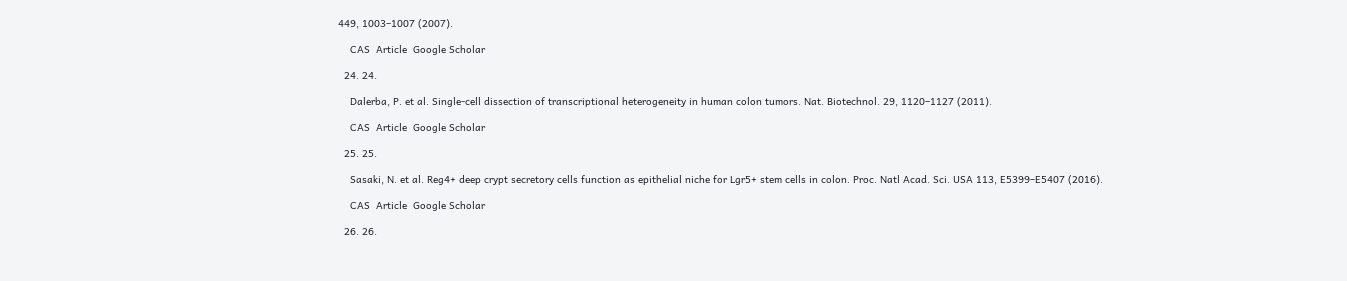449, 1003–1007 (2007).

    CAS  Article  Google Scholar

  24. 24.

    Dalerba, P. et al. Single-cell dissection of transcriptional heterogeneity in human colon tumors. Nat. Biotechnol. 29, 1120–1127 (2011).

    CAS  Article  Google Scholar

  25. 25.

    Sasaki, N. et al. Reg4+ deep crypt secretory cells function as epithelial niche for Lgr5+ stem cells in colon. Proc. Natl Acad. Sci. USA 113, E5399–E5407 (2016).

    CAS  Article  Google Scholar

  26. 26.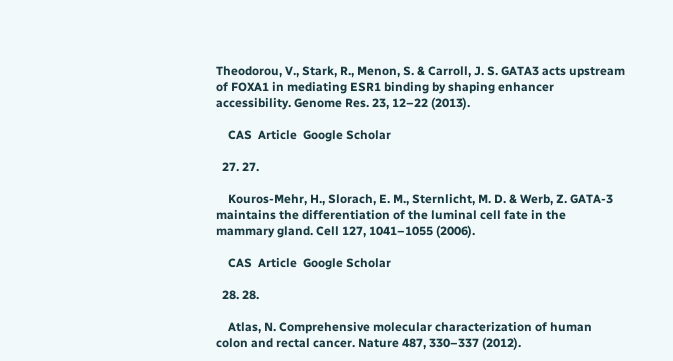Theodorou, V., Stark, R., Menon, S. & Carroll, J. S. GATA3 acts upstream of FOXA1 in mediating ESR1 binding by shaping enhancer accessibility. Genome Res. 23, 12–22 (2013).

    CAS  Article  Google Scholar

  27. 27.

    Kouros-Mehr, H., Slorach, E. M., Sternlicht, M. D. & Werb, Z. GATA-3 maintains the differentiation of the luminal cell fate in the mammary gland. Cell 127, 1041–1055 (2006).

    CAS  Article  Google Scholar

  28. 28.

    Atlas, N. Comprehensive molecular characterization of human colon and rectal cancer. Nature 487, 330–337 (2012).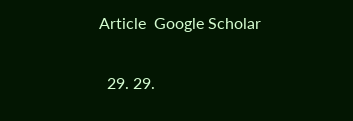Article  Google Scholar

  29. 29.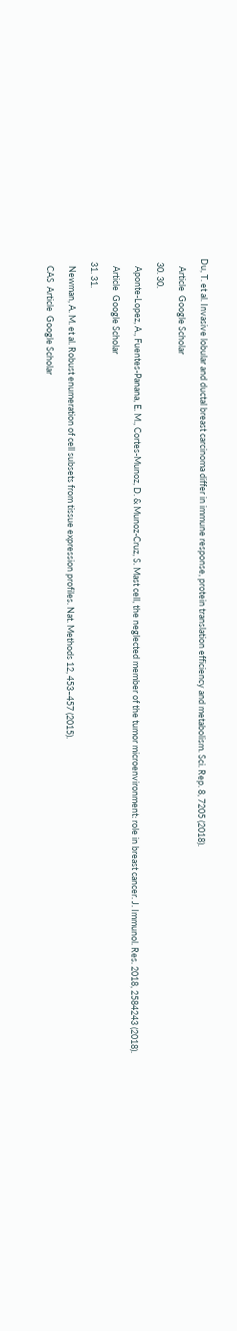Du, T. et al. Invasive lobular and ductal breast carcinoma differ in immune response, protein translation efficiency and metabolism. Sci. Rep. 8, 7205 (2018).

    Article  Google Scholar

  30. 30.

    Aponte-Lopez, A., Fuentes-Panana, E. M., Cortes-Munoz, D. & Munoz-Cruz, S. Mast cell, the neglected member of the tumor microenvironment: role in breast cancer. J. Immunol. Res. 2018, 2584243 (2018).

    Article  Google Scholar

  31. 31.

    Newman, A. M. et al. Robust enumeration of cell subsets from tissue expression profiles. Nat. Methods 12, 453–457 (2015).

    CAS  Article  Google Scholar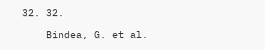32. 32.

    Bindea, G. et al.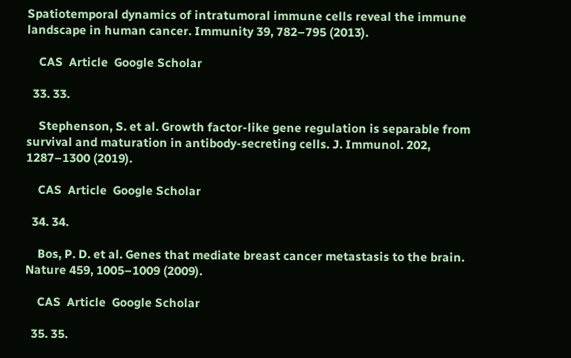Spatiotemporal dynamics of intratumoral immune cells reveal the immune landscape in human cancer. Immunity 39, 782–795 (2013).

    CAS  Article  Google Scholar

  33. 33.

    Stephenson, S. et al. Growth factor-like gene regulation is separable from survival and maturation in antibody-secreting cells. J. Immunol. 202, 1287–1300 (2019).

    CAS  Article  Google Scholar

  34. 34.

    Bos, P. D. et al. Genes that mediate breast cancer metastasis to the brain. Nature 459, 1005–1009 (2009).

    CAS  Article  Google Scholar

  35. 35.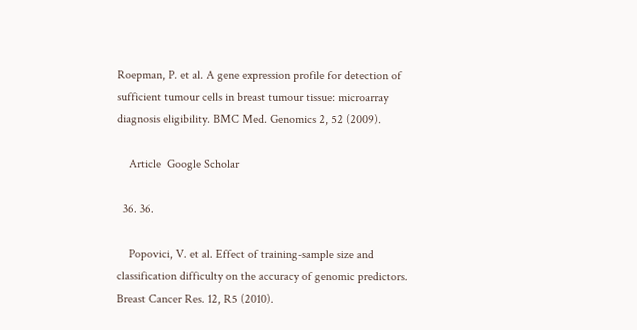Roepman, P. et al. A gene expression profile for detection of sufficient tumour cells in breast tumour tissue: microarray diagnosis eligibility. BMC Med. Genomics 2, 52 (2009).

    Article  Google Scholar

  36. 36.

    Popovici, V. et al. Effect of training-sample size and classification difficulty on the accuracy of genomic predictors. Breast Cancer Res. 12, R5 (2010).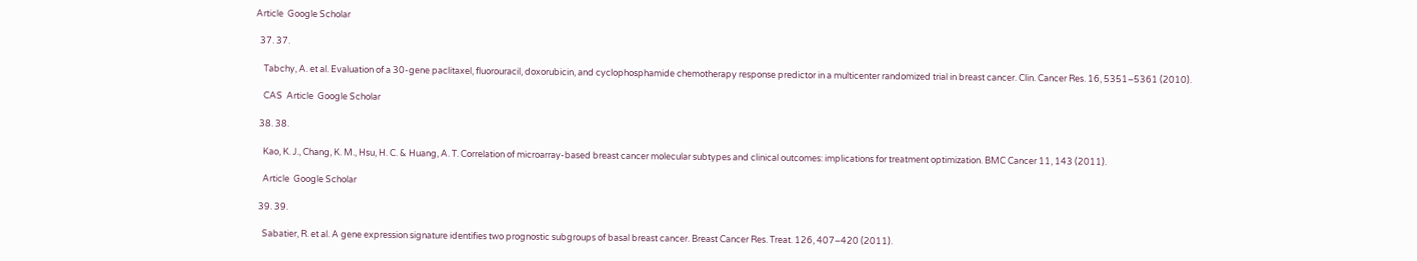Article  Google Scholar

  37. 37.

    Tabchy, A. et al. Evaluation of a 30-gene paclitaxel, fluorouracil, doxorubicin, and cyclophosphamide chemotherapy response predictor in a multicenter randomized trial in breast cancer. Clin. Cancer Res. 16, 5351–5361 (2010).

    CAS  Article  Google Scholar

  38. 38.

    Kao, K. J., Chang, K. M., Hsu, H. C. & Huang, A. T. Correlation of microarray-based breast cancer molecular subtypes and clinical outcomes: implications for treatment optimization. BMC Cancer 11, 143 (2011).

    Article  Google Scholar

  39. 39.

    Sabatier, R. et al. A gene expression signature identifies two prognostic subgroups of basal breast cancer. Breast Cancer Res. Treat. 126, 407–420 (2011).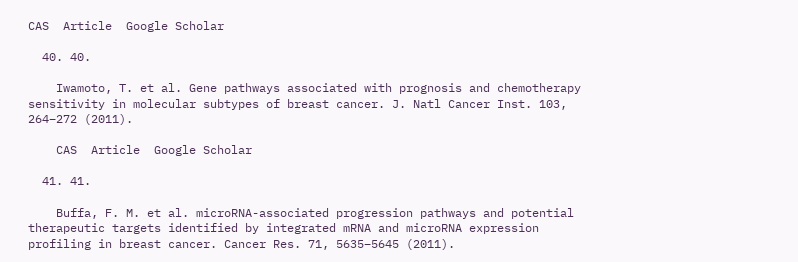CAS  Article  Google Scholar

  40. 40.

    Iwamoto, T. et al. Gene pathways associated with prognosis and chemotherapy sensitivity in molecular subtypes of breast cancer. J. Natl Cancer Inst. 103, 264–272 (2011).

    CAS  Article  Google Scholar

  41. 41.

    Buffa, F. M. et al. microRNA-associated progression pathways and potential therapeutic targets identified by integrated mRNA and microRNA expression profiling in breast cancer. Cancer Res. 71, 5635–5645 (2011).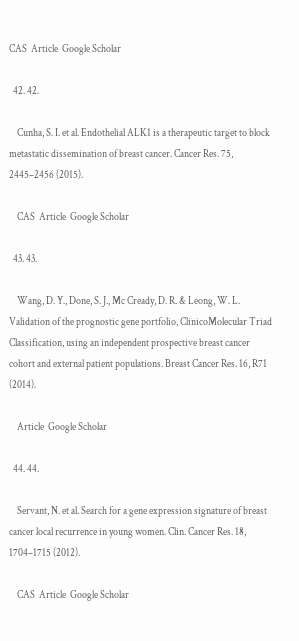CAS  Article  Google Scholar

  42. 42.

    Cunha, S. I. et al. Endothelial ALK1 is a therapeutic target to block metastatic dissemination of breast cancer. Cancer Res. 75, 2445–2456 (2015).

    CAS  Article  Google Scholar

  43. 43.

    Wang, D. Y., Done, S. J., Mc Cready, D. R. & Leong, W. L. Validation of the prognostic gene portfolio, ClinicoMolecular Triad Classification, using an independent prospective breast cancer cohort and external patient populations. Breast Cancer Res. 16, R71 (2014).

    Article  Google Scholar

  44. 44.

    Servant, N. et al. Search for a gene expression signature of breast cancer local recurrence in young women. Clin. Cancer Res. 18, 1704–1715 (2012).

    CAS  Article  Google Scholar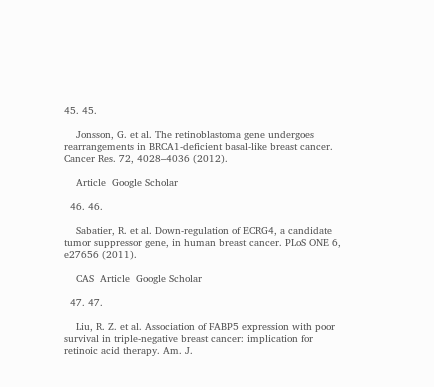45. 45.

    Jonsson, G. et al. The retinoblastoma gene undergoes rearrangements in BRCA1-deficient basal-like breast cancer. Cancer Res. 72, 4028–4036 (2012).

    Article  Google Scholar

  46. 46.

    Sabatier, R. et al. Down-regulation of ECRG4, a candidate tumor suppressor gene, in human breast cancer. PLoS ONE 6, e27656 (2011).

    CAS  Article  Google Scholar

  47. 47.

    Liu, R. Z. et al. Association of FABP5 expression with poor survival in triple-negative breast cancer: implication for retinoic acid therapy. Am. J.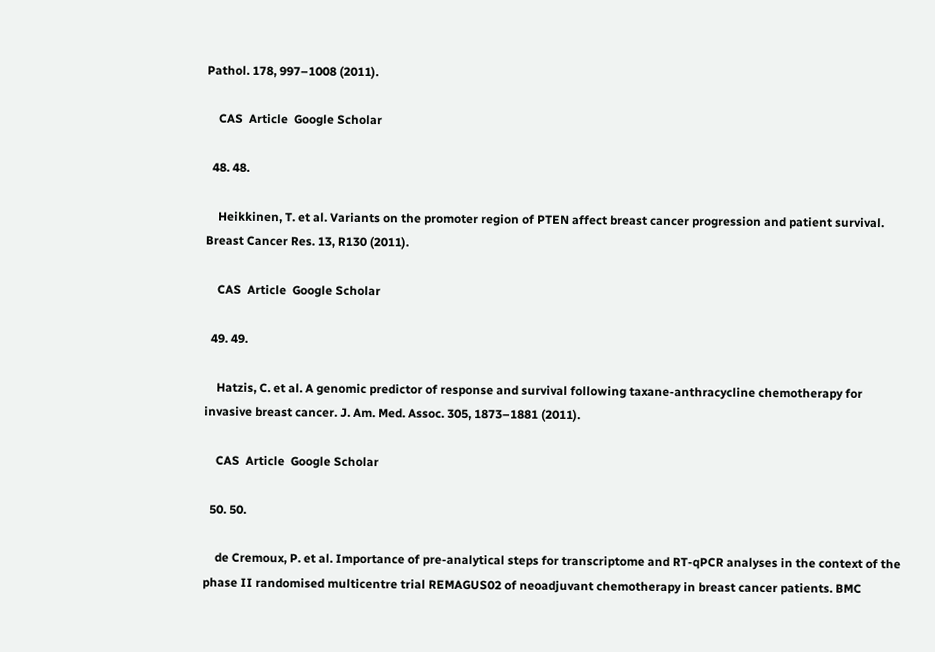Pathol. 178, 997–1008 (2011).

    CAS  Article  Google Scholar

  48. 48.

    Heikkinen, T. et al. Variants on the promoter region of PTEN affect breast cancer progression and patient survival. Breast Cancer Res. 13, R130 (2011).

    CAS  Article  Google Scholar

  49. 49.

    Hatzis, C. et al. A genomic predictor of response and survival following taxane-anthracycline chemotherapy for invasive breast cancer. J. Am. Med. Assoc. 305, 1873–1881 (2011).

    CAS  Article  Google Scholar

  50. 50.

    de Cremoux, P. et al. Importance of pre-analytical steps for transcriptome and RT-qPCR analyses in the context of the phase II randomised multicentre trial REMAGUS02 of neoadjuvant chemotherapy in breast cancer patients. BMC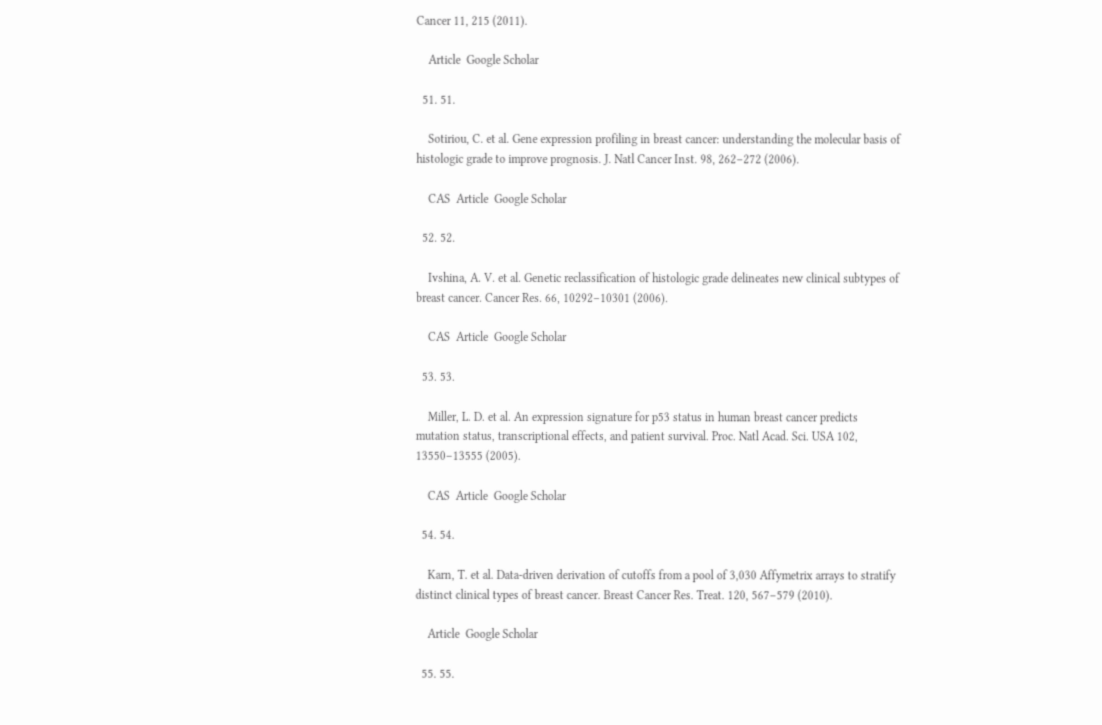Cancer 11, 215 (2011).

    Article  Google Scholar

  51. 51.

    Sotiriou, C. et al. Gene expression profiling in breast cancer: understanding the molecular basis of histologic grade to improve prognosis. J. Natl Cancer Inst. 98, 262–272 (2006).

    CAS  Article  Google Scholar

  52. 52.

    Ivshina, A. V. et al. Genetic reclassification of histologic grade delineates new clinical subtypes of breast cancer. Cancer Res. 66, 10292–10301 (2006).

    CAS  Article  Google Scholar

  53. 53.

    Miller, L. D. et al. An expression signature for p53 status in human breast cancer predicts mutation status, transcriptional effects, and patient survival. Proc. Natl Acad. Sci. USA 102, 13550–13555 (2005).

    CAS  Article  Google Scholar

  54. 54.

    Karn, T. et al. Data-driven derivation of cutoffs from a pool of 3,030 Affymetrix arrays to stratify distinct clinical types of breast cancer. Breast Cancer Res. Treat. 120, 567–579 (2010).

    Article  Google Scholar

  55. 55.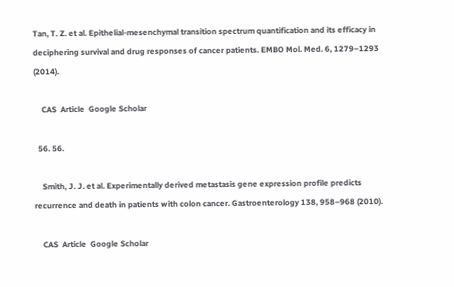Tan, T. Z. et al. Epithelial-mesenchymal transition spectrum quantification and its efficacy in deciphering survival and drug responses of cancer patients. EMBO Mol. Med. 6, 1279–1293 (2014).

    CAS  Article  Google Scholar

  56. 56.

    Smith, J. J. et al. Experimentally derived metastasis gene expression profile predicts recurrence and death in patients with colon cancer. Gastroenterology 138, 958–968 (2010).

    CAS  Article  Google Scholar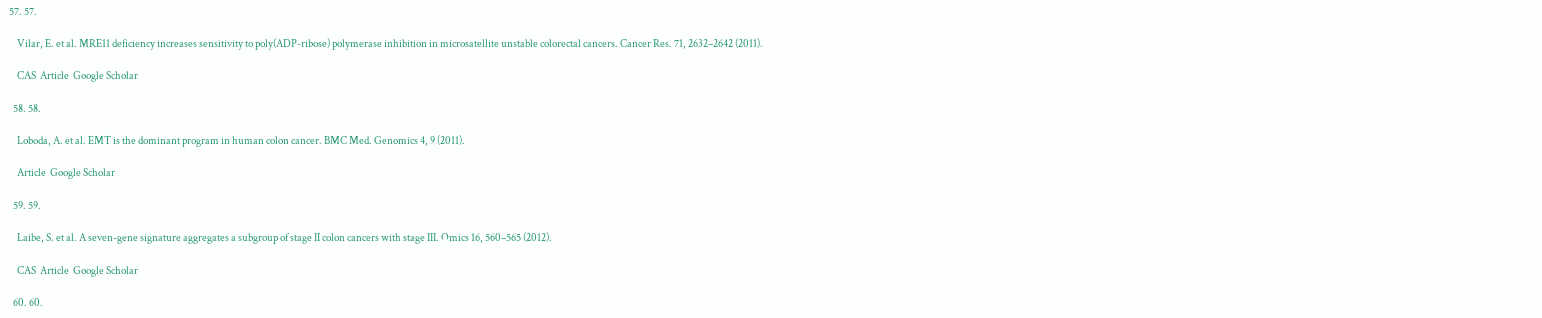57. 57.

    Vilar, E. et al. MRE11 deficiency increases sensitivity to poly(ADP-ribose) polymerase inhibition in microsatellite unstable colorectal cancers. Cancer Res. 71, 2632–2642 (2011).

    CAS  Article  Google Scholar

  58. 58.

    Loboda, A. et al. EMT is the dominant program in human colon cancer. BMC Med. Genomics 4, 9 (2011).

    Article  Google Scholar

  59. 59.

    Laibe, S. et al. A seven-gene signature aggregates a subgroup of stage II colon cancers with stage III. Omics 16, 560–565 (2012).

    CAS  Article  Google Scholar

  60. 60.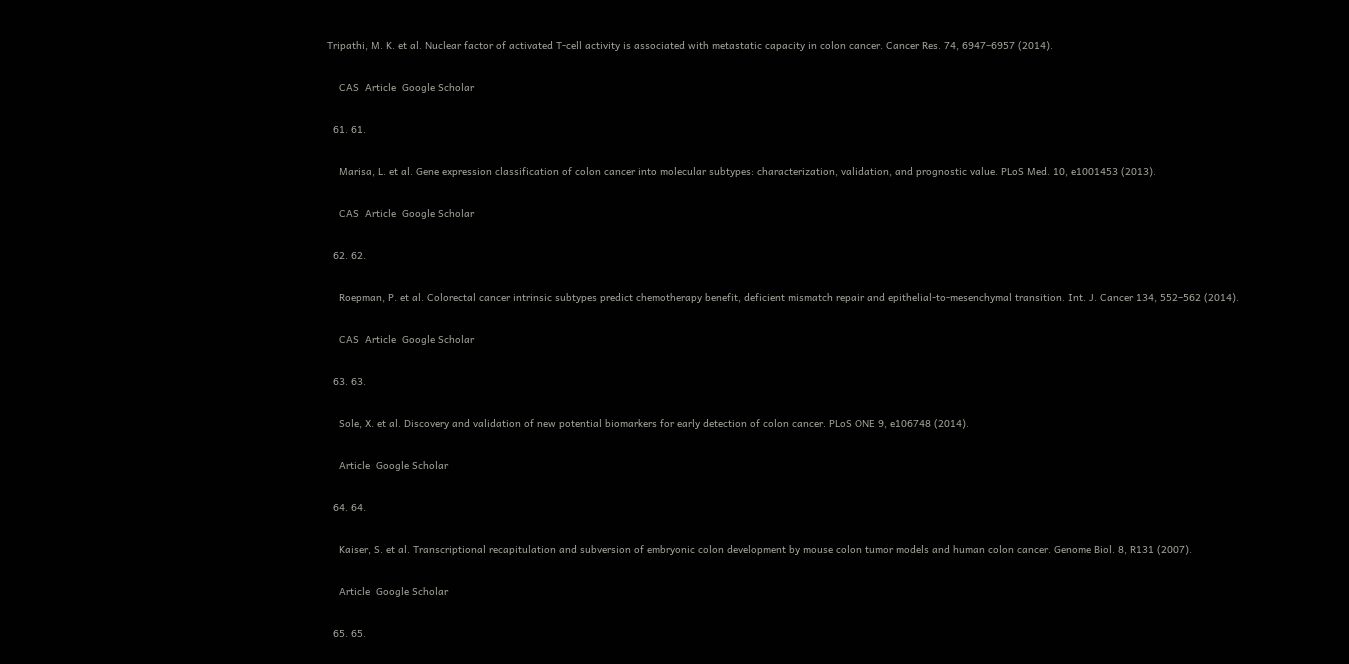Tripathi, M. K. et al. Nuclear factor of activated T-cell activity is associated with metastatic capacity in colon cancer. Cancer Res. 74, 6947–6957 (2014).

    CAS  Article  Google Scholar

  61. 61.

    Marisa, L. et al. Gene expression classification of colon cancer into molecular subtypes: characterization, validation, and prognostic value. PLoS Med. 10, e1001453 (2013).

    CAS  Article  Google Scholar

  62. 62.

    Roepman, P. et al. Colorectal cancer intrinsic subtypes predict chemotherapy benefit, deficient mismatch repair and epithelial-to-mesenchymal transition. Int. J. Cancer 134, 552–562 (2014).

    CAS  Article  Google Scholar

  63. 63.

    Sole, X. et al. Discovery and validation of new potential biomarkers for early detection of colon cancer. PLoS ONE 9, e106748 (2014).

    Article  Google Scholar

  64. 64.

    Kaiser, S. et al. Transcriptional recapitulation and subversion of embryonic colon development by mouse colon tumor models and human colon cancer. Genome Biol. 8, R131 (2007).

    Article  Google Scholar

  65. 65.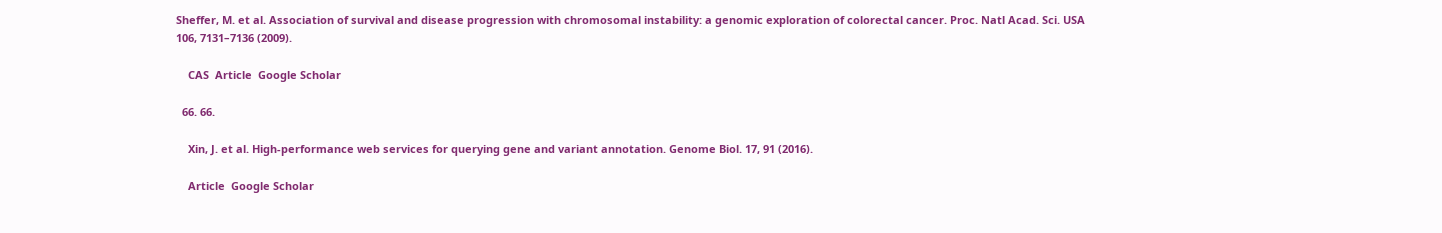Sheffer, M. et al. Association of survival and disease progression with chromosomal instability: a genomic exploration of colorectal cancer. Proc. Natl Acad. Sci. USA 106, 7131–7136 (2009).

    CAS  Article  Google Scholar

  66. 66.

    Xin, J. et al. High-performance web services for querying gene and variant annotation. Genome Biol. 17, 91 (2016).

    Article  Google Scholar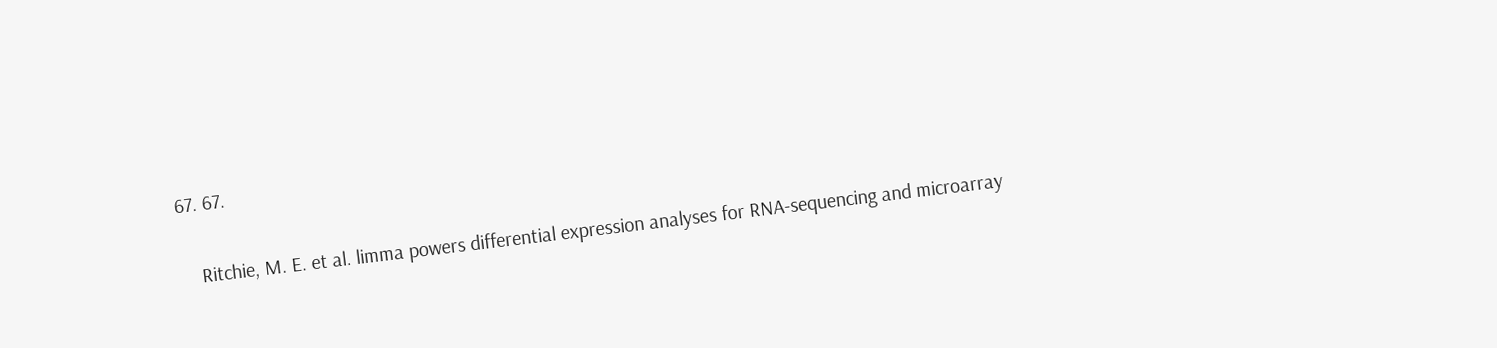67. 67.

    Ritchie, M. E. et al. limma powers differential expression analyses for RNA-sequencing and microarray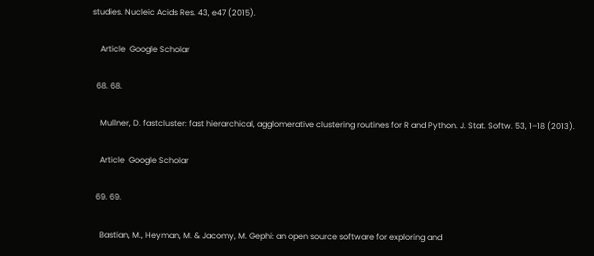studies. Nucleic Acids Res. 43, e47 (2015).

    Article  Google Scholar

  68. 68.

    Mullner, D. fastcluster: fast hierarchical, agglomerative clustering routines for R and Python. J. Stat. Softw. 53, 1–18 (2013).

    Article  Google Scholar

  69. 69.

    Bastian, M., Heyman, M. & Jacomy, M. Gephi: an open source software for exploring and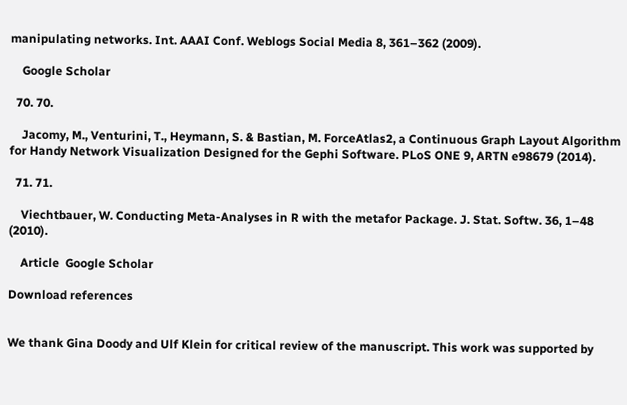manipulating networks. Int. AAAI Conf. Weblogs Social Media 8, 361–362 (2009).

    Google Scholar

  70. 70.

    Jacomy, M., Venturini, T., Heymann, S. & Bastian, M. ForceAtlas2, a Continuous Graph Layout Algorithm for Handy Network Visualization Designed for the Gephi Software. PLoS ONE 9, ARTN e98679 (2014).

  71. 71.

    Viechtbauer, W. Conducting Meta-Analyses in R with the metafor Package. J. Stat. Softw. 36, 1–48 (2010).

    Article  Google Scholar

Download references


We thank Gina Doody and Ulf Klein for critical review of the manuscript. This work was supported by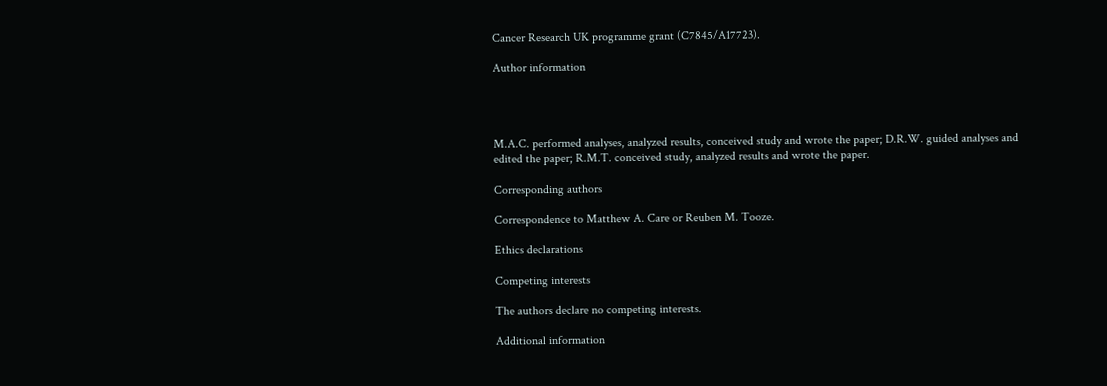Cancer Research UK programme grant (C7845/A17723).

Author information




M.A.C. performed analyses, analyzed results, conceived study and wrote the paper; D.R.W. guided analyses and edited the paper; R.M.T. conceived study, analyzed results and wrote the paper.

Corresponding authors

Correspondence to Matthew A. Care or Reuben M. Tooze.

Ethics declarations

Competing interests

The authors declare no competing interests.

Additional information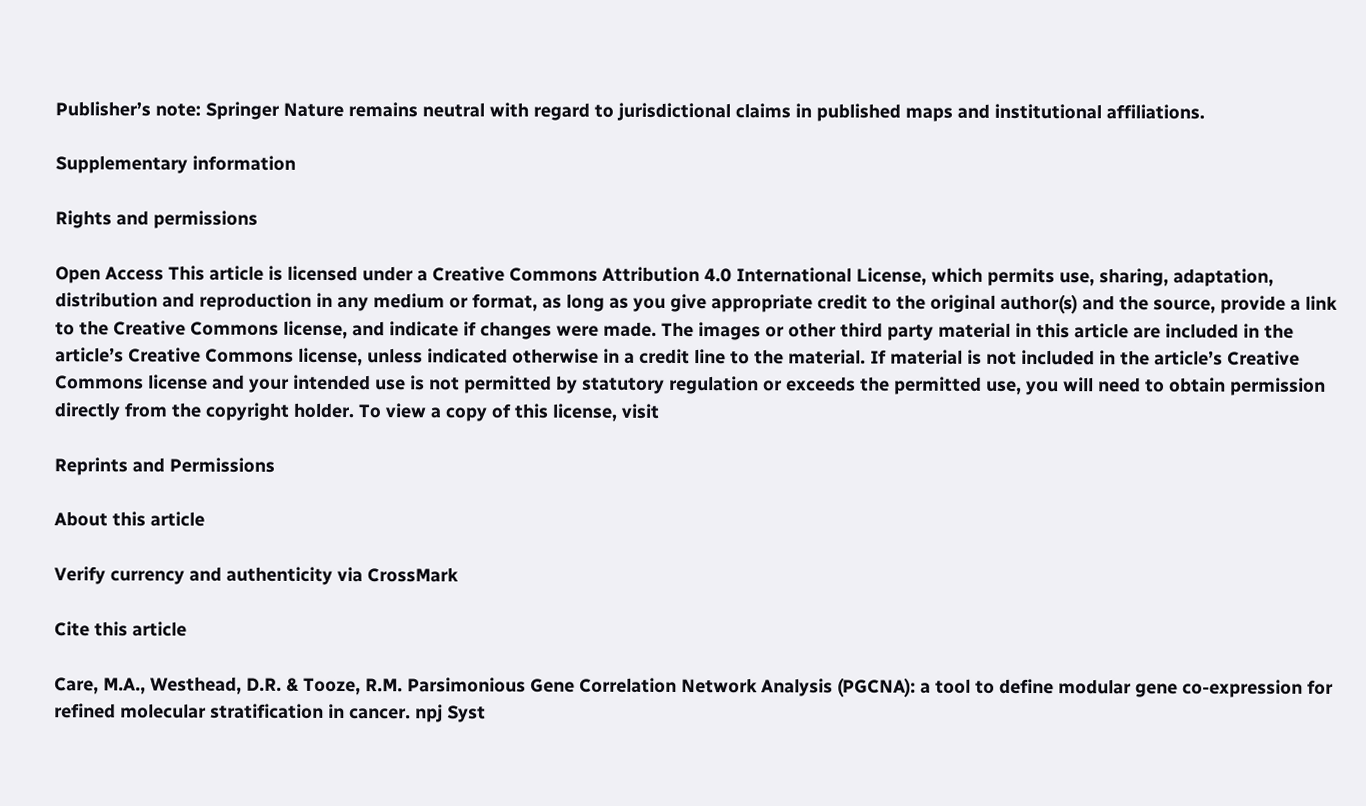Publisher’s note: Springer Nature remains neutral with regard to jurisdictional claims in published maps and institutional affiliations.

Supplementary information

Rights and permissions

Open Access This article is licensed under a Creative Commons Attribution 4.0 International License, which permits use, sharing, adaptation, distribution and reproduction in any medium or format, as long as you give appropriate credit to the original author(s) and the source, provide a link to the Creative Commons license, and indicate if changes were made. The images or other third party material in this article are included in the article’s Creative Commons license, unless indicated otherwise in a credit line to the material. If material is not included in the article’s Creative Commons license and your intended use is not permitted by statutory regulation or exceeds the permitted use, you will need to obtain permission directly from the copyright holder. To view a copy of this license, visit

Reprints and Permissions

About this article

Verify currency and authenticity via CrossMark

Cite this article

Care, M.A., Westhead, D.R. & Tooze, R.M. Parsimonious Gene Correlation Network Analysis (PGCNA): a tool to define modular gene co-expression for refined molecular stratification in cancer. npj Syst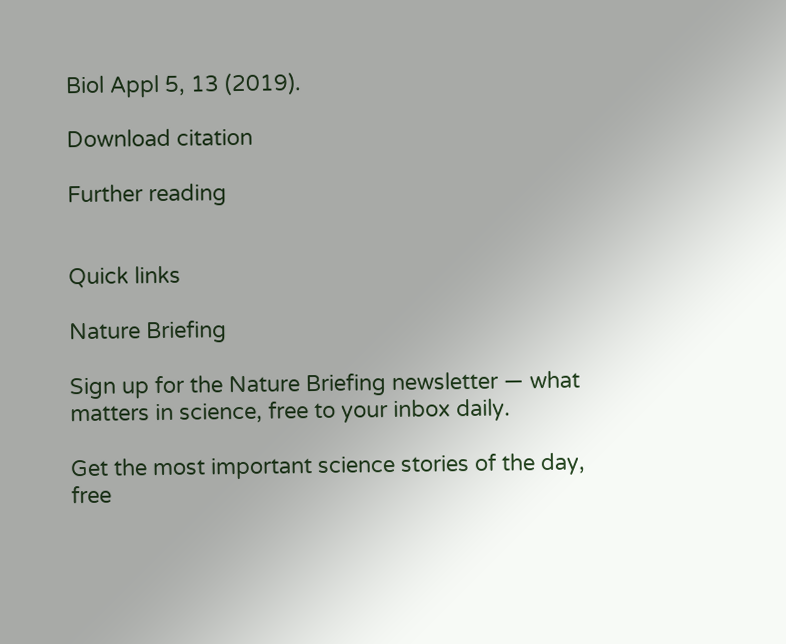Biol Appl 5, 13 (2019).

Download citation

Further reading


Quick links

Nature Briefing

Sign up for the Nature Briefing newsletter — what matters in science, free to your inbox daily.

Get the most important science stories of the day, free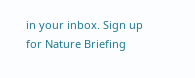in your inbox. Sign up for Nature Briefing